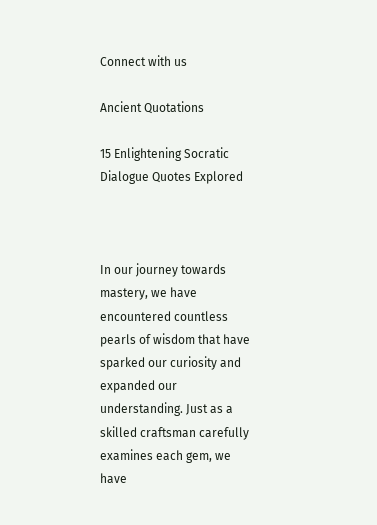Connect with us

Ancient Quotations

15 Enlightening Socratic Dialogue Quotes Explored



In our journey towards mastery, we have encountered countless pearls of wisdom that have sparked our curiosity and expanded our understanding. Just as a skilled craftsman carefully examines each gem, we have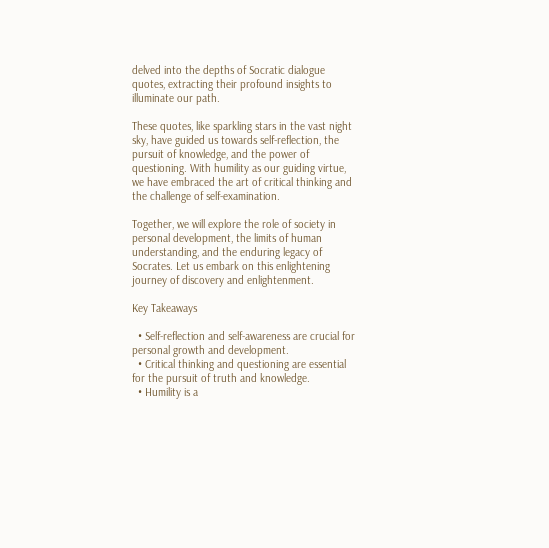delved into the depths of Socratic dialogue quotes, extracting their profound insights to illuminate our path.

These quotes, like sparkling stars in the vast night sky, have guided us towards self-reflection, the pursuit of knowledge, and the power of questioning. With humility as our guiding virtue, we have embraced the art of critical thinking and the challenge of self-examination.

Together, we will explore the role of society in personal development, the limits of human understanding, and the enduring legacy of Socrates. Let us embark on this enlightening journey of discovery and enlightenment.

Key Takeaways

  • Self-reflection and self-awareness are crucial for personal growth and development.
  • Critical thinking and questioning are essential for the pursuit of truth and knowledge.
  • Humility is a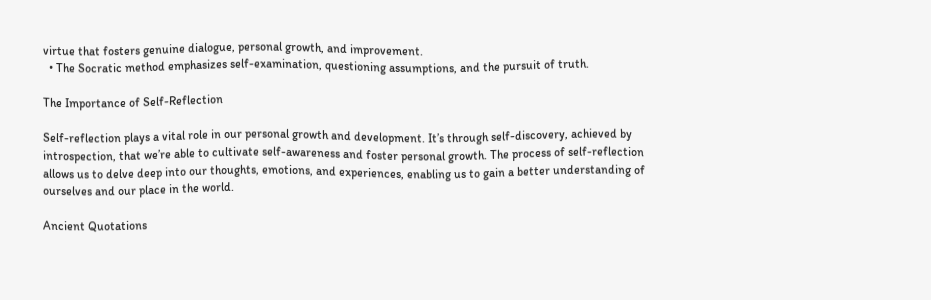virtue that fosters genuine dialogue, personal growth, and improvement.
  • The Socratic method emphasizes self-examination, questioning assumptions, and the pursuit of truth.

The Importance of Self-Reflection

Self-reflection plays a vital role in our personal growth and development. It’s through self-discovery, achieved by introspection, that we’re able to cultivate self-awareness and foster personal growth. The process of self-reflection allows us to delve deep into our thoughts, emotions, and experiences, enabling us to gain a better understanding of ourselves and our place in the world.

Ancient Quotations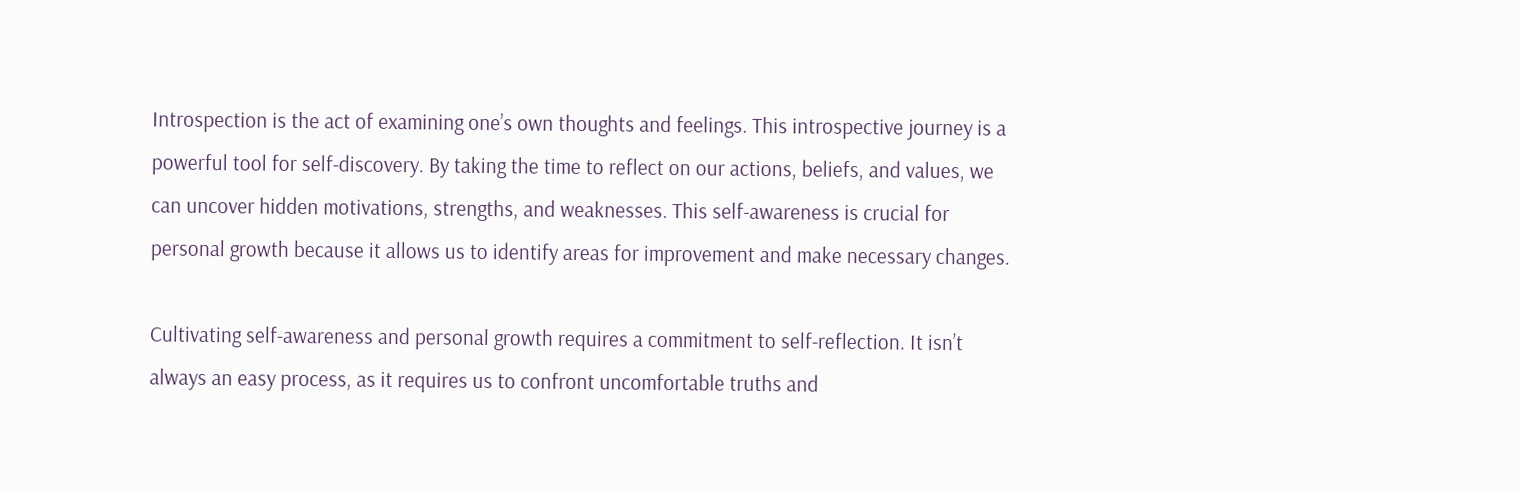Introspection is the act of examining one’s own thoughts and feelings. This introspective journey is a powerful tool for self-discovery. By taking the time to reflect on our actions, beliefs, and values, we can uncover hidden motivations, strengths, and weaknesses. This self-awareness is crucial for personal growth because it allows us to identify areas for improvement and make necessary changes.

Cultivating self-awareness and personal growth requires a commitment to self-reflection. It isn’t always an easy process, as it requires us to confront uncomfortable truths and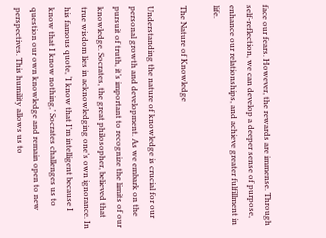face our fears. However, the rewards are immense. Through self-reflection, we can develop a deeper sense of purpose, enhance our relationships, and achieve greater fulfillment in life.

The Nature of Knowledge

Understanding the nature of knowledge is crucial for our personal growth and development. As we embark on the pursuit of truth, it’s important to recognize the limits of our knowledge. Socrates, the great philosopher, believed that true wisdom lies in acknowledging one’s own ignorance. In his famous quote, ‘I know that I’m intelligent because I know that I know nothing,’ Socrates challenges us to question our own knowledge and remain open to new perspectives. This humility allows us to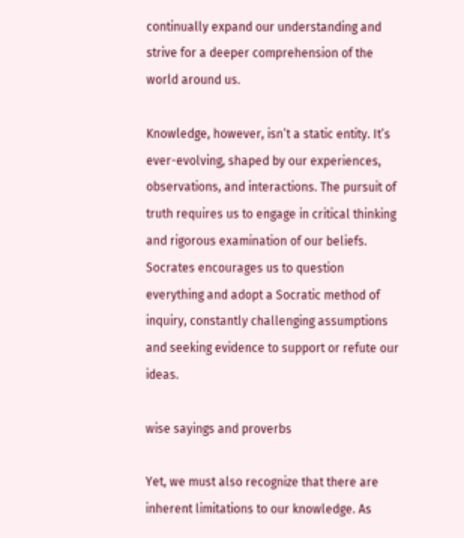continually expand our understanding and strive for a deeper comprehension of the world around us.

Knowledge, however, isn’t a static entity. It’s ever-evolving, shaped by our experiences, observations, and interactions. The pursuit of truth requires us to engage in critical thinking and rigorous examination of our beliefs. Socrates encourages us to question everything and adopt a Socratic method of inquiry, constantly challenging assumptions and seeking evidence to support or refute our ideas.

wise sayings and proverbs

Yet, we must also recognize that there are inherent limitations to our knowledge. As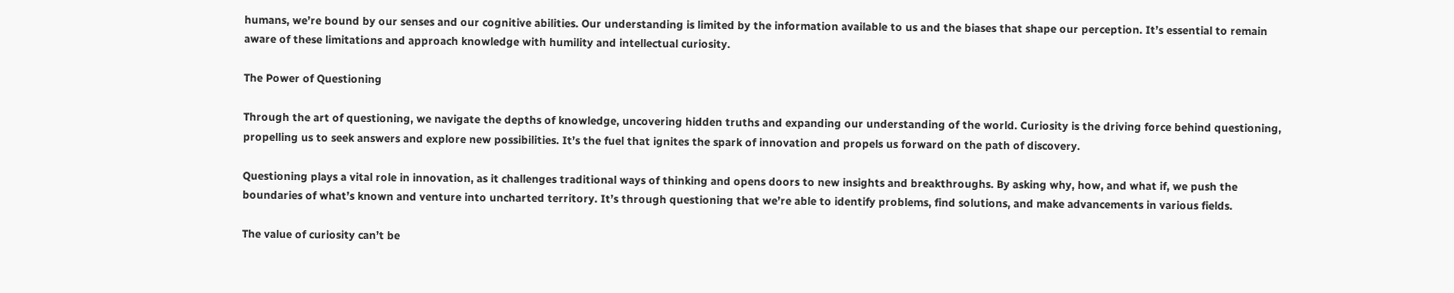humans, we’re bound by our senses and our cognitive abilities. Our understanding is limited by the information available to us and the biases that shape our perception. It’s essential to remain aware of these limitations and approach knowledge with humility and intellectual curiosity.

The Power of Questioning

Through the art of questioning, we navigate the depths of knowledge, uncovering hidden truths and expanding our understanding of the world. Curiosity is the driving force behind questioning, propelling us to seek answers and explore new possibilities. It’s the fuel that ignites the spark of innovation and propels us forward on the path of discovery.

Questioning plays a vital role in innovation, as it challenges traditional ways of thinking and opens doors to new insights and breakthroughs. By asking why, how, and what if, we push the boundaries of what’s known and venture into uncharted territory. It’s through questioning that we’re able to identify problems, find solutions, and make advancements in various fields.

The value of curiosity can’t be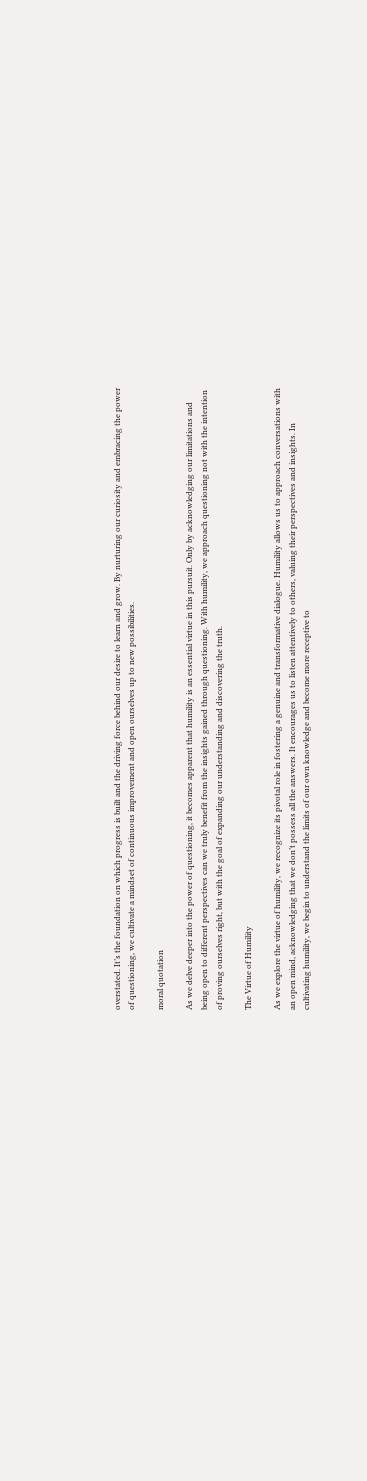overstated. It’s the foundation on which progress is built and the driving force behind our desire to learn and grow. By nurturing our curiosity and embracing the power of questioning, we cultivate a mindset of continuous improvement and open ourselves up to new possibilities.

moral quotation

As we delve deeper into the power of questioning, it becomes apparent that humility is an essential virtue in this pursuit. Only by acknowledging our limitations and being open to different perspectives can we truly benefit from the insights gained through questioning. With humility, we approach questioning not with the intention of proving ourselves right, but with the goal of expanding our understanding and discovering the truth.

The Virtue of Humility

As we explore the virtue of humility, we recognize its pivotal role in fostering a genuine and transformative dialogue. Humility allows us to approach conversations with an open mind, acknowledging that we don’t possess all the answers. It encourages us to listen attentively to others, valuing their perspectives and insights. In cultivating humility, we begin to understand the limits of our own knowledge and become more receptive to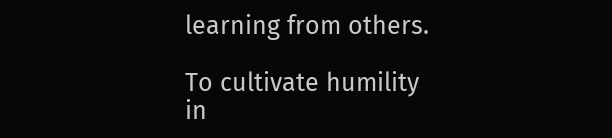learning from others.

To cultivate humility in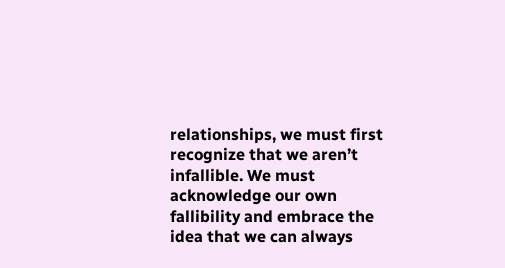relationships, we must first recognize that we aren’t infallible. We must acknowledge our own fallibility and embrace the idea that we can always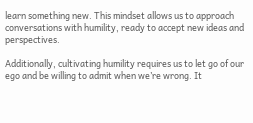learn something new. This mindset allows us to approach conversations with humility, ready to accept new ideas and perspectives.

Additionally, cultivating humility requires us to let go of our ego and be willing to admit when we’re wrong. It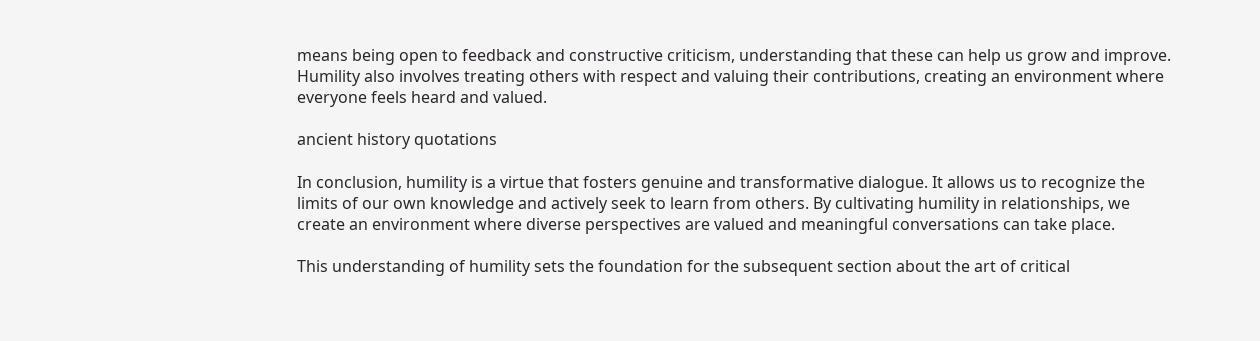means being open to feedback and constructive criticism, understanding that these can help us grow and improve. Humility also involves treating others with respect and valuing their contributions, creating an environment where everyone feels heard and valued.

ancient history quotations

In conclusion, humility is a virtue that fosters genuine and transformative dialogue. It allows us to recognize the limits of our own knowledge and actively seek to learn from others. By cultivating humility in relationships, we create an environment where diverse perspectives are valued and meaningful conversations can take place.

This understanding of humility sets the foundation for the subsequent section about the art of critical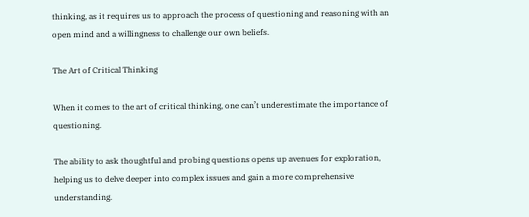thinking, as it requires us to approach the process of questioning and reasoning with an open mind and a willingness to challenge our own beliefs.

The Art of Critical Thinking

When it comes to the art of critical thinking, one can’t underestimate the importance of questioning.

The ability to ask thoughtful and probing questions opens up avenues for exploration, helping us to delve deeper into complex issues and gain a more comprehensive understanding.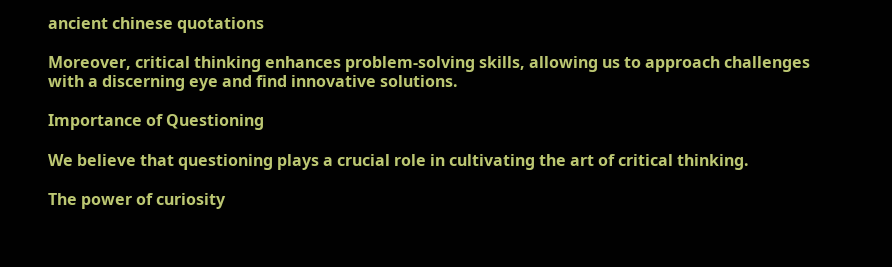ancient chinese quotations

Moreover, critical thinking enhances problem-solving skills, allowing us to approach challenges with a discerning eye and find innovative solutions.

Importance of Questioning

We believe that questioning plays a crucial role in cultivating the art of critical thinking.

The power of curiosity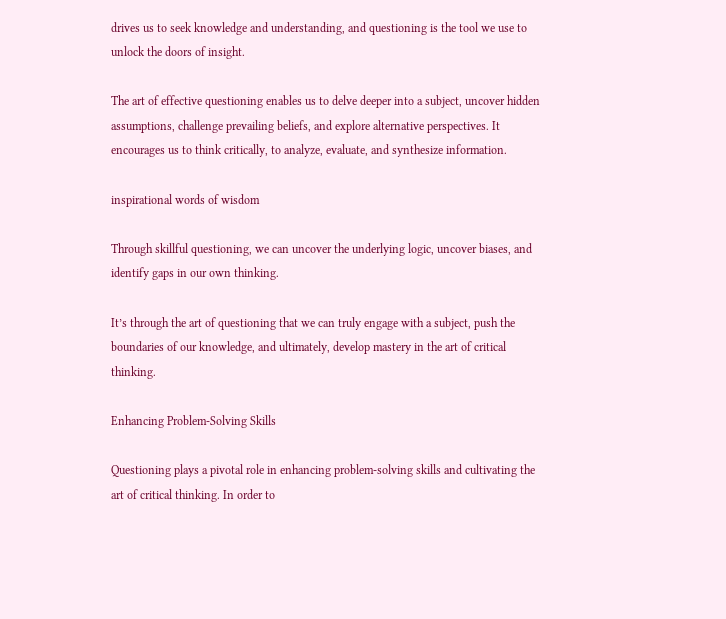drives us to seek knowledge and understanding, and questioning is the tool we use to unlock the doors of insight.

The art of effective questioning enables us to delve deeper into a subject, uncover hidden assumptions, challenge prevailing beliefs, and explore alternative perspectives. It encourages us to think critically, to analyze, evaluate, and synthesize information.

inspirational words of wisdom

Through skillful questioning, we can uncover the underlying logic, uncover biases, and identify gaps in our own thinking.

It’s through the art of questioning that we can truly engage with a subject, push the boundaries of our knowledge, and ultimately, develop mastery in the art of critical thinking.

Enhancing Problem-Solving Skills

Questioning plays a pivotal role in enhancing problem-solving skills and cultivating the art of critical thinking. In order to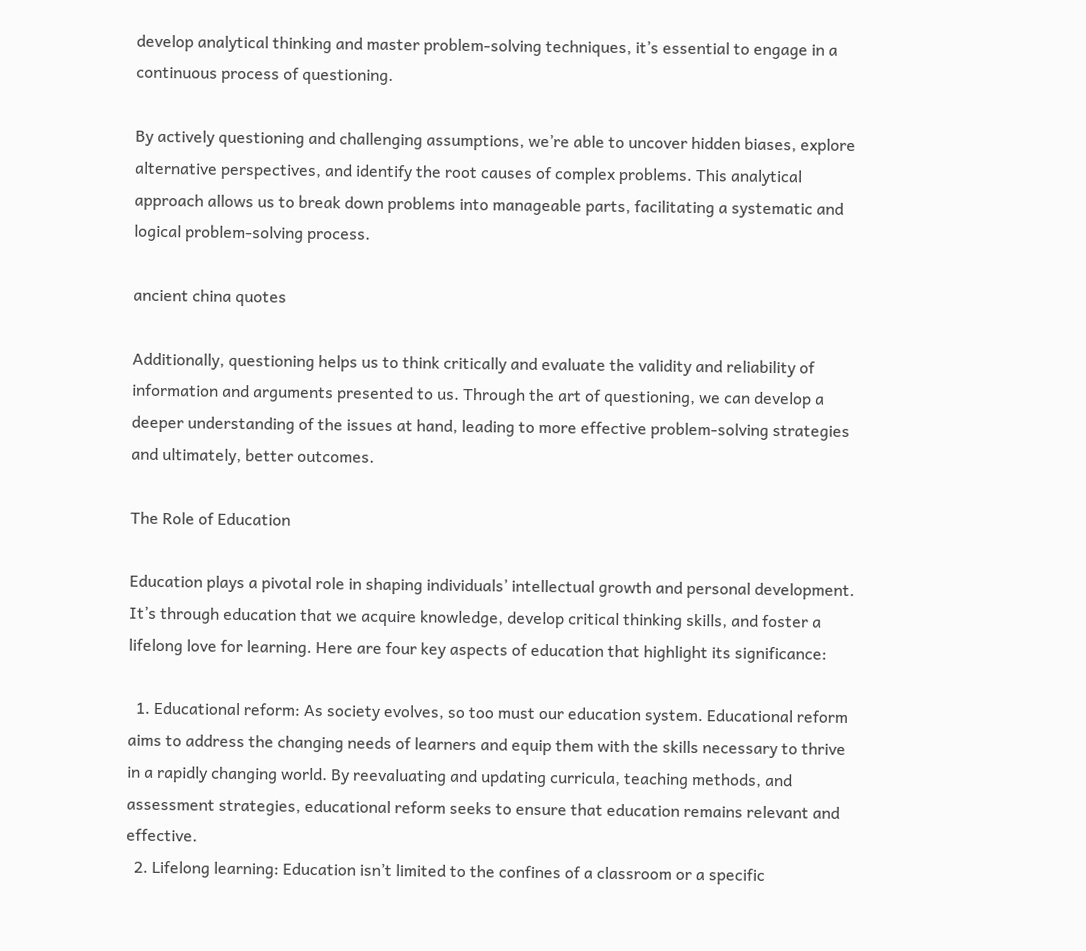develop analytical thinking and master problem-solving techniques, it’s essential to engage in a continuous process of questioning.

By actively questioning and challenging assumptions, we’re able to uncover hidden biases, explore alternative perspectives, and identify the root causes of complex problems. This analytical approach allows us to break down problems into manageable parts, facilitating a systematic and logical problem-solving process.

ancient china quotes

Additionally, questioning helps us to think critically and evaluate the validity and reliability of information and arguments presented to us. Through the art of questioning, we can develop a deeper understanding of the issues at hand, leading to more effective problem-solving strategies and ultimately, better outcomes.

The Role of Education

Education plays a pivotal role in shaping individuals’ intellectual growth and personal development. It’s through education that we acquire knowledge, develop critical thinking skills, and foster a lifelong love for learning. Here are four key aspects of education that highlight its significance:

  1. Educational reform: As society evolves, so too must our education system. Educational reform aims to address the changing needs of learners and equip them with the skills necessary to thrive in a rapidly changing world. By reevaluating and updating curricula, teaching methods, and assessment strategies, educational reform seeks to ensure that education remains relevant and effective.
  2. Lifelong learning: Education isn’t limited to the confines of a classroom or a specific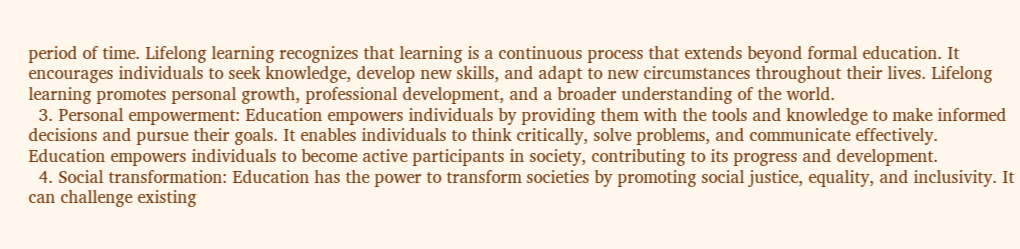period of time. Lifelong learning recognizes that learning is a continuous process that extends beyond formal education. It encourages individuals to seek knowledge, develop new skills, and adapt to new circumstances throughout their lives. Lifelong learning promotes personal growth, professional development, and a broader understanding of the world.
  3. Personal empowerment: Education empowers individuals by providing them with the tools and knowledge to make informed decisions and pursue their goals. It enables individuals to think critically, solve problems, and communicate effectively. Education empowers individuals to become active participants in society, contributing to its progress and development.
  4. Social transformation: Education has the power to transform societies by promoting social justice, equality, and inclusivity. It can challenge existing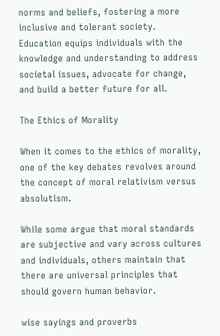norms and beliefs, fostering a more inclusive and tolerant society. Education equips individuals with the knowledge and understanding to address societal issues, advocate for change, and build a better future for all.

The Ethics of Morality

When it comes to the ethics of morality, one of the key debates revolves around the concept of moral relativism versus absolutism.

While some argue that moral standards are subjective and vary across cultures and individuals, others maintain that there are universal principles that should govern human behavior.

wise sayings and proverbs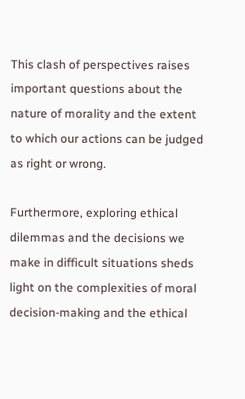This clash of perspectives raises important questions about the nature of morality and the extent to which our actions can be judged as right or wrong.

Furthermore, exploring ethical dilemmas and the decisions we make in difficult situations sheds light on the complexities of moral decision-making and the ethical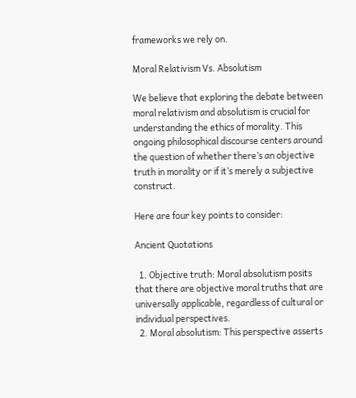frameworks we rely on.

Moral Relativism Vs. Absolutism

We believe that exploring the debate between moral relativism and absolutism is crucial for understanding the ethics of morality. This ongoing philosophical discourse centers around the question of whether there’s an objective truth in morality or if it’s merely a subjective construct.

Here are four key points to consider:

Ancient Quotations

  1. Objective truth: Moral absolutism posits that there are objective moral truths that are universally applicable, regardless of cultural or individual perspectives.
  2. Moral absolutism: This perspective asserts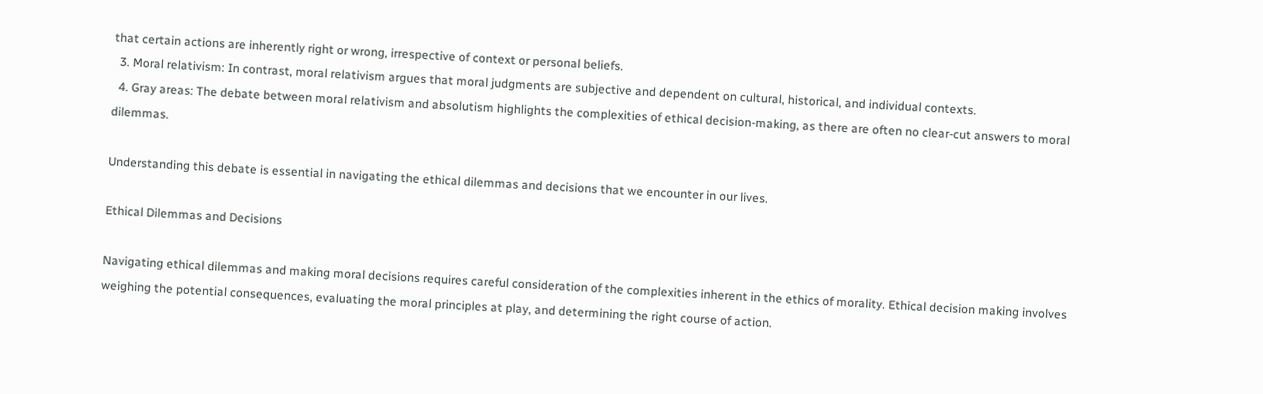that certain actions are inherently right or wrong, irrespective of context or personal beliefs.
  3. Moral relativism: In contrast, moral relativism argues that moral judgments are subjective and dependent on cultural, historical, and individual contexts.
  4. Gray areas: The debate between moral relativism and absolutism highlights the complexities of ethical decision-making, as there are often no clear-cut answers to moral dilemmas.

Understanding this debate is essential in navigating the ethical dilemmas and decisions that we encounter in our lives.

Ethical Dilemmas and Decisions

Navigating ethical dilemmas and making moral decisions requires careful consideration of the complexities inherent in the ethics of morality. Ethical decision making involves weighing the potential consequences, evaluating the moral principles at play, and determining the right course of action.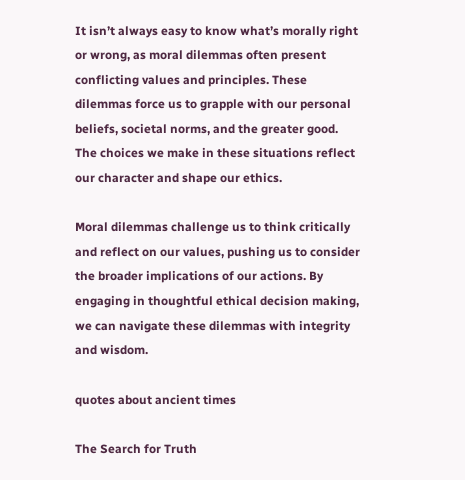It isn’t always easy to know what’s morally right or wrong, as moral dilemmas often present conflicting values and principles. These dilemmas force us to grapple with our personal beliefs, societal norms, and the greater good. The choices we make in these situations reflect our character and shape our ethics.

Moral dilemmas challenge us to think critically and reflect on our values, pushing us to consider the broader implications of our actions. By engaging in thoughtful ethical decision making, we can navigate these dilemmas with integrity and wisdom.

quotes about ancient times

The Search for Truth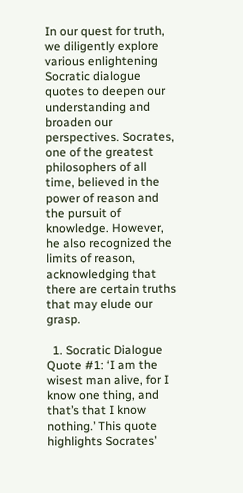In our quest for truth, we diligently explore various enlightening Socratic dialogue quotes to deepen our understanding and broaden our perspectives. Socrates, one of the greatest philosophers of all time, believed in the power of reason and the pursuit of knowledge. However, he also recognized the limits of reason, acknowledging that there are certain truths that may elude our grasp.

  1. Socratic Dialogue Quote #1: ‘I am the wisest man alive, for I know one thing, and that’s that I know nothing.’ This quote highlights Socrates’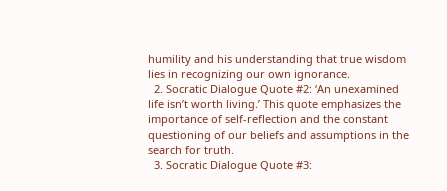humility and his understanding that true wisdom lies in recognizing our own ignorance.
  2. Socratic Dialogue Quote #2: ‘An unexamined life isn’t worth living.’ This quote emphasizes the importance of self-reflection and the constant questioning of our beliefs and assumptions in the search for truth.
  3. Socratic Dialogue Quote #3: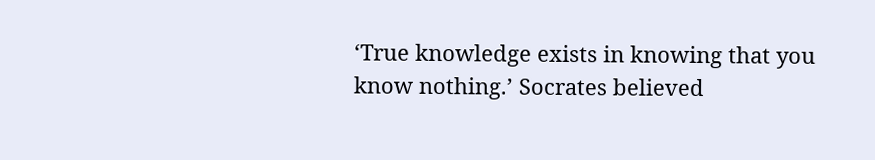‘True knowledge exists in knowing that you know nothing.’ Socrates believed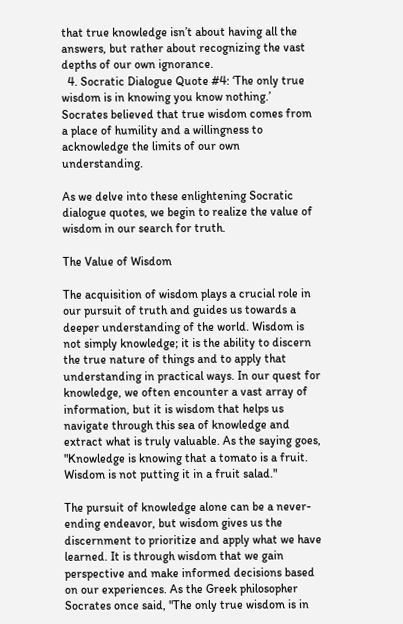that true knowledge isn’t about having all the answers, but rather about recognizing the vast depths of our own ignorance.
  4. Socratic Dialogue Quote #4: ‘The only true wisdom is in knowing you know nothing.’ Socrates believed that true wisdom comes from a place of humility and a willingness to acknowledge the limits of our own understanding.

As we delve into these enlightening Socratic dialogue quotes, we begin to realize the value of wisdom in our search for truth.

The Value of Wisdom

The acquisition of wisdom plays a crucial role in our pursuit of truth and guides us towards a deeper understanding of the world. Wisdom is not simply knowledge; it is the ability to discern the true nature of things and to apply that understanding in practical ways. In our quest for knowledge, we often encounter a vast array of information, but it is wisdom that helps us navigate through this sea of knowledge and extract what is truly valuable. As the saying goes, "Knowledge is knowing that a tomato is a fruit. Wisdom is not putting it in a fruit salad."

The pursuit of knowledge alone can be a never-ending endeavor, but wisdom gives us the discernment to prioritize and apply what we have learned. It is through wisdom that we gain perspective and make informed decisions based on our experiences. As the Greek philosopher Socrates once said, "The only true wisdom is in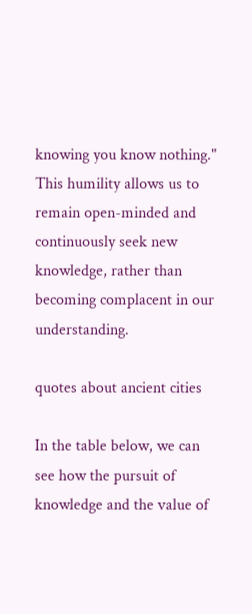knowing you know nothing." This humility allows us to remain open-minded and continuously seek new knowledge, rather than becoming complacent in our understanding.

quotes about ancient cities

In the table below, we can see how the pursuit of knowledge and the value of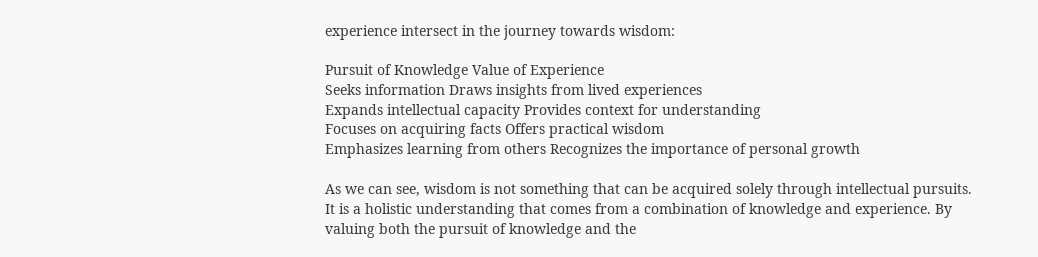experience intersect in the journey towards wisdom:

Pursuit of Knowledge Value of Experience
Seeks information Draws insights from lived experiences
Expands intellectual capacity Provides context for understanding
Focuses on acquiring facts Offers practical wisdom
Emphasizes learning from others Recognizes the importance of personal growth

As we can see, wisdom is not something that can be acquired solely through intellectual pursuits. It is a holistic understanding that comes from a combination of knowledge and experience. By valuing both the pursuit of knowledge and the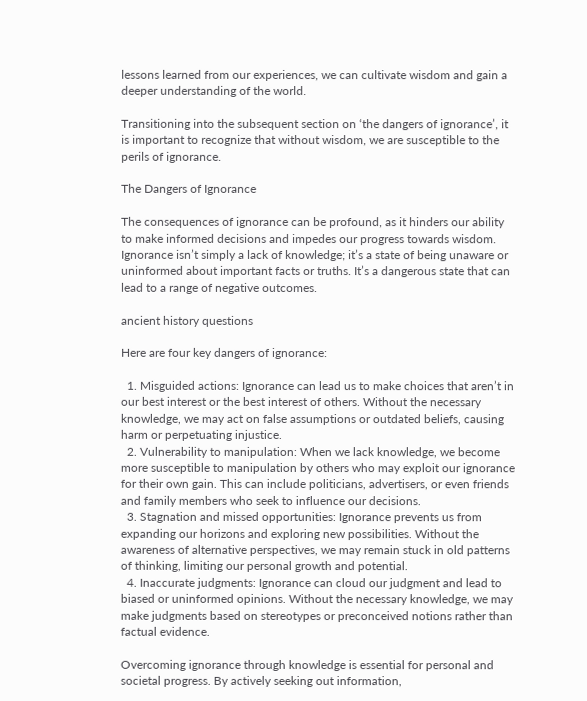lessons learned from our experiences, we can cultivate wisdom and gain a deeper understanding of the world.

Transitioning into the subsequent section on ‘the dangers of ignorance’, it is important to recognize that without wisdom, we are susceptible to the perils of ignorance.

The Dangers of Ignorance

The consequences of ignorance can be profound, as it hinders our ability to make informed decisions and impedes our progress towards wisdom. Ignorance isn’t simply a lack of knowledge; it’s a state of being unaware or uninformed about important facts or truths. It’s a dangerous state that can lead to a range of negative outcomes.

ancient history questions

Here are four key dangers of ignorance:

  1. Misguided actions: Ignorance can lead us to make choices that aren’t in our best interest or the best interest of others. Without the necessary knowledge, we may act on false assumptions or outdated beliefs, causing harm or perpetuating injustice.
  2. Vulnerability to manipulation: When we lack knowledge, we become more susceptible to manipulation by others who may exploit our ignorance for their own gain. This can include politicians, advertisers, or even friends and family members who seek to influence our decisions.
  3. Stagnation and missed opportunities: Ignorance prevents us from expanding our horizons and exploring new possibilities. Without the awareness of alternative perspectives, we may remain stuck in old patterns of thinking, limiting our personal growth and potential.
  4. Inaccurate judgments: Ignorance can cloud our judgment and lead to biased or uninformed opinions. Without the necessary knowledge, we may make judgments based on stereotypes or preconceived notions rather than factual evidence.

Overcoming ignorance through knowledge is essential for personal and societal progress. By actively seeking out information,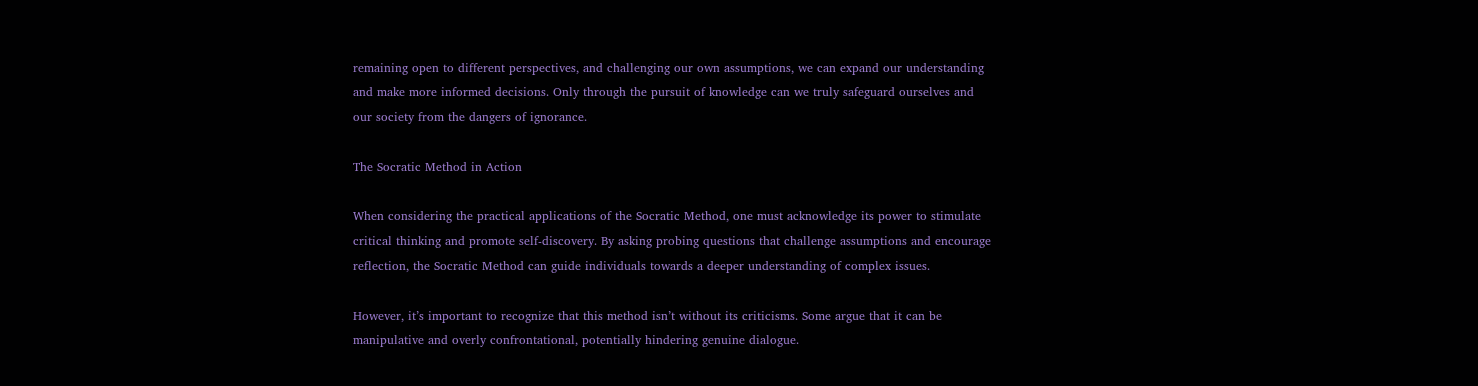remaining open to different perspectives, and challenging our own assumptions, we can expand our understanding and make more informed decisions. Only through the pursuit of knowledge can we truly safeguard ourselves and our society from the dangers of ignorance.

The Socratic Method in Action

When considering the practical applications of the Socratic Method, one must acknowledge its power to stimulate critical thinking and promote self-discovery. By asking probing questions that challenge assumptions and encourage reflection, the Socratic Method can guide individuals towards a deeper understanding of complex issues.

However, it’s important to recognize that this method isn’t without its criticisms. Some argue that it can be manipulative and overly confrontational, potentially hindering genuine dialogue.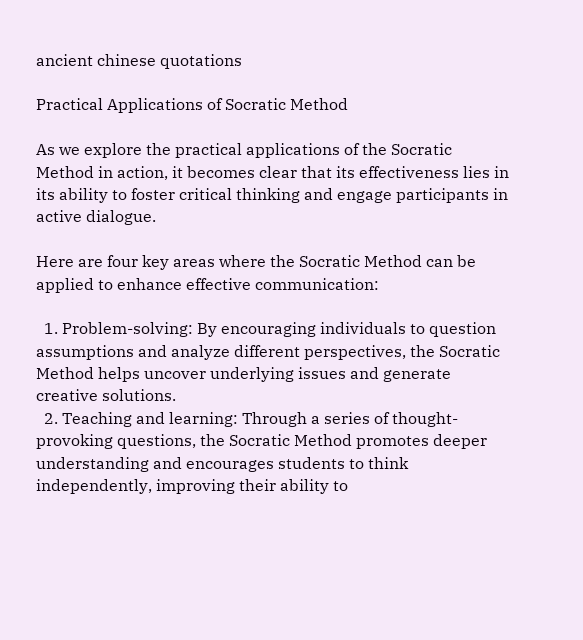ancient chinese quotations

Practical Applications of Socratic Method

As we explore the practical applications of the Socratic Method in action, it becomes clear that its effectiveness lies in its ability to foster critical thinking and engage participants in active dialogue.

Here are four key areas where the Socratic Method can be applied to enhance effective communication:

  1. Problem-solving: By encouraging individuals to question assumptions and analyze different perspectives, the Socratic Method helps uncover underlying issues and generate creative solutions.
  2. Teaching and learning: Through a series of thought-provoking questions, the Socratic Method promotes deeper understanding and encourages students to think independently, improving their ability to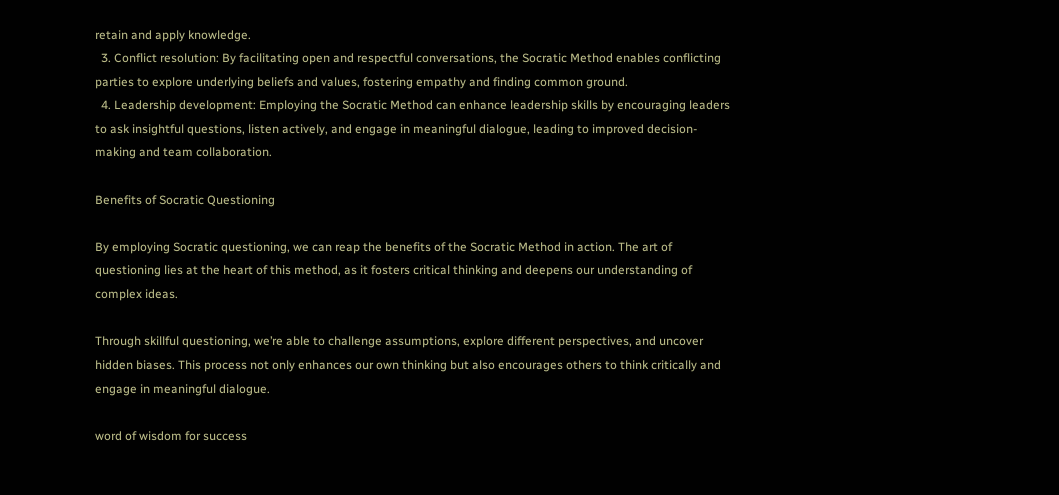retain and apply knowledge.
  3. Conflict resolution: By facilitating open and respectful conversations, the Socratic Method enables conflicting parties to explore underlying beliefs and values, fostering empathy and finding common ground.
  4. Leadership development: Employing the Socratic Method can enhance leadership skills by encouraging leaders to ask insightful questions, listen actively, and engage in meaningful dialogue, leading to improved decision-making and team collaboration.

Benefits of Socratic Questioning

By employing Socratic questioning, we can reap the benefits of the Socratic Method in action. The art of questioning lies at the heart of this method, as it fosters critical thinking and deepens our understanding of complex ideas.

Through skillful questioning, we’re able to challenge assumptions, explore different perspectives, and uncover hidden biases. This process not only enhances our own thinking but also encourages others to think critically and engage in meaningful dialogue.

word of wisdom for success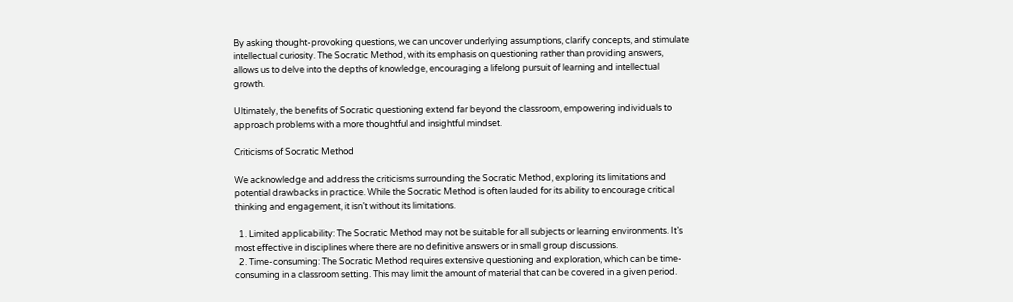By asking thought-provoking questions, we can uncover underlying assumptions, clarify concepts, and stimulate intellectual curiosity. The Socratic Method, with its emphasis on questioning rather than providing answers, allows us to delve into the depths of knowledge, encouraging a lifelong pursuit of learning and intellectual growth.

Ultimately, the benefits of Socratic questioning extend far beyond the classroom, empowering individuals to approach problems with a more thoughtful and insightful mindset.

Criticisms of Socratic Method

We acknowledge and address the criticisms surrounding the Socratic Method, exploring its limitations and potential drawbacks in practice. While the Socratic Method is often lauded for its ability to encourage critical thinking and engagement, it isn’t without its limitations.

  1. Limited applicability: The Socratic Method may not be suitable for all subjects or learning environments. It’s most effective in disciplines where there are no definitive answers or in small group discussions.
  2. Time-consuming: The Socratic Method requires extensive questioning and exploration, which can be time-consuming in a classroom setting. This may limit the amount of material that can be covered in a given period.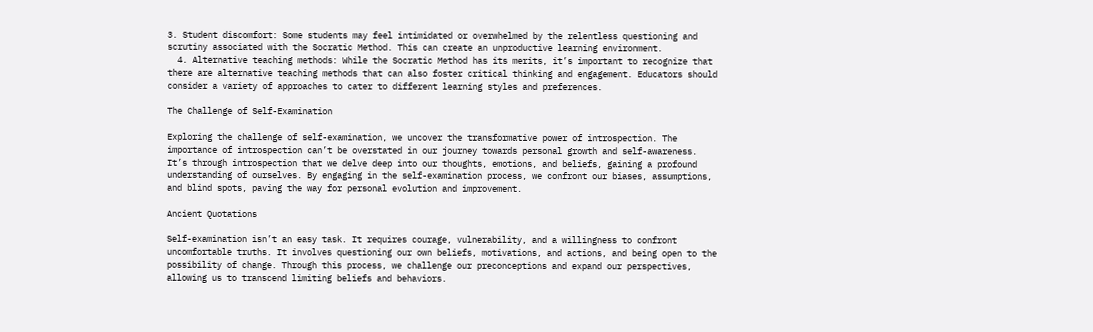3. Student discomfort: Some students may feel intimidated or overwhelmed by the relentless questioning and scrutiny associated with the Socratic Method. This can create an unproductive learning environment.
  4. Alternative teaching methods: While the Socratic Method has its merits, it’s important to recognize that there are alternative teaching methods that can also foster critical thinking and engagement. Educators should consider a variety of approaches to cater to different learning styles and preferences.

The Challenge of Self-Examination

Exploring the challenge of self-examination, we uncover the transformative power of introspection. The importance of introspection can’t be overstated in our journey towards personal growth and self-awareness. It’s through introspection that we delve deep into our thoughts, emotions, and beliefs, gaining a profound understanding of ourselves. By engaging in the self-examination process, we confront our biases, assumptions, and blind spots, paving the way for personal evolution and improvement.

Ancient Quotations

Self-examination isn’t an easy task. It requires courage, vulnerability, and a willingness to confront uncomfortable truths. It involves questioning our own beliefs, motivations, and actions, and being open to the possibility of change. Through this process, we challenge our preconceptions and expand our perspectives, allowing us to transcend limiting beliefs and behaviors.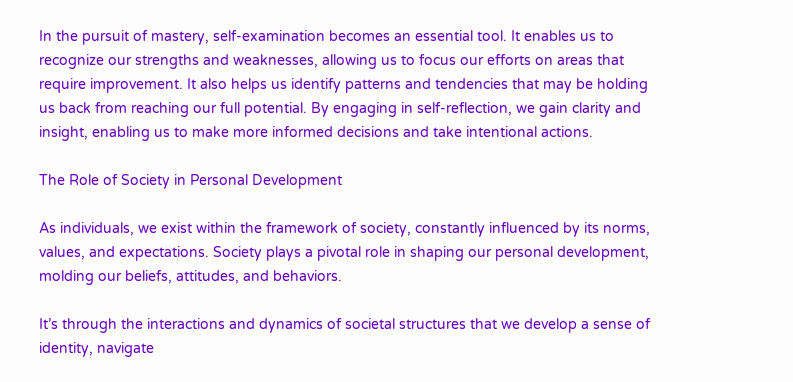In the pursuit of mastery, self-examination becomes an essential tool. It enables us to recognize our strengths and weaknesses, allowing us to focus our efforts on areas that require improvement. It also helps us identify patterns and tendencies that may be holding us back from reaching our full potential. By engaging in self-reflection, we gain clarity and insight, enabling us to make more informed decisions and take intentional actions.

The Role of Society in Personal Development

As individuals, we exist within the framework of society, constantly influenced by its norms, values, and expectations. Society plays a pivotal role in shaping our personal development, molding our beliefs, attitudes, and behaviors.

It’s through the interactions and dynamics of societal structures that we develop a sense of identity, navigate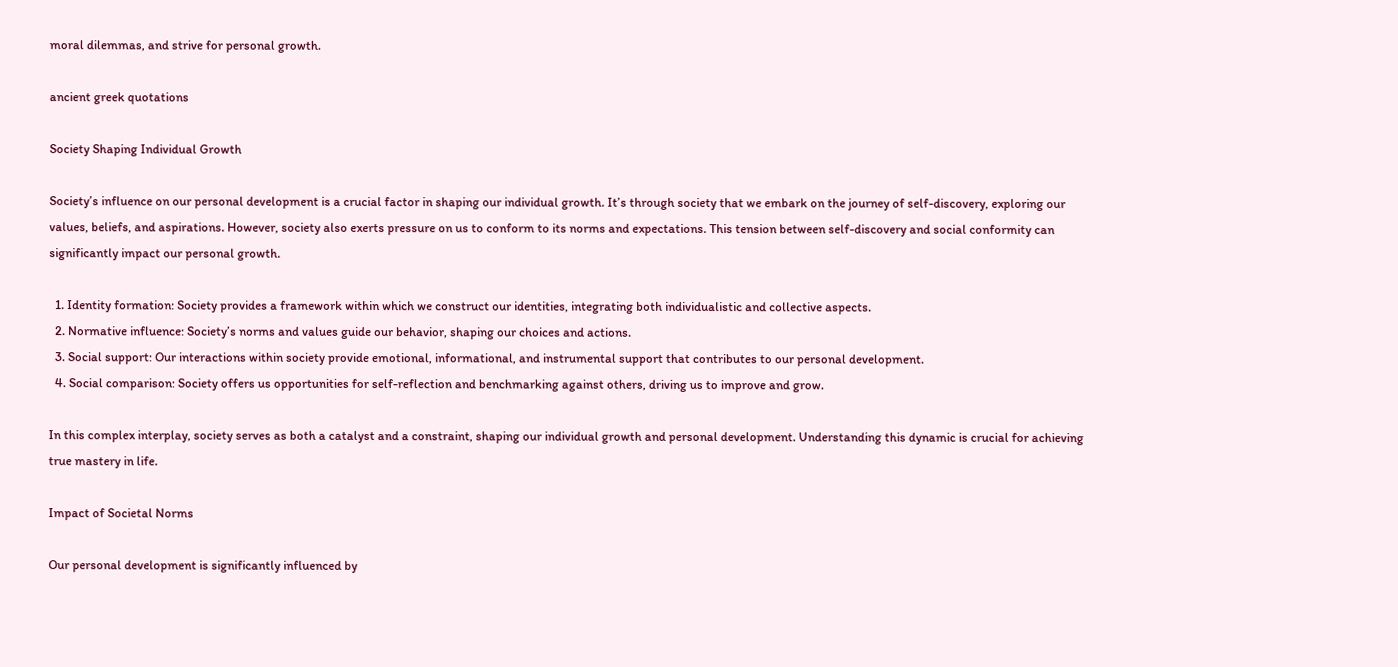moral dilemmas, and strive for personal growth.

ancient greek quotations

Society Shaping Individual Growth

Society’s influence on our personal development is a crucial factor in shaping our individual growth. It’s through society that we embark on the journey of self-discovery, exploring our values, beliefs, and aspirations. However, society also exerts pressure on us to conform to its norms and expectations. This tension between self-discovery and social conformity can significantly impact our personal growth.

  1. Identity formation: Society provides a framework within which we construct our identities, integrating both individualistic and collective aspects.
  2. Normative influence: Society’s norms and values guide our behavior, shaping our choices and actions.
  3. Social support: Our interactions within society provide emotional, informational, and instrumental support that contributes to our personal development.
  4. Social comparison: Society offers us opportunities for self-reflection and benchmarking against others, driving us to improve and grow.

In this complex interplay, society serves as both a catalyst and a constraint, shaping our individual growth and personal development. Understanding this dynamic is crucial for achieving true mastery in life.

Impact of Societal Norms

Our personal development is significantly influenced by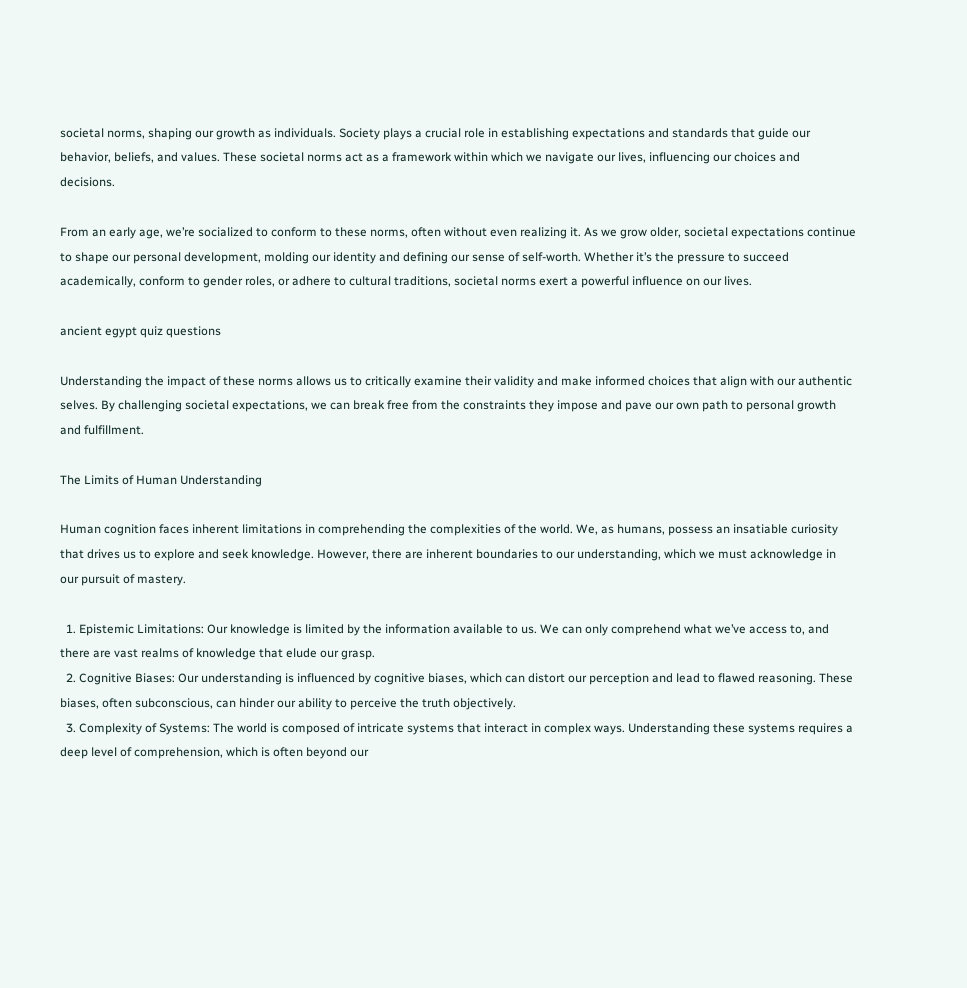societal norms, shaping our growth as individuals. Society plays a crucial role in establishing expectations and standards that guide our behavior, beliefs, and values. These societal norms act as a framework within which we navigate our lives, influencing our choices and decisions.

From an early age, we’re socialized to conform to these norms, often without even realizing it. As we grow older, societal expectations continue to shape our personal development, molding our identity and defining our sense of self-worth. Whether it’s the pressure to succeed academically, conform to gender roles, or adhere to cultural traditions, societal norms exert a powerful influence on our lives.

ancient egypt quiz questions

Understanding the impact of these norms allows us to critically examine their validity and make informed choices that align with our authentic selves. By challenging societal expectations, we can break free from the constraints they impose and pave our own path to personal growth and fulfillment.

The Limits of Human Understanding

Human cognition faces inherent limitations in comprehending the complexities of the world. We, as humans, possess an insatiable curiosity that drives us to explore and seek knowledge. However, there are inherent boundaries to our understanding, which we must acknowledge in our pursuit of mastery.

  1. Epistemic Limitations: Our knowledge is limited by the information available to us. We can only comprehend what we’ve access to, and there are vast realms of knowledge that elude our grasp.
  2. Cognitive Biases: Our understanding is influenced by cognitive biases, which can distort our perception and lead to flawed reasoning. These biases, often subconscious, can hinder our ability to perceive the truth objectively.
  3. Complexity of Systems: The world is composed of intricate systems that interact in complex ways. Understanding these systems requires a deep level of comprehension, which is often beyond our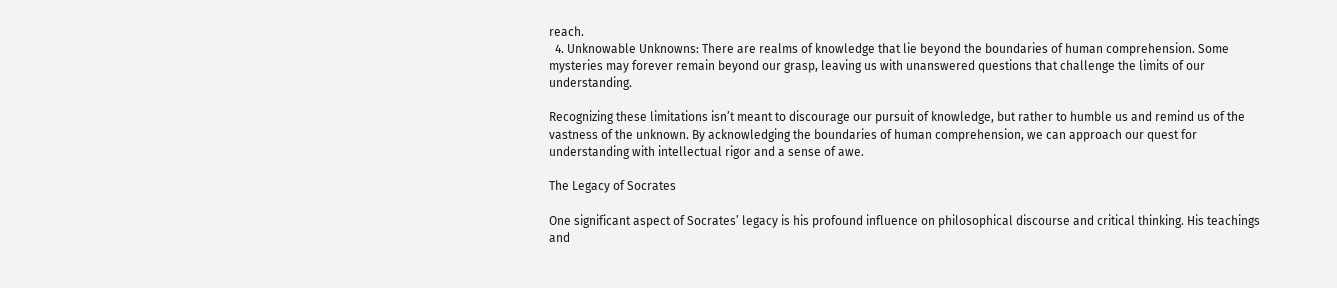reach.
  4. Unknowable Unknowns: There are realms of knowledge that lie beyond the boundaries of human comprehension. Some mysteries may forever remain beyond our grasp, leaving us with unanswered questions that challenge the limits of our understanding.

Recognizing these limitations isn’t meant to discourage our pursuit of knowledge, but rather to humble us and remind us of the vastness of the unknown. By acknowledging the boundaries of human comprehension, we can approach our quest for understanding with intellectual rigor and a sense of awe.

The Legacy of Socrates

One significant aspect of Socrates’ legacy is his profound influence on philosophical discourse and critical thinking. His teachings and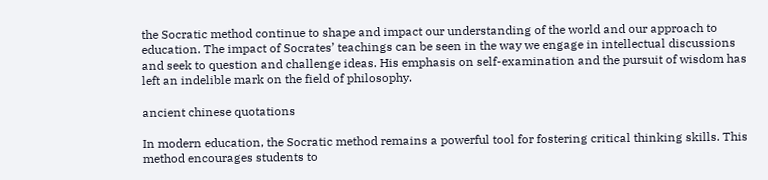the Socratic method continue to shape and impact our understanding of the world and our approach to education. The impact of Socrates’ teachings can be seen in the way we engage in intellectual discussions and seek to question and challenge ideas. His emphasis on self-examination and the pursuit of wisdom has left an indelible mark on the field of philosophy.

ancient chinese quotations

In modern education, the Socratic method remains a powerful tool for fostering critical thinking skills. This method encourages students to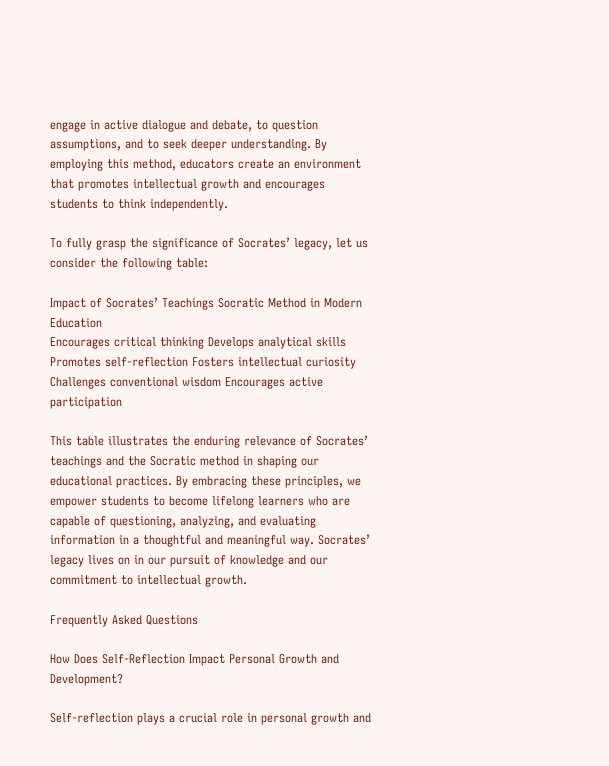engage in active dialogue and debate, to question assumptions, and to seek deeper understanding. By employing this method, educators create an environment that promotes intellectual growth and encourages students to think independently.

To fully grasp the significance of Socrates’ legacy, let us consider the following table:

Impact of Socrates’ Teachings Socratic Method in Modern Education
Encourages critical thinking Develops analytical skills
Promotes self-reflection Fosters intellectual curiosity
Challenges conventional wisdom Encourages active participation

This table illustrates the enduring relevance of Socrates’ teachings and the Socratic method in shaping our educational practices. By embracing these principles, we empower students to become lifelong learners who are capable of questioning, analyzing, and evaluating information in a thoughtful and meaningful way. Socrates’ legacy lives on in our pursuit of knowledge and our commitment to intellectual growth.

Frequently Asked Questions

How Does Self-Reflection Impact Personal Growth and Development?

Self-reflection plays a crucial role in personal growth and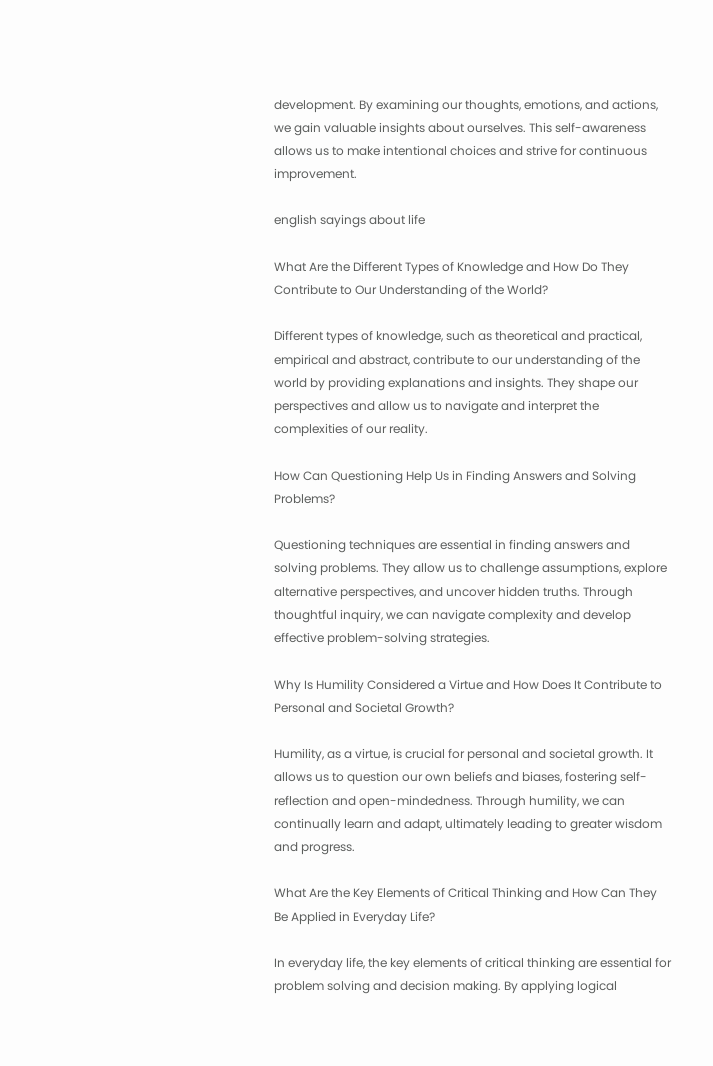development. By examining our thoughts, emotions, and actions, we gain valuable insights about ourselves. This self-awareness allows us to make intentional choices and strive for continuous improvement.

english sayings about life

What Are the Different Types of Knowledge and How Do They Contribute to Our Understanding of the World?

Different types of knowledge, such as theoretical and practical, empirical and abstract, contribute to our understanding of the world by providing explanations and insights. They shape our perspectives and allow us to navigate and interpret the complexities of our reality.

How Can Questioning Help Us in Finding Answers and Solving Problems?

Questioning techniques are essential in finding answers and solving problems. They allow us to challenge assumptions, explore alternative perspectives, and uncover hidden truths. Through thoughtful inquiry, we can navigate complexity and develop effective problem-solving strategies.

Why Is Humility Considered a Virtue and How Does It Contribute to Personal and Societal Growth?

Humility, as a virtue, is crucial for personal and societal growth. It allows us to question our own beliefs and biases, fostering self-reflection and open-mindedness. Through humility, we can continually learn and adapt, ultimately leading to greater wisdom and progress.

What Are the Key Elements of Critical Thinking and How Can They Be Applied in Everyday Life?

In everyday life, the key elements of critical thinking are essential for problem solving and decision making. By applying logical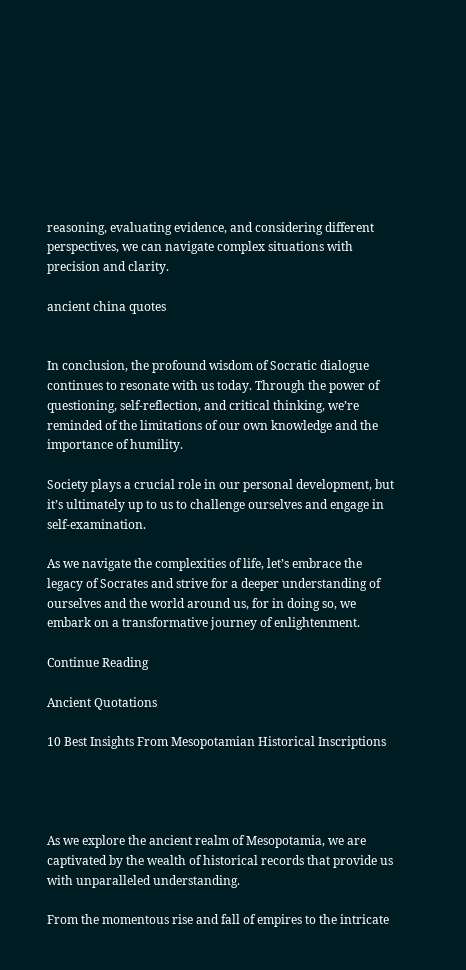reasoning, evaluating evidence, and considering different perspectives, we can navigate complex situations with precision and clarity.

ancient china quotes


In conclusion, the profound wisdom of Socratic dialogue continues to resonate with us today. Through the power of questioning, self-reflection, and critical thinking, we’re reminded of the limitations of our own knowledge and the importance of humility.

Society plays a crucial role in our personal development, but it’s ultimately up to us to challenge ourselves and engage in self-examination.

As we navigate the complexities of life, let’s embrace the legacy of Socrates and strive for a deeper understanding of ourselves and the world around us, for in doing so, we embark on a transformative journey of enlightenment.

Continue Reading

Ancient Quotations

10 Best Insights From Mesopotamian Historical Inscriptions




As we explore the ancient realm of Mesopotamia, we are captivated by the wealth of historical records that provide us with unparalleled understanding.

From the momentous rise and fall of empires to the intricate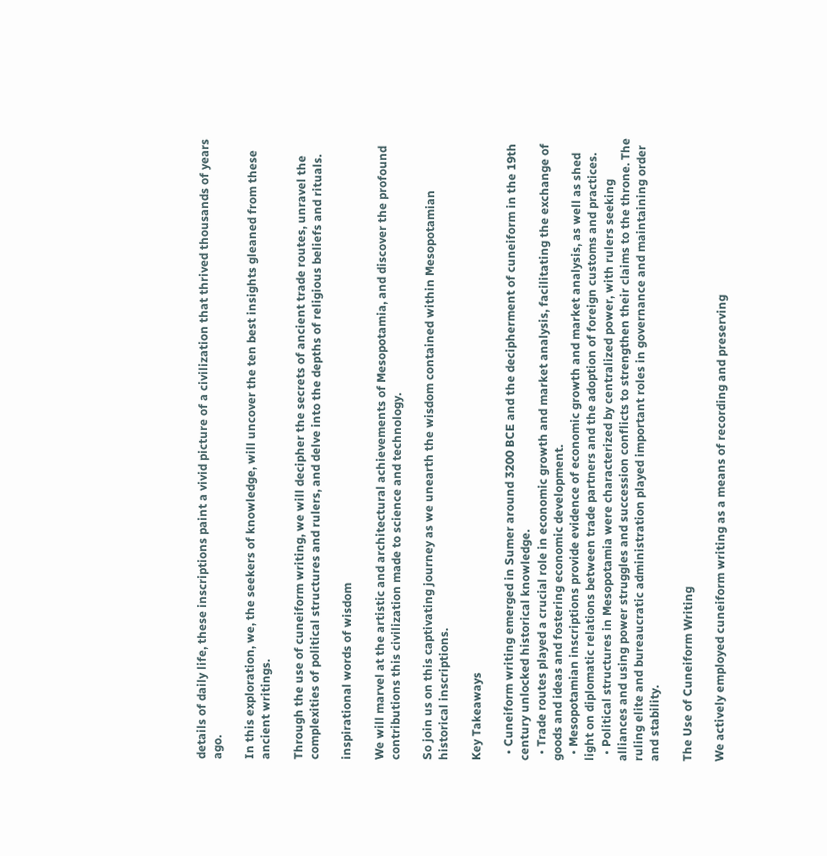details of daily life, these inscriptions paint a vivid picture of a civilization that thrived thousands of years ago.

In this exploration, we, the seekers of knowledge, will uncover the ten best insights gleaned from these ancient writings.

Through the use of cuneiform writing, we will decipher the secrets of ancient trade routes, unravel the complexities of political structures and rulers, and delve into the depths of religious beliefs and rituals.

inspirational words of wisdom

We will marvel at the artistic and architectural achievements of Mesopotamia, and discover the profound contributions this civilization made to science and technology.

So join us on this captivating journey as we unearth the wisdom contained within Mesopotamian historical inscriptions.

Key Takeaways

  • Cuneiform writing emerged in Sumer around 3200 BCE and the decipherment of cuneiform in the 19th century unlocked historical knowledge.
  • Trade routes played a crucial role in economic growth and market analysis, facilitating the exchange of goods and ideas and fostering economic development.
  • Mesopotamian inscriptions provide evidence of economic growth and market analysis, as well as shed light on diplomatic relations between trade partners and the adoption of foreign customs and practices.
  • Political structures in Mesopotamia were characterized by centralized power, with rulers seeking alliances and using power struggles and succession conflicts to strengthen their claims to the throne. The ruling elite and bureaucratic administration played important roles in governance and maintaining order and stability.

The Use of Cuneiform Writing

We actively employed cuneiform writing as a means of recording and preserving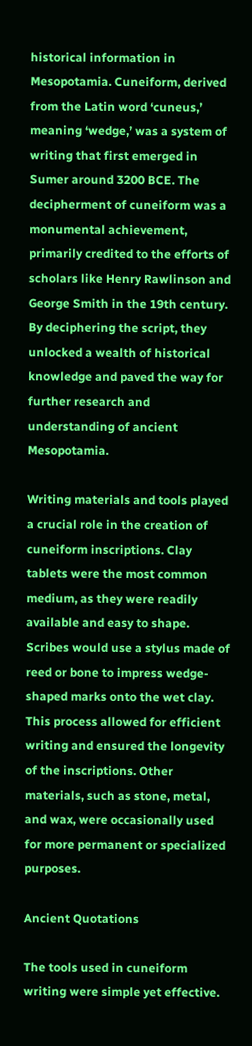historical information in Mesopotamia. Cuneiform, derived from the Latin word ‘cuneus,’ meaning ‘wedge,’ was a system of writing that first emerged in Sumer around 3200 BCE. The decipherment of cuneiform was a monumental achievement, primarily credited to the efforts of scholars like Henry Rawlinson and George Smith in the 19th century. By deciphering the script, they unlocked a wealth of historical knowledge and paved the way for further research and understanding of ancient Mesopotamia.

Writing materials and tools played a crucial role in the creation of cuneiform inscriptions. Clay tablets were the most common medium, as they were readily available and easy to shape. Scribes would use a stylus made of reed or bone to impress wedge-shaped marks onto the wet clay. This process allowed for efficient writing and ensured the longevity of the inscriptions. Other materials, such as stone, metal, and wax, were occasionally used for more permanent or specialized purposes.

Ancient Quotations

The tools used in cuneiform writing were simple yet effective.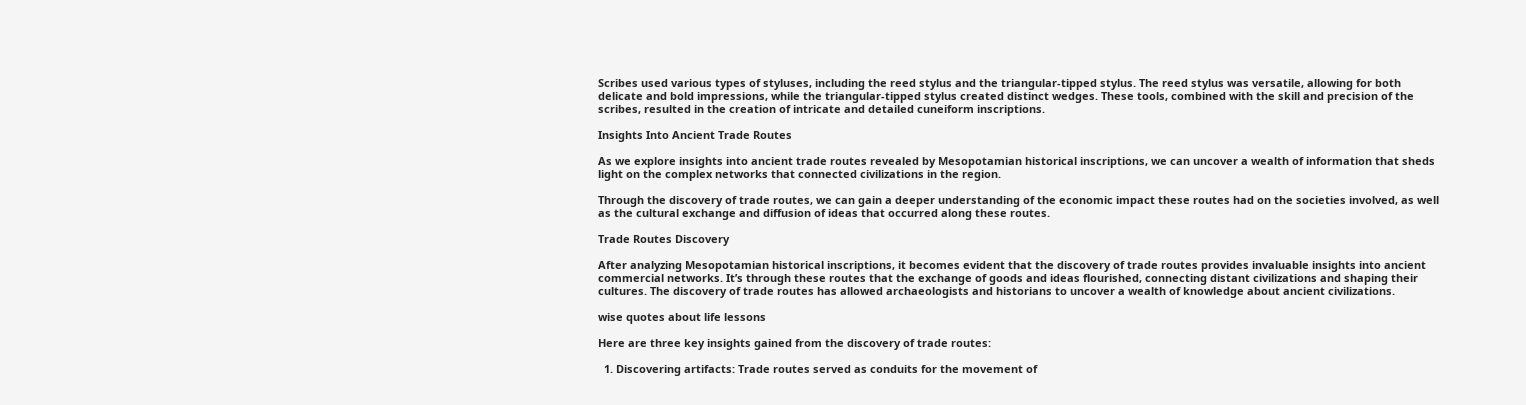Scribes used various types of styluses, including the reed stylus and the triangular-tipped stylus. The reed stylus was versatile, allowing for both delicate and bold impressions, while the triangular-tipped stylus created distinct wedges. These tools, combined with the skill and precision of the scribes, resulted in the creation of intricate and detailed cuneiform inscriptions.

Insights Into Ancient Trade Routes

As we explore insights into ancient trade routes revealed by Mesopotamian historical inscriptions, we can uncover a wealth of information that sheds light on the complex networks that connected civilizations in the region.

Through the discovery of trade routes, we can gain a deeper understanding of the economic impact these routes had on the societies involved, as well as the cultural exchange and diffusion of ideas that occurred along these routes.

Trade Routes Discovery

After analyzing Mesopotamian historical inscriptions, it becomes evident that the discovery of trade routes provides invaluable insights into ancient commercial networks. It’s through these routes that the exchange of goods and ideas flourished, connecting distant civilizations and shaping their cultures. The discovery of trade routes has allowed archaeologists and historians to uncover a wealth of knowledge about ancient civilizations.

wise quotes about life lessons

Here are three key insights gained from the discovery of trade routes:

  1. Discovering artifacts: Trade routes served as conduits for the movement of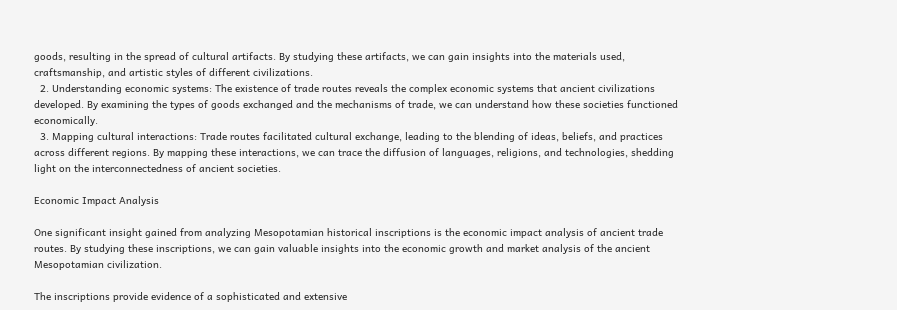goods, resulting in the spread of cultural artifacts. By studying these artifacts, we can gain insights into the materials used, craftsmanship, and artistic styles of different civilizations.
  2. Understanding economic systems: The existence of trade routes reveals the complex economic systems that ancient civilizations developed. By examining the types of goods exchanged and the mechanisms of trade, we can understand how these societies functioned economically.
  3. Mapping cultural interactions: Trade routes facilitated cultural exchange, leading to the blending of ideas, beliefs, and practices across different regions. By mapping these interactions, we can trace the diffusion of languages, religions, and technologies, shedding light on the interconnectedness of ancient societies.

Economic Impact Analysis

One significant insight gained from analyzing Mesopotamian historical inscriptions is the economic impact analysis of ancient trade routes. By studying these inscriptions, we can gain valuable insights into the economic growth and market analysis of the ancient Mesopotamian civilization.

The inscriptions provide evidence of a sophisticated and extensive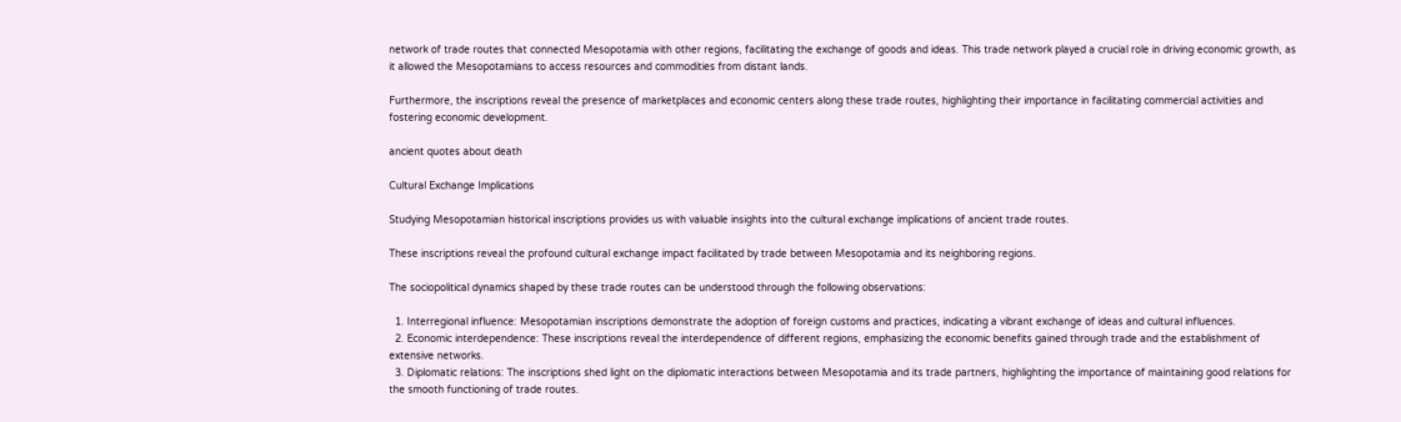network of trade routes that connected Mesopotamia with other regions, facilitating the exchange of goods and ideas. This trade network played a crucial role in driving economic growth, as it allowed the Mesopotamians to access resources and commodities from distant lands.

Furthermore, the inscriptions reveal the presence of marketplaces and economic centers along these trade routes, highlighting their importance in facilitating commercial activities and fostering economic development.

ancient quotes about death

Cultural Exchange Implications

Studying Mesopotamian historical inscriptions provides us with valuable insights into the cultural exchange implications of ancient trade routes.

These inscriptions reveal the profound cultural exchange impact facilitated by trade between Mesopotamia and its neighboring regions.

The sociopolitical dynamics shaped by these trade routes can be understood through the following observations:

  1. Interregional influence: Mesopotamian inscriptions demonstrate the adoption of foreign customs and practices, indicating a vibrant exchange of ideas and cultural influences.
  2. Economic interdependence: These inscriptions reveal the interdependence of different regions, emphasizing the economic benefits gained through trade and the establishment of extensive networks.
  3. Diplomatic relations: The inscriptions shed light on the diplomatic interactions between Mesopotamia and its trade partners, highlighting the importance of maintaining good relations for the smooth functioning of trade routes.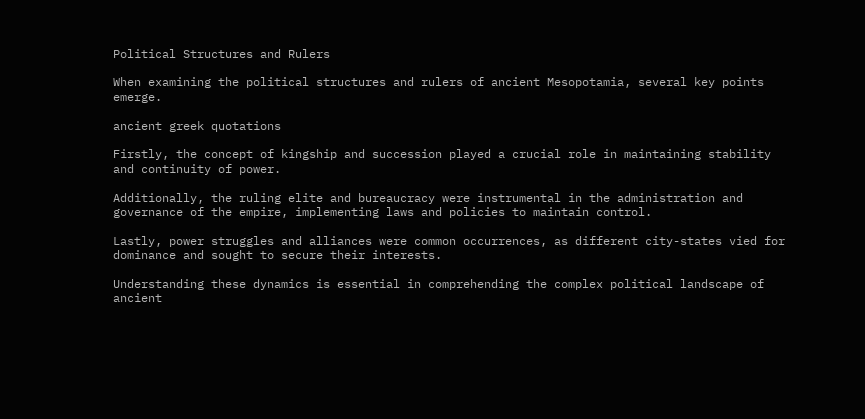Political Structures and Rulers

When examining the political structures and rulers of ancient Mesopotamia, several key points emerge.

ancient greek quotations

Firstly, the concept of kingship and succession played a crucial role in maintaining stability and continuity of power.

Additionally, the ruling elite and bureaucracy were instrumental in the administration and governance of the empire, implementing laws and policies to maintain control.

Lastly, power struggles and alliances were common occurrences, as different city-states vied for dominance and sought to secure their interests.

Understanding these dynamics is essential in comprehending the complex political landscape of ancient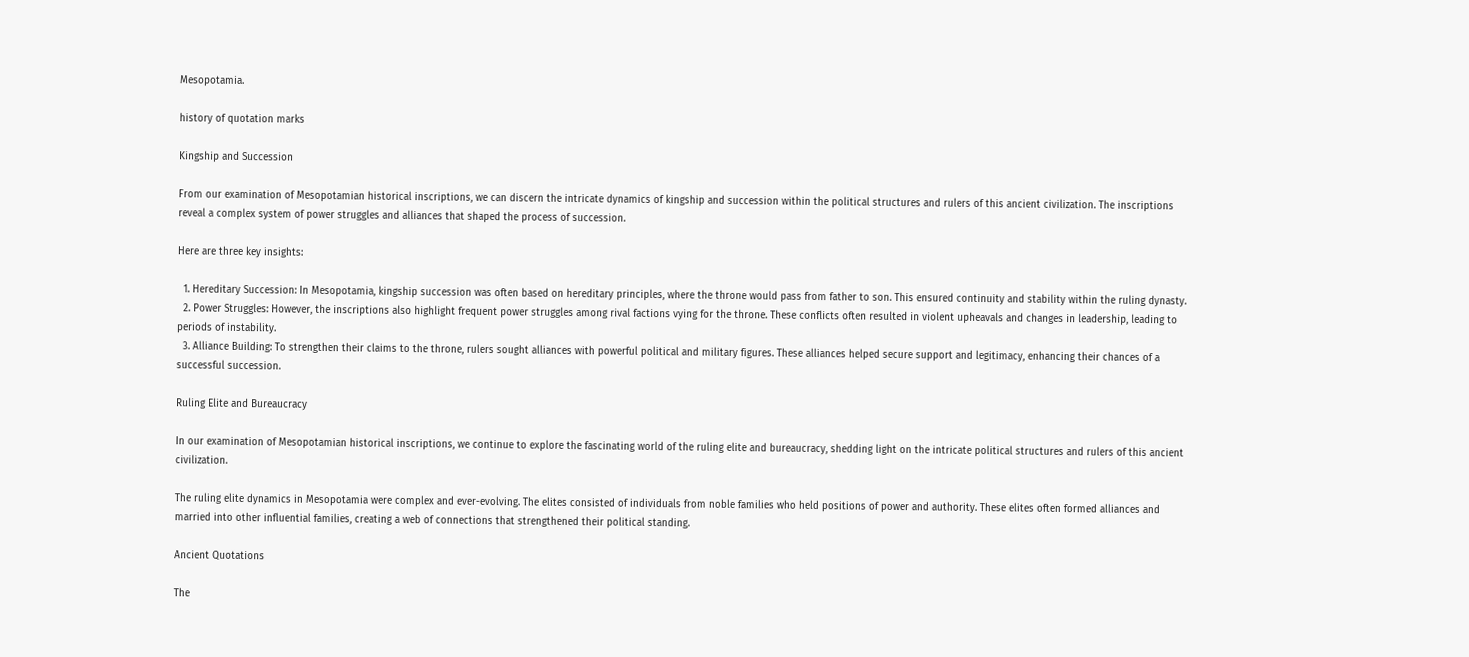Mesopotamia.

history of quotation marks

Kingship and Succession

From our examination of Mesopotamian historical inscriptions, we can discern the intricate dynamics of kingship and succession within the political structures and rulers of this ancient civilization. The inscriptions reveal a complex system of power struggles and alliances that shaped the process of succession.

Here are three key insights:

  1. Hereditary Succession: In Mesopotamia, kingship succession was often based on hereditary principles, where the throne would pass from father to son. This ensured continuity and stability within the ruling dynasty.
  2. Power Struggles: However, the inscriptions also highlight frequent power struggles among rival factions vying for the throne. These conflicts often resulted in violent upheavals and changes in leadership, leading to periods of instability.
  3. Alliance Building: To strengthen their claims to the throne, rulers sought alliances with powerful political and military figures. These alliances helped secure support and legitimacy, enhancing their chances of a successful succession.

Ruling Elite and Bureaucracy

In our examination of Mesopotamian historical inscriptions, we continue to explore the fascinating world of the ruling elite and bureaucracy, shedding light on the intricate political structures and rulers of this ancient civilization.

The ruling elite dynamics in Mesopotamia were complex and ever-evolving. The elites consisted of individuals from noble families who held positions of power and authority. These elites often formed alliances and married into other influential families, creating a web of connections that strengthened their political standing.

Ancient Quotations

The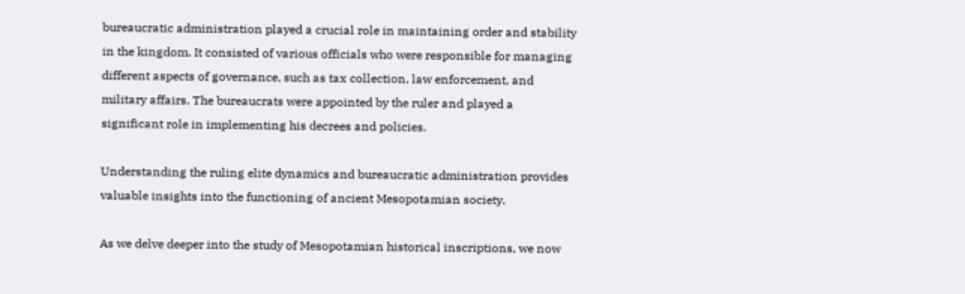bureaucratic administration played a crucial role in maintaining order and stability in the kingdom. It consisted of various officials who were responsible for managing different aspects of governance, such as tax collection, law enforcement, and military affairs. The bureaucrats were appointed by the ruler and played a significant role in implementing his decrees and policies.

Understanding the ruling elite dynamics and bureaucratic administration provides valuable insights into the functioning of ancient Mesopotamian society.

As we delve deeper into the study of Mesopotamian historical inscriptions, we now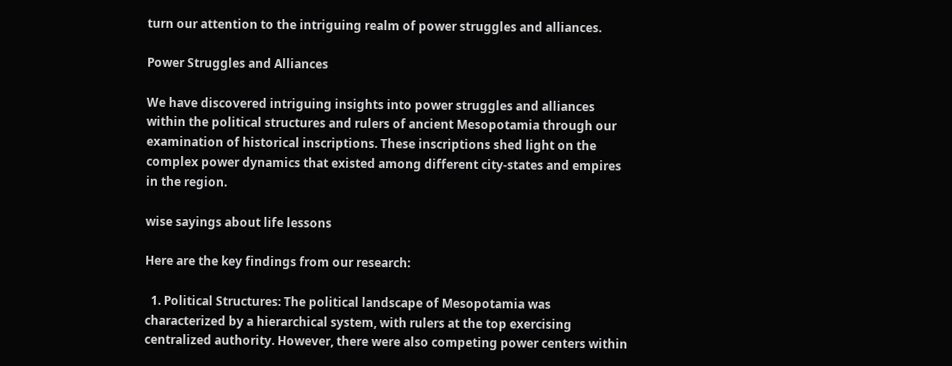turn our attention to the intriguing realm of power struggles and alliances.

Power Struggles and Alliances

We have discovered intriguing insights into power struggles and alliances within the political structures and rulers of ancient Mesopotamia through our examination of historical inscriptions. These inscriptions shed light on the complex power dynamics that existed among different city-states and empires in the region.

wise sayings about life lessons

Here are the key findings from our research:

  1. Political Structures: The political landscape of Mesopotamia was characterized by a hierarchical system, with rulers at the top exercising centralized authority. However, there were also competing power centers within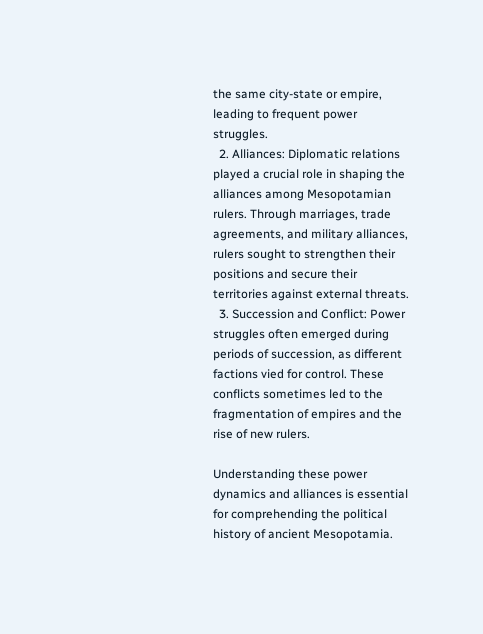the same city-state or empire, leading to frequent power struggles.
  2. Alliances: Diplomatic relations played a crucial role in shaping the alliances among Mesopotamian rulers. Through marriages, trade agreements, and military alliances, rulers sought to strengthen their positions and secure their territories against external threats.
  3. Succession and Conflict: Power struggles often emerged during periods of succession, as different factions vied for control. These conflicts sometimes led to the fragmentation of empires and the rise of new rulers.

Understanding these power dynamics and alliances is essential for comprehending the political history of ancient Mesopotamia.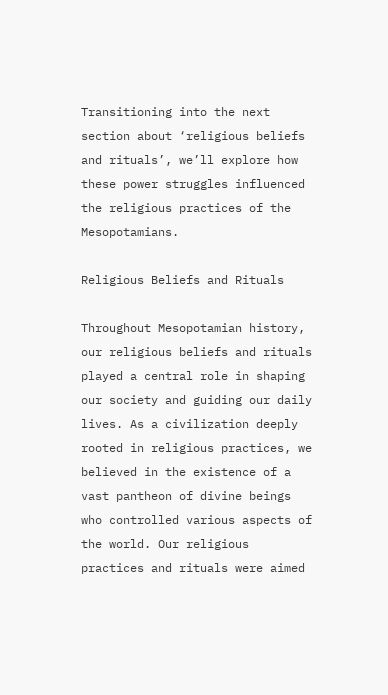Transitioning into the next section about ‘religious beliefs and rituals’, we’ll explore how these power struggles influenced the religious practices of the Mesopotamians.

Religious Beliefs and Rituals

Throughout Mesopotamian history, our religious beliefs and rituals played a central role in shaping our society and guiding our daily lives. As a civilization deeply rooted in religious practices, we believed in the existence of a vast pantheon of divine beings who controlled various aspects of the world. Our religious practices and rituals were aimed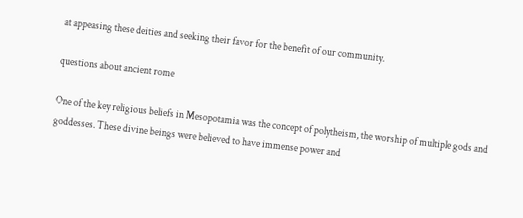at appeasing these deities and seeking their favor for the benefit of our community.

questions about ancient rome

One of the key religious beliefs in Mesopotamia was the concept of polytheism, the worship of multiple gods and goddesses. These divine beings were believed to have immense power and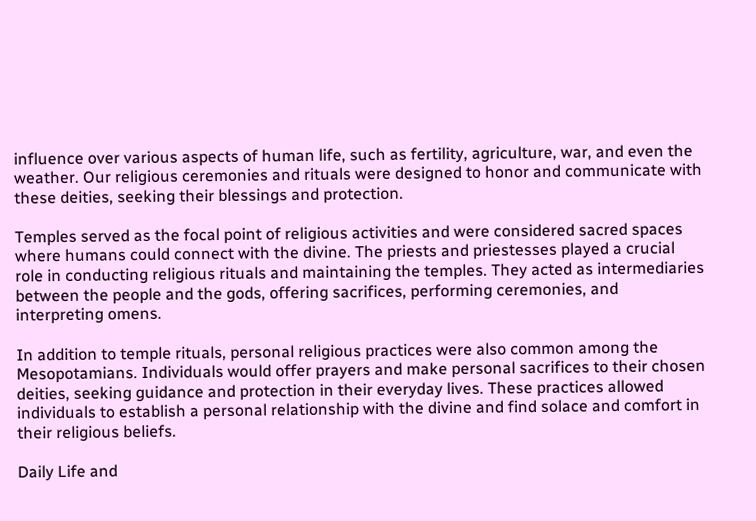influence over various aspects of human life, such as fertility, agriculture, war, and even the weather. Our religious ceremonies and rituals were designed to honor and communicate with these deities, seeking their blessings and protection.

Temples served as the focal point of religious activities and were considered sacred spaces where humans could connect with the divine. The priests and priestesses played a crucial role in conducting religious rituals and maintaining the temples. They acted as intermediaries between the people and the gods, offering sacrifices, performing ceremonies, and interpreting omens.

In addition to temple rituals, personal religious practices were also common among the Mesopotamians. Individuals would offer prayers and make personal sacrifices to their chosen deities, seeking guidance and protection in their everyday lives. These practices allowed individuals to establish a personal relationship with the divine and find solace and comfort in their religious beliefs.

Daily Life and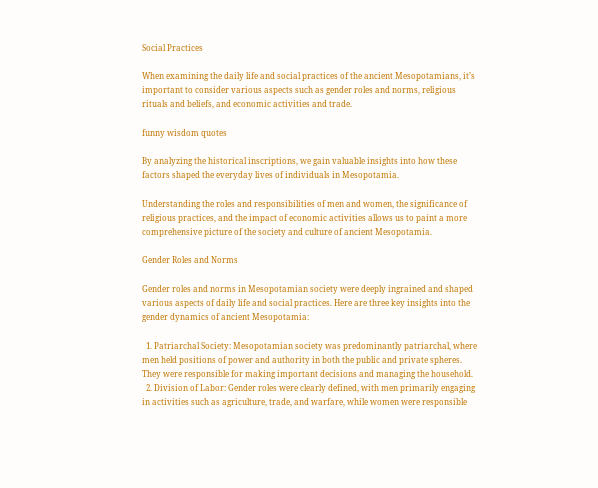Social Practices

When examining the daily life and social practices of the ancient Mesopotamians, it’s important to consider various aspects such as gender roles and norms, religious rituals and beliefs, and economic activities and trade.

funny wisdom quotes

By analyzing the historical inscriptions, we gain valuable insights into how these factors shaped the everyday lives of individuals in Mesopotamia.

Understanding the roles and responsibilities of men and women, the significance of religious practices, and the impact of economic activities allows us to paint a more comprehensive picture of the society and culture of ancient Mesopotamia.

Gender Roles and Norms

Gender roles and norms in Mesopotamian society were deeply ingrained and shaped various aspects of daily life and social practices. Here are three key insights into the gender dynamics of ancient Mesopotamia:

  1. Patriarchal Society: Mesopotamian society was predominantly patriarchal, where men held positions of power and authority in both the public and private spheres. They were responsible for making important decisions and managing the household.
  2. Division of Labor: Gender roles were clearly defined, with men primarily engaging in activities such as agriculture, trade, and warfare, while women were responsible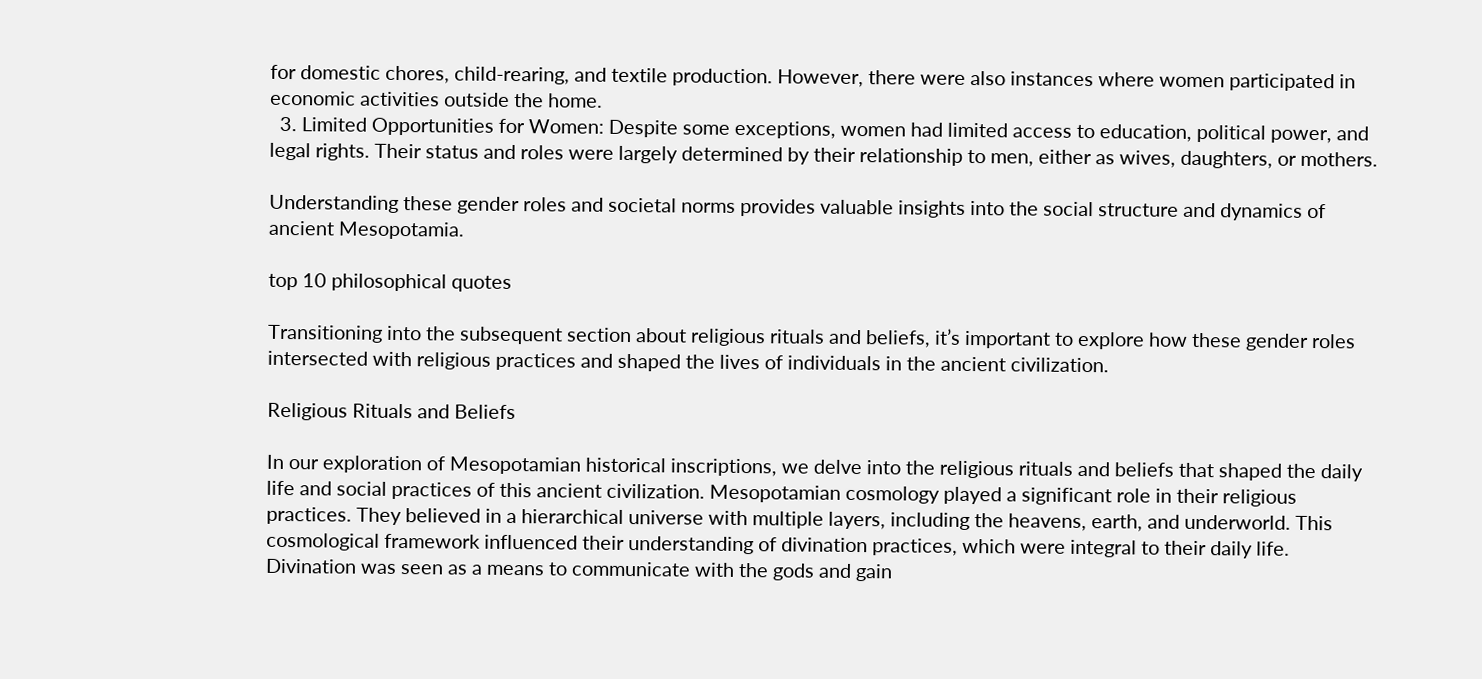for domestic chores, child-rearing, and textile production. However, there were also instances where women participated in economic activities outside the home.
  3. Limited Opportunities for Women: Despite some exceptions, women had limited access to education, political power, and legal rights. Their status and roles were largely determined by their relationship to men, either as wives, daughters, or mothers.

Understanding these gender roles and societal norms provides valuable insights into the social structure and dynamics of ancient Mesopotamia.

top 10 philosophical quotes

Transitioning into the subsequent section about religious rituals and beliefs, it’s important to explore how these gender roles intersected with religious practices and shaped the lives of individuals in the ancient civilization.

Religious Rituals and Beliefs

In our exploration of Mesopotamian historical inscriptions, we delve into the religious rituals and beliefs that shaped the daily life and social practices of this ancient civilization. Mesopotamian cosmology played a significant role in their religious practices. They believed in a hierarchical universe with multiple layers, including the heavens, earth, and underworld. This cosmological framework influenced their understanding of divination practices, which were integral to their daily life. Divination was seen as a means to communicate with the gods and gain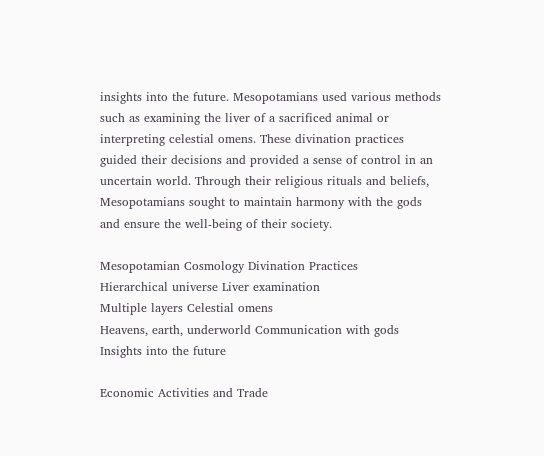insights into the future. Mesopotamians used various methods such as examining the liver of a sacrificed animal or interpreting celestial omens. These divination practices guided their decisions and provided a sense of control in an uncertain world. Through their religious rituals and beliefs, Mesopotamians sought to maintain harmony with the gods and ensure the well-being of their society.

Mesopotamian Cosmology Divination Practices
Hierarchical universe Liver examination
Multiple layers Celestial omens
Heavens, earth, underworld Communication with gods
Insights into the future

Economic Activities and Trade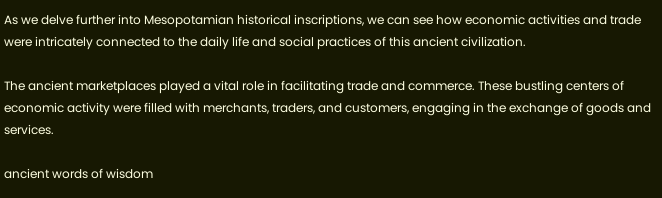As we delve further into Mesopotamian historical inscriptions, we can see how economic activities and trade were intricately connected to the daily life and social practices of this ancient civilization.

The ancient marketplaces played a vital role in facilitating trade and commerce. These bustling centers of economic activity were filled with merchants, traders, and customers, engaging in the exchange of goods and services.

ancient words of wisdom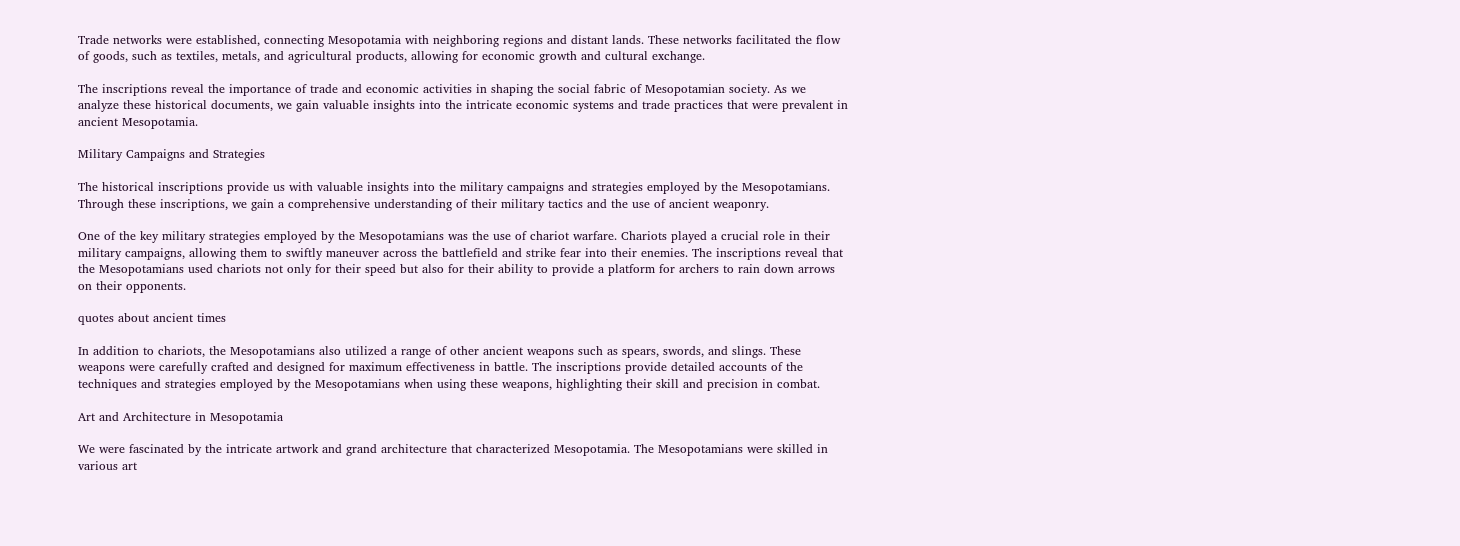Trade networks were established, connecting Mesopotamia with neighboring regions and distant lands. These networks facilitated the flow of goods, such as textiles, metals, and agricultural products, allowing for economic growth and cultural exchange.

The inscriptions reveal the importance of trade and economic activities in shaping the social fabric of Mesopotamian society. As we analyze these historical documents, we gain valuable insights into the intricate economic systems and trade practices that were prevalent in ancient Mesopotamia.

Military Campaigns and Strategies

The historical inscriptions provide us with valuable insights into the military campaigns and strategies employed by the Mesopotamians. Through these inscriptions, we gain a comprehensive understanding of their military tactics and the use of ancient weaponry.

One of the key military strategies employed by the Mesopotamians was the use of chariot warfare. Chariots played a crucial role in their military campaigns, allowing them to swiftly maneuver across the battlefield and strike fear into their enemies. The inscriptions reveal that the Mesopotamians used chariots not only for their speed but also for their ability to provide a platform for archers to rain down arrows on their opponents.

quotes about ancient times

In addition to chariots, the Mesopotamians also utilized a range of other ancient weapons such as spears, swords, and slings. These weapons were carefully crafted and designed for maximum effectiveness in battle. The inscriptions provide detailed accounts of the techniques and strategies employed by the Mesopotamians when using these weapons, highlighting their skill and precision in combat.

Art and Architecture in Mesopotamia

We were fascinated by the intricate artwork and grand architecture that characterized Mesopotamia. The Mesopotamians were skilled in various art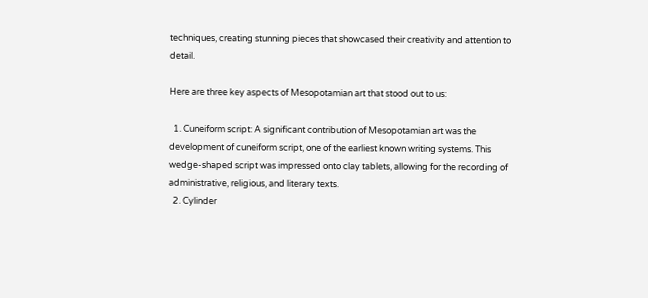techniques, creating stunning pieces that showcased their creativity and attention to detail.

Here are three key aspects of Mesopotamian art that stood out to us:

  1. Cuneiform script: A significant contribution of Mesopotamian art was the development of cuneiform script, one of the earliest known writing systems. This wedge-shaped script was impressed onto clay tablets, allowing for the recording of administrative, religious, and literary texts.
  2. Cylinder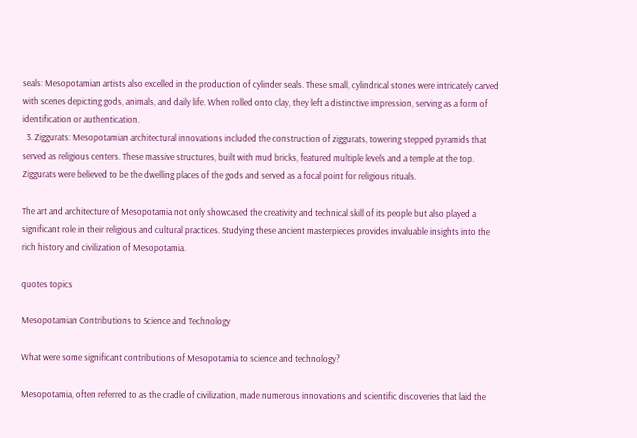seals: Mesopotamian artists also excelled in the production of cylinder seals. These small, cylindrical stones were intricately carved with scenes depicting gods, animals, and daily life. When rolled onto clay, they left a distinctive impression, serving as a form of identification or authentication.
  3. Ziggurats: Mesopotamian architectural innovations included the construction of ziggurats, towering stepped pyramids that served as religious centers. These massive structures, built with mud bricks, featured multiple levels and a temple at the top. Ziggurats were believed to be the dwelling places of the gods and served as a focal point for religious rituals.

The art and architecture of Mesopotamia not only showcased the creativity and technical skill of its people but also played a significant role in their religious and cultural practices. Studying these ancient masterpieces provides invaluable insights into the rich history and civilization of Mesopotamia.

quotes topics

Mesopotamian Contributions to Science and Technology

What were some significant contributions of Mesopotamia to science and technology?

Mesopotamia, often referred to as the cradle of civilization, made numerous innovations and scientific discoveries that laid the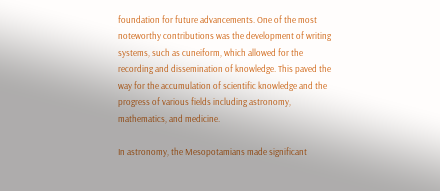foundation for future advancements. One of the most noteworthy contributions was the development of writing systems, such as cuneiform, which allowed for the recording and dissemination of knowledge. This paved the way for the accumulation of scientific knowledge and the progress of various fields including astronomy, mathematics, and medicine.

In astronomy, the Mesopotamians made significant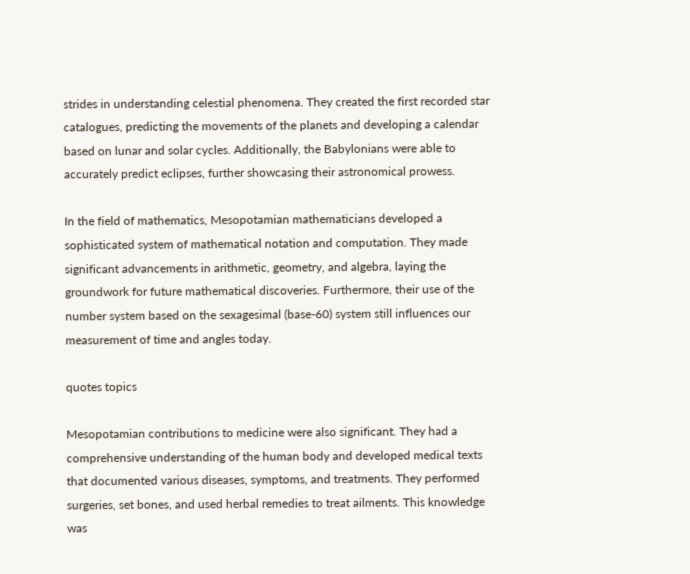strides in understanding celestial phenomena. They created the first recorded star catalogues, predicting the movements of the planets and developing a calendar based on lunar and solar cycles. Additionally, the Babylonians were able to accurately predict eclipses, further showcasing their astronomical prowess.

In the field of mathematics, Mesopotamian mathematicians developed a sophisticated system of mathematical notation and computation. They made significant advancements in arithmetic, geometry, and algebra, laying the groundwork for future mathematical discoveries. Furthermore, their use of the number system based on the sexagesimal (base-60) system still influences our measurement of time and angles today.

quotes topics

Mesopotamian contributions to medicine were also significant. They had a comprehensive understanding of the human body and developed medical texts that documented various diseases, symptoms, and treatments. They performed surgeries, set bones, and used herbal remedies to treat ailments. This knowledge was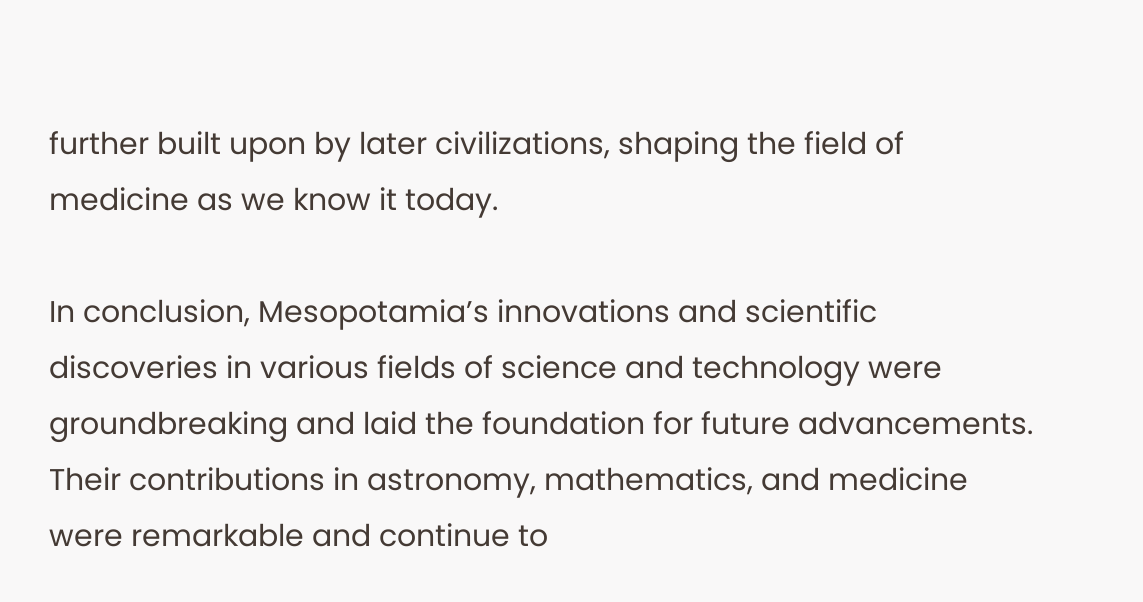further built upon by later civilizations, shaping the field of medicine as we know it today.

In conclusion, Mesopotamia’s innovations and scientific discoveries in various fields of science and technology were groundbreaking and laid the foundation for future advancements. Their contributions in astronomy, mathematics, and medicine were remarkable and continue to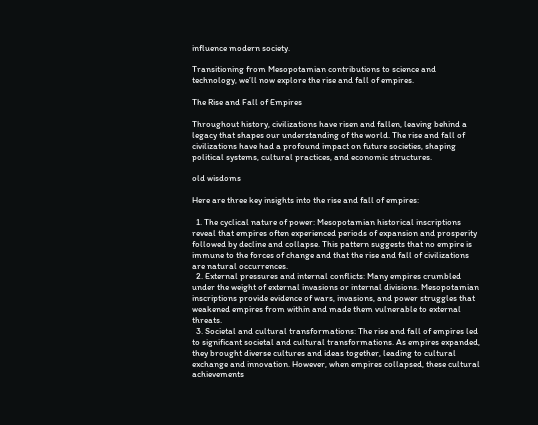influence modern society.

Transitioning from Mesopotamian contributions to science and technology, we’ll now explore the rise and fall of empires.

The Rise and Fall of Empires

Throughout history, civilizations have risen and fallen, leaving behind a legacy that shapes our understanding of the world. The rise and fall of civilizations have had a profound impact on future societies, shaping political systems, cultural practices, and economic structures.

old wisdoms

Here are three key insights into the rise and fall of empires:

  1. The cyclical nature of power: Mesopotamian historical inscriptions reveal that empires often experienced periods of expansion and prosperity followed by decline and collapse. This pattern suggests that no empire is immune to the forces of change and that the rise and fall of civilizations are natural occurrences.
  2. External pressures and internal conflicts: Many empires crumbled under the weight of external invasions or internal divisions. Mesopotamian inscriptions provide evidence of wars, invasions, and power struggles that weakened empires from within and made them vulnerable to external threats.
  3. Societal and cultural transformations: The rise and fall of empires led to significant societal and cultural transformations. As empires expanded, they brought diverse cultures and ideas together, leading to cultural exchange and innovation. However, when empires collapsed, these cultural achievements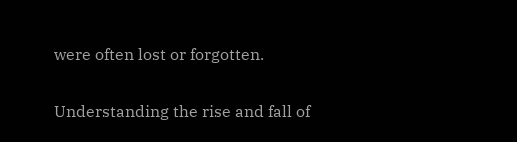were often lost or forgotten.

Understanding the rise and fall of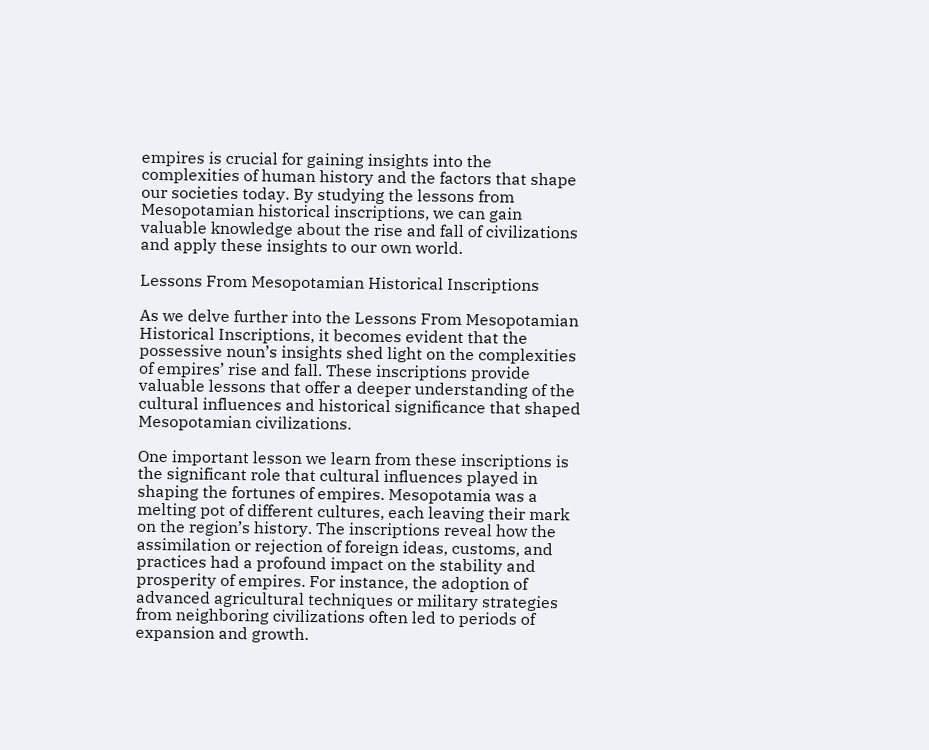empires is crucial for gaining insights into the complexities of human history and the factors that shape our societies today. By studying the lessons from Mesopotamian historical inscriptions, we can gain valuable knowledge about the rise and fall of civilizations and apply these insights to our own world.

Lessons From Mesopotamian Historical Inscriptions

As we delve further into the Lessons From Mesopotamian Historical Inscriptions, it becomes evident that the possessive noun’s insights shed light on the complexities of empires’ rise and fall. These inscriptions provide valuable lessons that offer a deeper understanding of the cultural influences and historical significance that shaped Mesopotamian civilizations.

One important lesson we learn from these inscriptions is the significant role that cultural influences played in shaping the fortunes of empires. Mesopotamia was a melting pot of different cultures, each leaving their mark on the region’s history. The inscriptions reveal how the assimilation or rejection of foreign ideas, customs, and practices had a profound impact on the stability and prosperity of empires. For instance, the adoption of advanced agricultural techniques or military strategies from neighboring civilizations often led to periods of expansion and growth.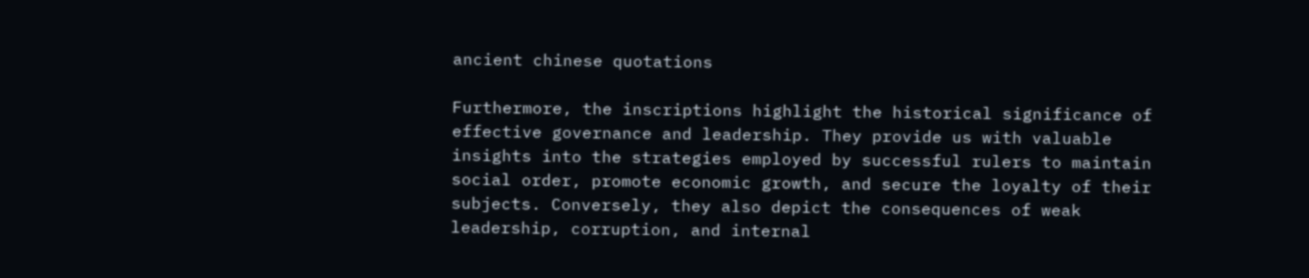ancient chinese quotations

Furthermore, the inscriptions highlight the historical significance of effective governance and leadership. They provide us with valuable insights into the strategies employed by successful rulers to maintain social order, promote economic growth, and secure the loyalty of their subjects. Conversely, they also depict the consequences of weak leadership, corruption, and internal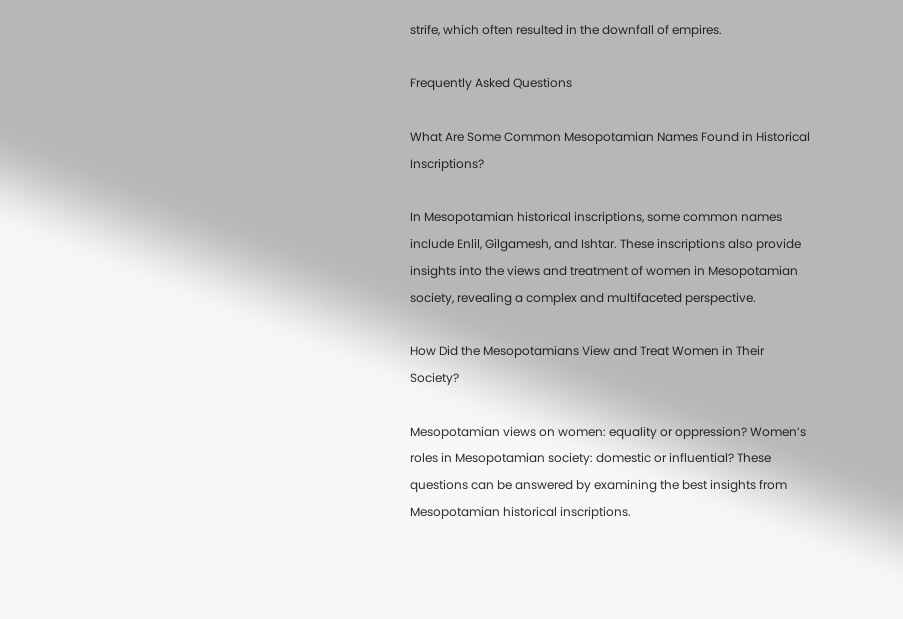strife, which often resulted in the downfall of empires.

Frequently Asked Questions

What Are Some Common Mesopotamian Names Found in Historical Inscriptions?

In Mesopotamian historical inscriptions, some common names include Enlil, Gilgamesh, and Ishtar. These inscriptions also provide insights into the views and treatment of women in Mesopotamian society, revealing a complex and multifaceted perspective.

How Did the Mesopotamians View and Treat Women in Their Society?

Mesopotamian views on women: equality or oppression? Women’s roles in Mesopotamian society: domestic or influential? These questions can be answered by examining the best insights from Mesopotamian historical inscriptions.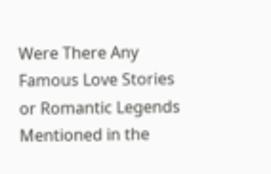Were There Any Famous Love Stories or Romantic Legends Mentioned in the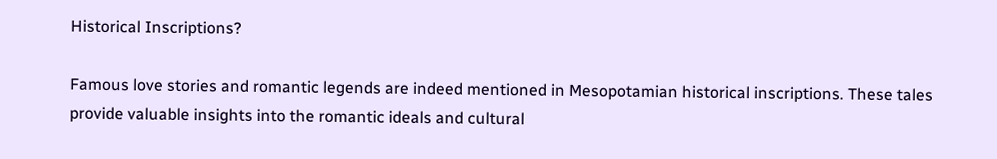Historical Inscriptions?

Famous love stories and romantic legends are indeed mentioned in Mesopotamian historical inscriptions. These tales provide valuable insights into the romantic ideals and cultural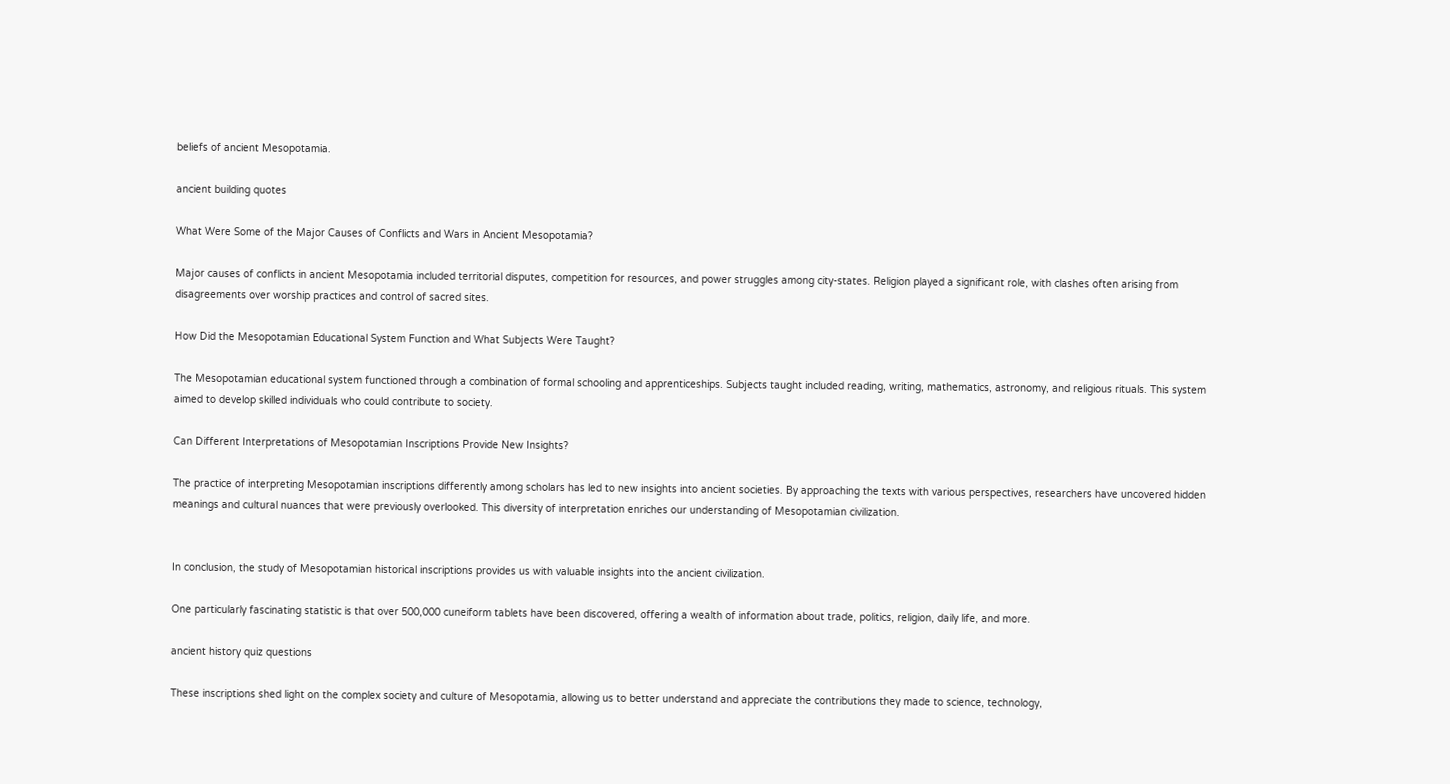beliefs of ancient Mesopotamia.

ancient building quotes

What Were Some of the Major Causes of Conflicts and Wars in Ancient Mesopotamia?

Major causes of conflicts in ancient Mesopotamia included territorial disputes, competition for resources, and power struggles among city-states. Religion played a significant role, with clashes often arising from disagreements over worship practices and control of sacred sites.

How Did the Mesopotamian Educational System Function and What Subjects Were Taught?

The Mesopotamian educational system functioned through a combination of formal schooling and apprenticeships. Subjects taught included reading, writing, mathematics, astronomy, and religious rituals. This system aimed to develop skilled individuals who could contribute to society.

Can Different Interpretations of Mesopotamian Inscriptions Provide New Insights?

The practice of interpreting Mesopotamian inscriptions differently among scholars has led to new insights into ancient societies. By approaching the texts with various perspectives, researchers have uncovered hidden meanings and cultural nuances that were previously overlooked. This diversity of interpretation enriches our understanding of Mesopotamian civilization.


In conclusion, the study of Mesopotamian historical inscriptions provides us with valuable insights into the ancient civilization.

One particularly fascinating statistic is that over 500,000 cuneiform tablets have been discovered, offering a wealth of information about trade, politics, religion, daily life, and more.

ancient history quiz questions

These inscriptions shed light on the complex society and culture of Mesopotamia, allowing us to better understand and appreciate the contributions they made to science, technology,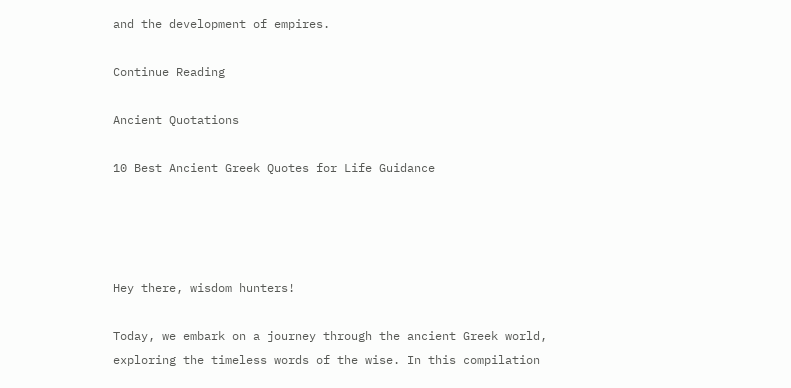and the development of empires.

Continue Reading

Ancient Quotations

10 Best Ancient Greek Quotes for Life Guidance




Hey there, wisdom hunters!

Today, we embark on a journey through the ancient Greek world, exploring the timeless words of the wise. In this compilation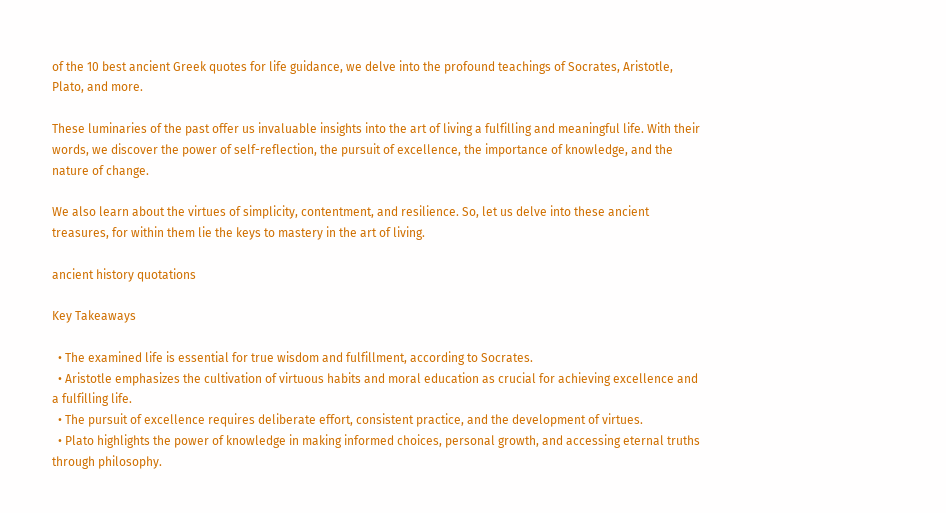of the 10 best ancient Greek quotes for life guidance, we delve into the profound teachings of Socrates, Aristotle, Plato, and more.

These luminaries of the past offer us invaluable insights into the art of living a fulfilling and meaningful life. With their words, we discover the power of self-reflection, the pursuit of excellence, the importance of knowledge, and the nature of change.

We also learn about the virtues of simplicity, contentment, and resilience. So, let us delve into these ancient treasures, for within them lie the keys to mastery in the art of living.

ancient history quotations

Key Takeaways

  • The examined life is essential for true wisdom and fulfillment, according to Socrates.
  • Aristotle emphasizes the cultivation of virtuous habits and moral education as crucial for achieving excellence and a fulfilling life.
  • The pursuit of excellence requires deliberate effort, consistent practice, and the development of virtues.
  • Plato highlights the power of knowledge in making informed choices, personal growth, and accessing eternal truths through philosophy.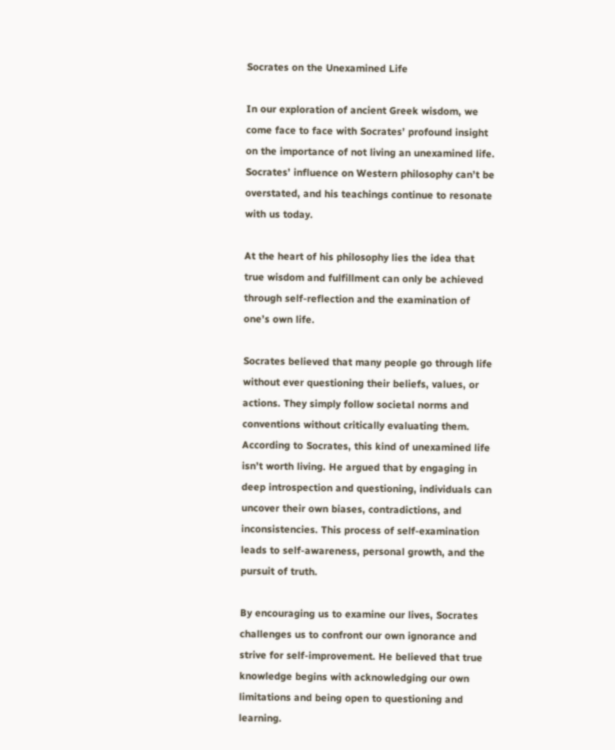Socrates on the Unexamined Life

In our exploration of ancient Greek wisdom, we come face to face with Socrates’ profound insight on the importance of not living an unexamined life. Socrates’ influence on Western philosophy can’t be overstated, and his teachings continue to resonate with us today.

At the heart of his philosophy lies the idea that true wisdom and fulfillment can only be achieved through self-reflection and the examination of one’s own life.

Socrates believed that many people go through life without ever questioning their beliefs, values, or actions. They simply follow societal norms and conventions without critically evaluating them. According to Socrates, this kind of unexamined life isn’t worth living. He argued that by engaging in deep introspection and questioning, individuals can uncover their own biases, contradictions, and inconsistencies. This process of self-examination leads to self-awareness, personal growth, and the pursuit of truth.

By encouraging us to examine our lives, Socrates challenges us to confront our own ignorance and strive for self-improvement. He believed that true knowledge begins with acknowledging our own limitations and being open to questioning and learning.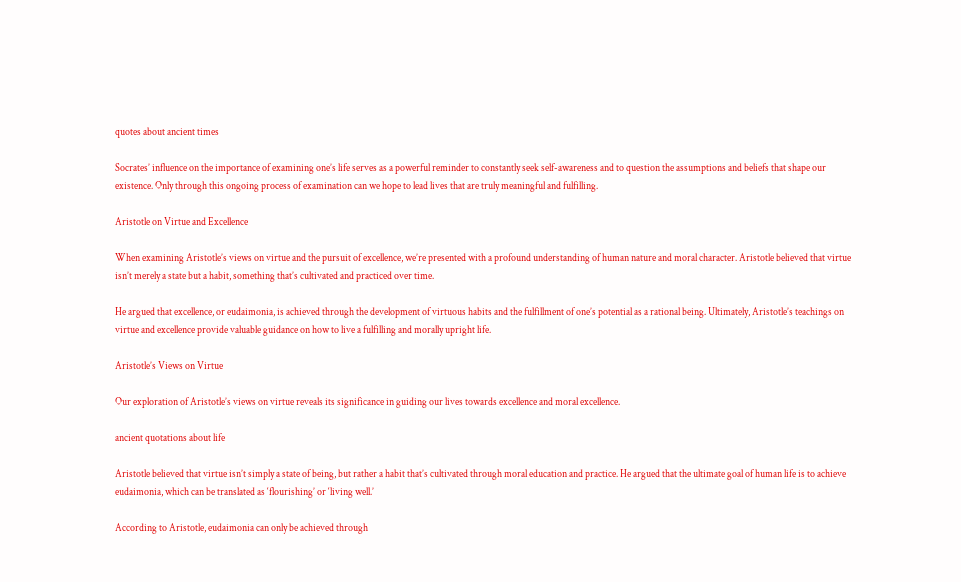quotes about ancient times

Socrates’ influence on the importance of examining one’s life serves as a powerful reminder to constantly seek self-awareness and to question the assumptions and beliefs that shape our existence. Only through this ongoing process of examination can we hope to lead lives that are truly meaningful and fulfilling.

Aristotle on Virtue and Excellence

When examining Aristotle’s views on virtue and the pursuit of excellence, we’re presented with a profound understanding of human nature and moral character. Aristotle believed that virtue isn’t merely a state but a habit, something that’s cultivated and practiced over time.

He argued that excellence, or eudaimonia, is achieved through the development of virtuous habits and the fulfillment of one’s potential as a rational being. Ultimately, Aristotle’s teachings on virtue and excellence provide valuable guidance on how to live a fulfilling and morally upright life.

Aristotle’s Views on Virtue

Our exploration of Aristotle’s views on virtue reveals its significance in guiding our lives towards excellence and moral excellence.

ancient quotations about life

Aristotle believed that virtue isn’t simply a state of being, but rather a habit that’s cultivated through moral education and practice. He argued that the ultimate goal of human life is to achieve eudaimonia, which can be translated as ‘flourishing’ or ‘living well.’

According to Aristotle, eudaimonia can only be achieved through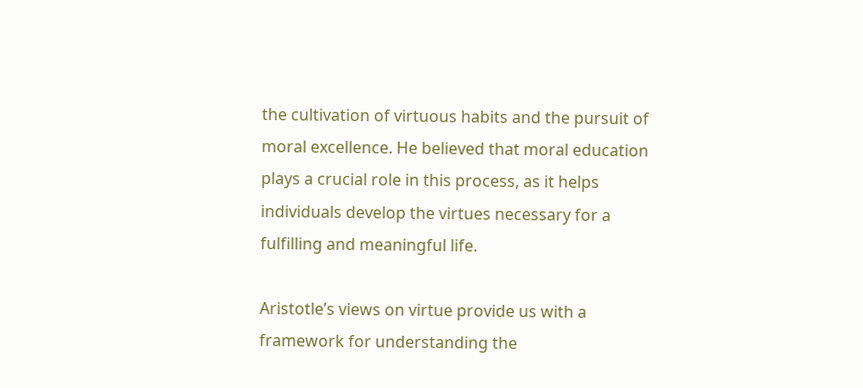the cultivation of virtuous habits and the pursuit of moral excellence. He believed that moral education plays a crucial role in this process, as it helps individuals develop the virtues necessary for a fulfilling and meaningful life.

Aristotle’s views on virtue provide us with a framework for understanding the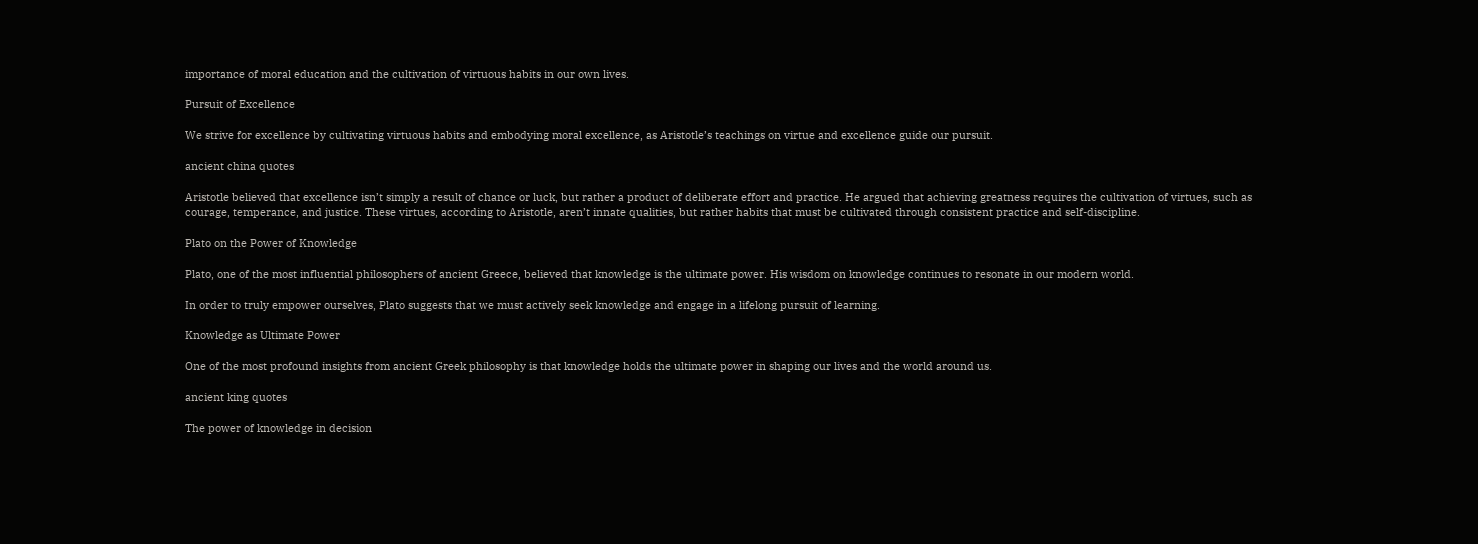importance of moral education and the cultivation of virtuous habits in our own lives.

Pursuit of Excellence

We strive for excellence by cultivating virtuous habits and embodying moral excellence, as Aristotle’s teachings on virtue and excellence guide our pursuit.

ancient china quotes

Aristotle believed that excellence isn’t simply a result of chance or luck, but rather a product of deliberate effort and practice. He argued that achieving greatness requires the cultivation of virtues, such as courage, temperance, and justice. These virtues, according to Aristotle, aren’t innate qualities, but rather habits that must be cultivated through consistent practice and self-discipline.

Plato on the Power of Knowledge

Plato, one of the most influential philosophers of ancient Greece, believed that knowledge is the ultimate power. His wisdom on knowledge continues to resonate in our modern world.

In order to truly empower ourselves, Plato suggests that we must actively seek knowledge and engage in a lifelong pursuit of learning.

Knowledge as Ultimate Power

One of the most profound insights from ancient Greek philosophy is that knowledge holds the ultimate power in shaping our lives and the world around us.

ancient king quotes

The power of knowledge in decision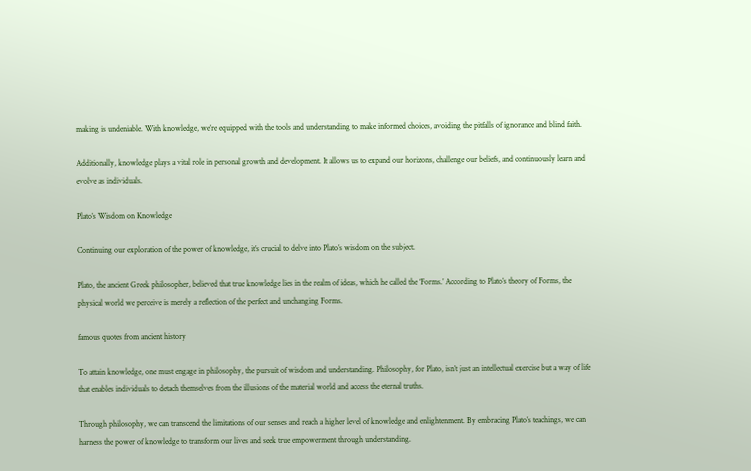making is undeniable. With knowledge, we’re equipped with the tools and understanding to make informed choices, avoiding the pitfalls of ignorance and blind faith.

Additionally, knowledge plays a vital role in personal growth and development. It allows us to expand our horizons, challenge our beliefs, and continuously learn and evolve as individuals.

Plato’s Wisdom on Knowledge

Continuing our exploration of the power of knowledge, it’s crucial to delve into Plato’s wisdom on the subject.

Plato, the ancient Greek philosopher, believed that true knowledge lies in the realm of ideas, which he called the ‘Forms.’ According to Plato’s theory of Forms, the physical world we perceive is merely a reflection of the perfect and unchanging Forms.

famous quotes from ancient history

To attain knowledge, one must engage in philosophy, the pursuit of wisdom and understanding. Philosophy, for Plato, isn’t just an intellectual exercise but a way of life that enables individuals to detach themselves from the illusions of the material world and access the eternal truths.

Through philosophy, we can transcend the limitations of our senses and reach a higher level of knowledge and enlightenment. By embracing Plato’s teachings, we can harness the power of knowledge to transform our lives and seek true empowerment through understanding.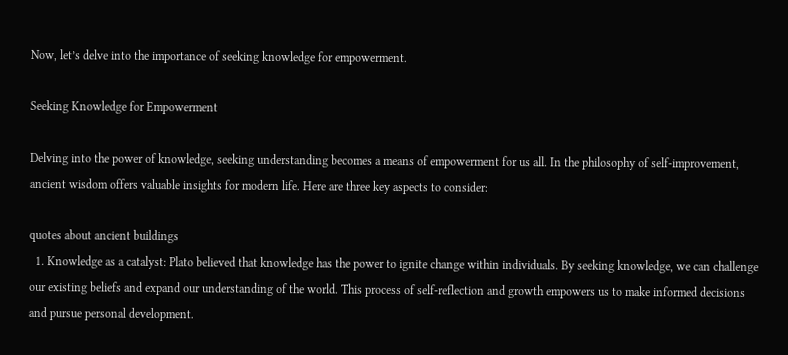Now, let’s delve into the importance of seeking knowledge for empowerment.

Seeking Knowledge for Empowerment

Delving into the power of knowledge, seeking understanding becomes a means of empowerment for us all. In the philosophy of self-improvement, ancient wisdom offers valuable insights for modern life. Here are three key aspects to consider:

quotes about ancient buildings
  1. Knowledge as a catalyst: Plato believed that knowledge has the power to ignite change within individuals. By seeking knowledge, we can challenge our existing beliefs and expand our understanding of the world. This process of self-reflection and growth empowers us to make informed decisions and pursue personal development.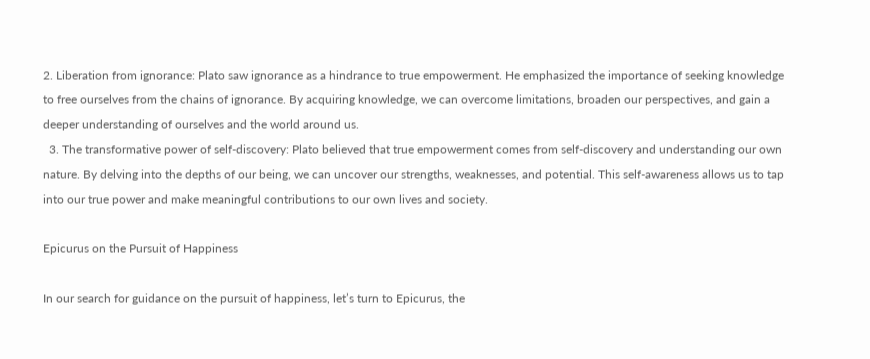2. Liberation from ignorance: Plato saw ignorance as a hindrance to true empowerment. He emphasized the importance of seeking knowledge to free ourselves from the chains of ignorance. By acquiring knowledge, we can overcome limitations, broaden our perspectives, and gain a deeper understanding of ourselves and the world around us.
  3. The transformative power of self-discovery: Plato believed that true empowerment comes from self-discovery and understanding our own nature. By delving into the depths of our being, we can uncover our strengths, weaknesses, and potential. This self-awareness allows us to tap into our true power and make meaningful contributions to our own lives and society.

Epicurus on the Pursuit of Happiness

In our search for guidance on the pursuit of happiness, let’s turn to Epicurus, the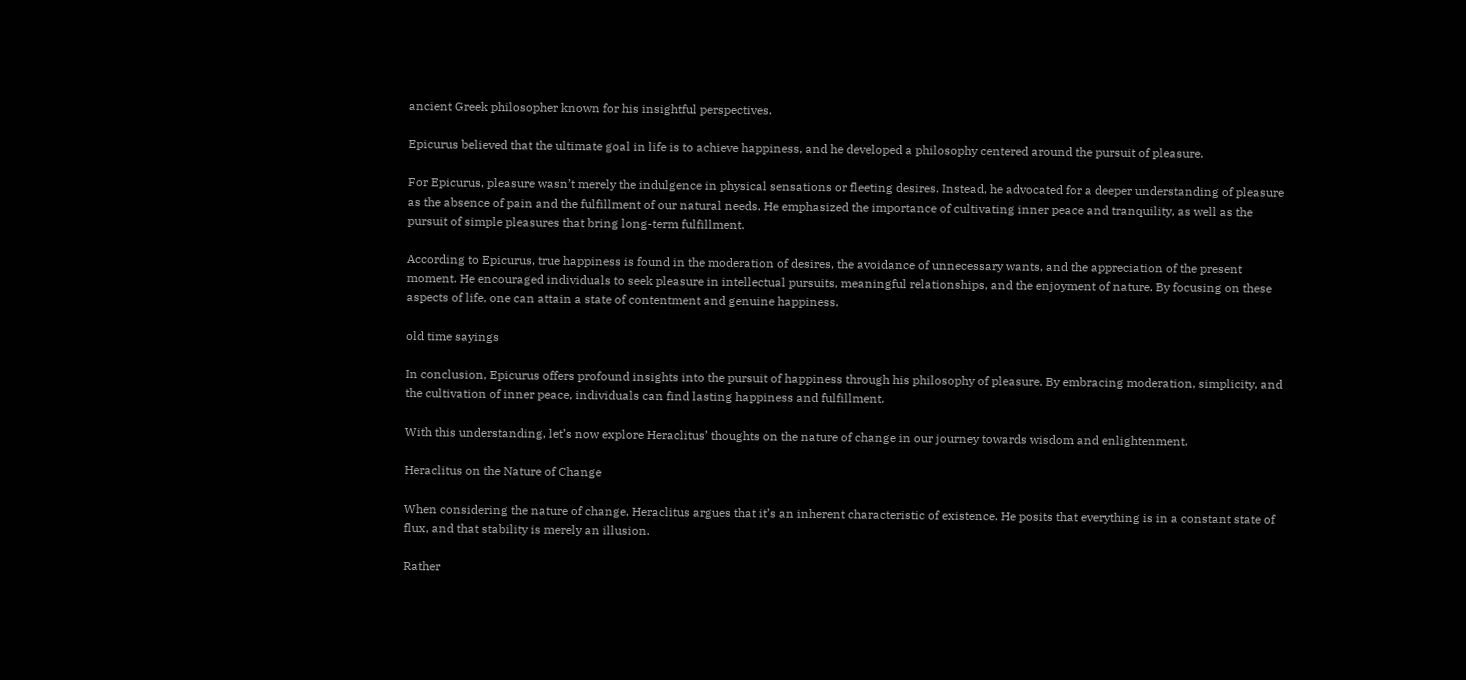ancient Greek philosopher known for his insightful perspectives.

Epicurus believed that the ultimate goal in life is to achieve happiness, and he developed a philosophy centered around the pursuit of pleasure.

For Epicurus, pleasure wasn’t merely the indulgence in physical sensations or fleeting desires. Instead, he advocated for a deeper understanding of pleasure as the absence of pain and the fulfillment of our natural needs. He emphasized the importance of cultivating inner peace and tranquility, as well as the pursuit of simple pleasures that bring long-term fulfillment.

According to Epicurus, true happiness is found in the moderation of desires, the avoidance of unnecessary wants, and the appreciation of the present moment. He encouraged individuals to seek pleasure in intellectual pursuits, meaningful relationships, and the enjoyment of nature. By focusing on these aspects of life, one can attain a state of contentment and genuine happiness.

old time sayings

In conclusion, Epicurus offers profound insights into the pursuit of happiness through his philosophy of pleasure. By embracing moderation, simplicity, and the cultivation of inner peace, individuals can find lasting happiness and fulfillment.

With this understanding, let’s now explore Heraclitus’ thoughts on the nature of change in our journey towards wisdom and enlightenment.

Heraclitus on the Nature of Change

When considering the nature of change, Heraclitus argues that it’s an inherent characteristic of existence. He posits that everything is in a constant state of flux, and that stability is merely an illusion.

Rather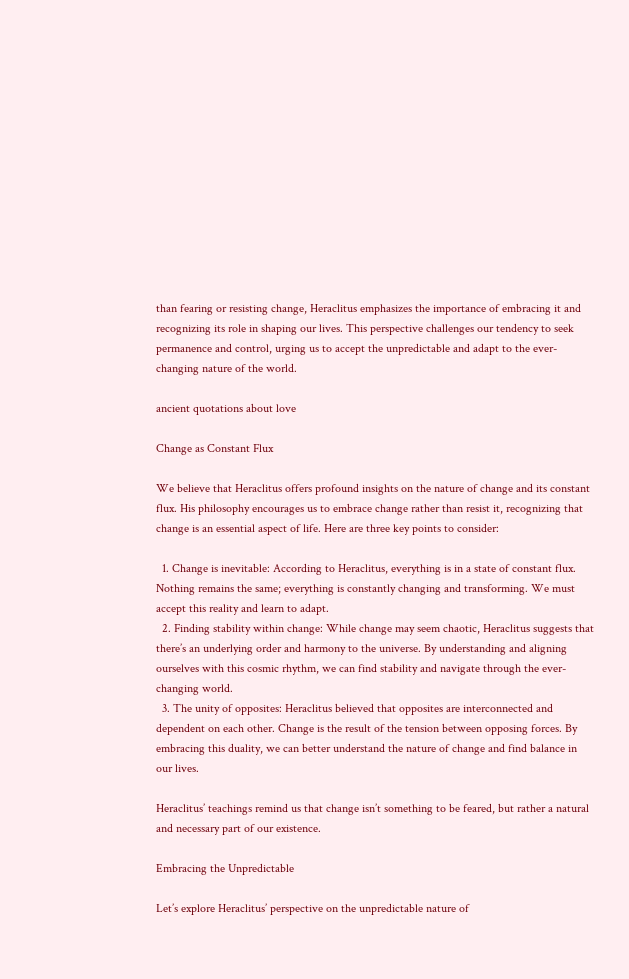than fearing or resisting change, Heraclitus emphasizes the importance of embracing it and recognizing its role in shaping our lives. This perspective challenges our tendency to seek permanence and control, urging us to accept the unpredictable and adapt to the ever-changing nature of the world.

ancient quotations about love

Change as Constant Flux

We believe that Heraclitus offers profound insights on the nature of change and its constant flux. His philosophy encourages us to embrace change rather than resist it, recognizing that change is an essential aspect of life. Here are three key points to consider:

  1. Change is inevitable: According to Heraclitus, everything is in a state of constant flux. Nothing remains the same; everything is constantly changing and transforming. We must accept this reality and learn to adapt.
  2. Finding stability within change: While change may seem chaotic, Heraclitus suggests that there’s an underlying order and harmony to the universe. By understanding and aligning ourselves with this cosmic rhythm, we can find stability and navigate through the ever-changing world.
  3. The unity of opposites: Heraclitus believed that opposites are interconnected and dependent on each other. Change is the result of the tension between opposing forces. By embracing this duality, we can better understand the nature of change and find balance in our lives.

Heraclitus’ teachings remind us that change isn’t something to be feared, but rather a natural and necessary part of our existence.

Embracing the Unpredictable

Let’s explore Heraclitus’ perspective on the unpredictable nature of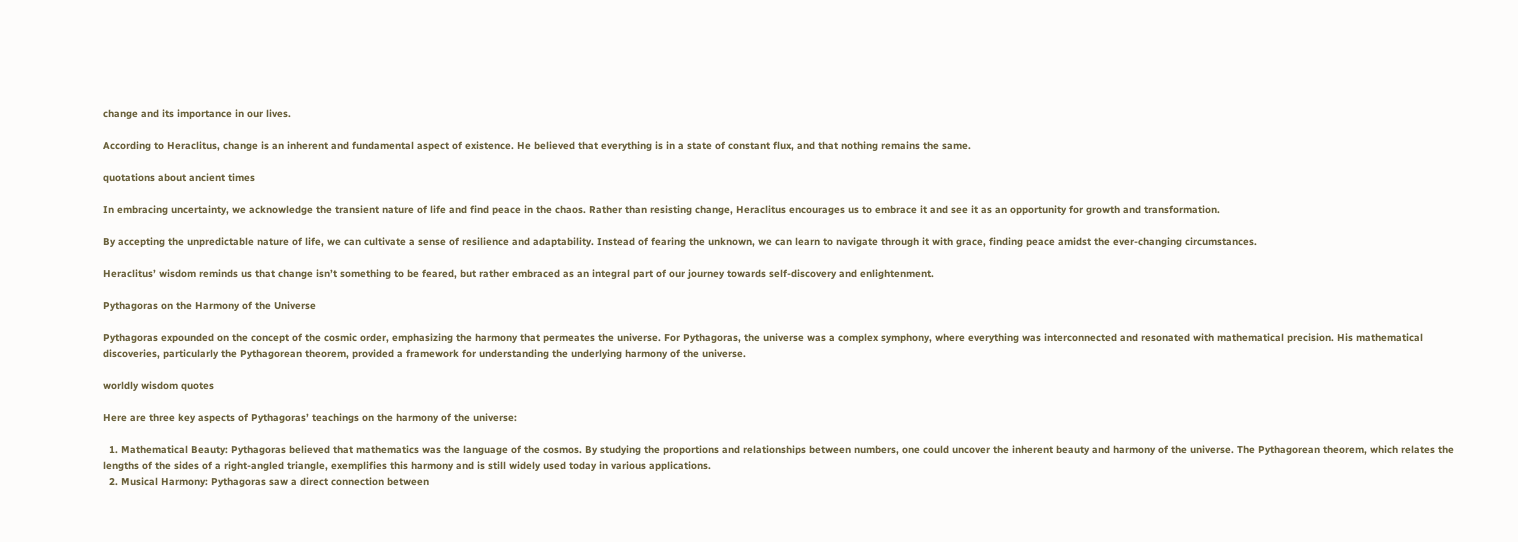change and its importance in our lives.

According to Heraclitus, change is an inherent and fundamental aspect of existence. He believed that everything is in a state of constant flux, and that nothing remains the same.

quotations about ancient times

In embracing uncertainty, we acknowledge the transient nature of life and find peace in the chaos. Rather than resisting change, Heraclitus encourages us to embrace it and see it as an opportunity for growth and transformation.

By accepting the unpredictable nature of life, we can cultivate a sense of resilience and adaptability. Instead of fearing the unknown, we can learn to navigate through it with grace, finding peace amidst the ever-changing circumstances.

Heraclitus’ wisdom reminds us that change isn’t something to be feared, but rather embraced as an integral part of our journey towards self-discovery and enlightenment.

Pythagoras on the Harmony of the Universe

Pythagoras expounded on the concept of the cosmic order, emphasizing the harmony that permeates the universe. For Pythagoras, the universe was a complex symphony, where everything was interconnected and resonated with mathematical precision. His mathematical discoveries, particularly the Pythagorean theorem, provided a framework for understanding the underlying harmony of the universe.

worldly wisdom quotes

Here are three key aspects of Pythagoras’ teachings on the harmony of the universe:

  1. Mathematical Beauty: Pythagoras believed that mathematics was the language of the cosmos. By studying the proportions and relationships between numbers, one could uncover the inherent beauty and harmony of the universe. The Pythagorean theorem, which relates the lengths of the sides of a right-angled triangle, exemplifies this harmony and is still widely used today in various applications.
  2. Musical Harmony: Pythagoras saw a direct connection between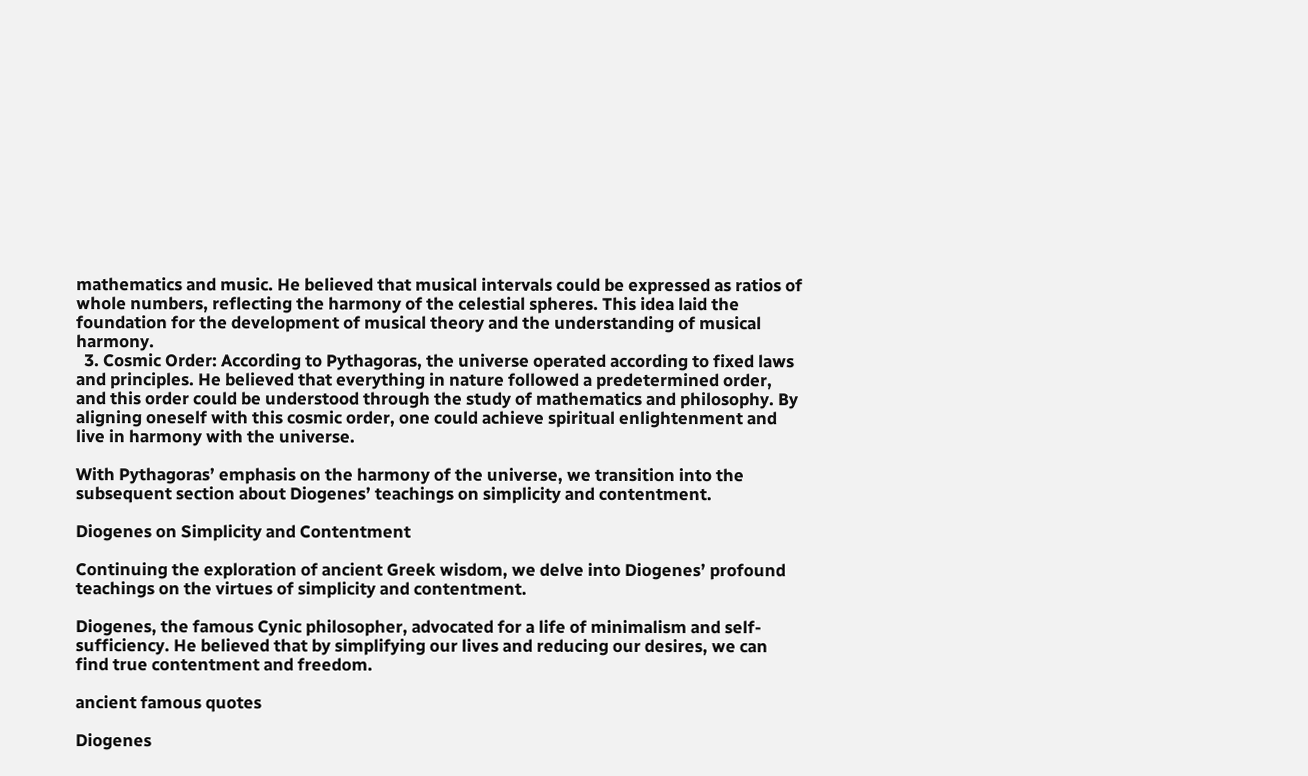mathematics and music. He believed that musical intervals could be expressed as ratios of whole numbers, reflecting the harmony of the celestial spheres. This idea laid the foundation for the development of musical theory and the understanding of musical harmony.
  3. Cosmic Order: According to Pythagoras, the universe operated according to fixed laws and principles. He believed that everything in nature followed a predetermined order, and this order could be understood through the study of mathematics and philosophy. By aligning oneself with this cosmic order, one could achieve spiritual enlightenment and live in harmony with the universe.

With Pythagoras’ emphasis on the harmony of the universe, we transition into the subsequent section about Diogenes’ teachings on simplicity and contentment.

Diogenes on Simplicity and Contentment

Continuing the exploration of ancient Greek wisdom, we delve into Diogenes’ profound teachings on the virtues of simplicity and contentment.

Diogenes, the famous Cynic philosopher, advocated for a life of minimalism and self-sufficiency. He believed that by simplifying our lives and reducing our desires, we can find true contentment and freedom.

ancient famous quotes

Diogenes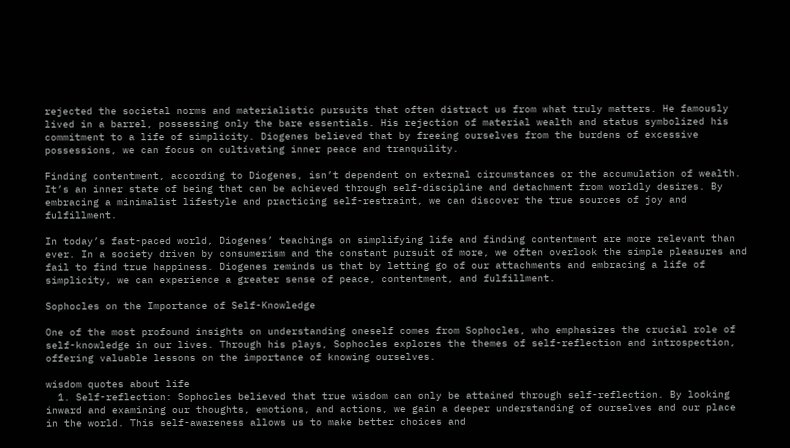rejected the societal norms and materialistic pursuits that often distract us from what truly matters. He famously lived in a barrel, possessing only the bare essentials. His rejection of material wealth and status symbolized his commitment to a life of simplicity. Diogenes believed that by freeing ourselves from the burdens of excessive possessions, we can focus on cultivating inner peace and tranquility.

Finding contentment, according to Diogenes, isn’t dependent on external circumstances or the accumulation of wealth. It’s an inner state of being that can be achieved through self-discipline and detachment from worldly desires. By embracing a minimalist lifestyle and practicing self-restraint, we can discover the true sources of joy and fulfillment.

In today’s fast-paced world, Diogenes’ teachings on simplifying life and finding contentment are more relevant than ever. In a society driven by consumerism and the constant pursuit of more, we often overlook the simple pleasures and fail to find true happiness. Diogenes reminds us that by letting go of our attachments and embracing a life of simplicity, we can experience a greater sense of peace, contentment, and fulfillment.

Sophocles on the Importance of Self-Knowledge

One of the most profound insights on understanding oneself comes from Sophocles, who emphasizes the crucial role of self-knowledge in our lives. Through his plays, Sophocles explores the themes of self-reflection and introspection, offering valuable lessons on the importance of knowing ourselves.

wisdom quotes about life
  1. Self-reflection: Sophocles believed that true wisdom can only be attained through self-reflection. By looking inward and examining our thoughts, emotions, and actions, we gain a deeper understanding of ourselves and our place in the world. This self-awareness allows us to make better choices and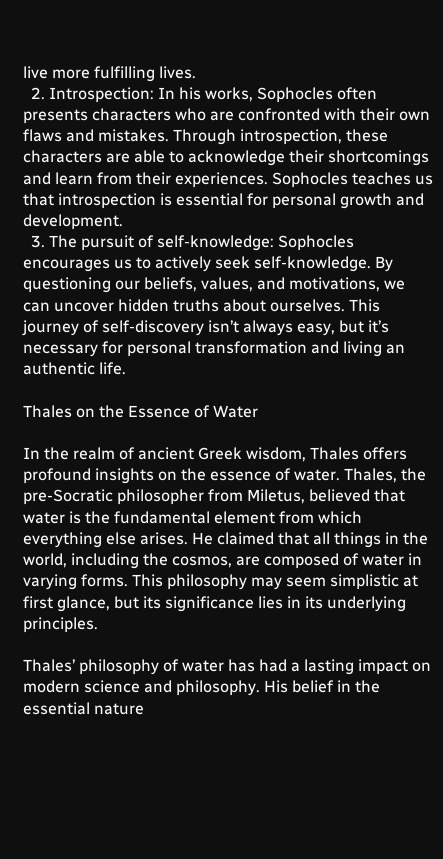live more fulfilling lives.
  2. Introspection: In his works, Sophocles often presents characters who are confronted with their own flaws and mistakes. Through introspection, these characters are able to acknowledge their shortcomings and learn from their experiences. Sophocles teaches us that introspection is essential for personal growth and development.
  3. The pursuit of self-knowledge: Sophocles encourages us to actively seek self-knowledge. By questioning our beliefs, values, and motivations, we can uncover hidden truths about ourselves. This journey of self-discovery isn’t always easy, but it’s necessary for personal transformation and living an authentic life.

Thales on the Essence of Water

In the realm of ancient Greek wisdom, Thales offers profound insights on the essence of water. Thales, the pre-Socratic philosopher from Miletus, believed that water is the fundamental element from which everything else arises. He claimed that all things in the world, including the cosmos, are composed of water in varying forms. This philosophy may seem simplistic at first glance, but its significance lies in its underlying principles.

Thales’ philosophy of water has had a lasting impact on modern science and philosophy. His belief in the essential nature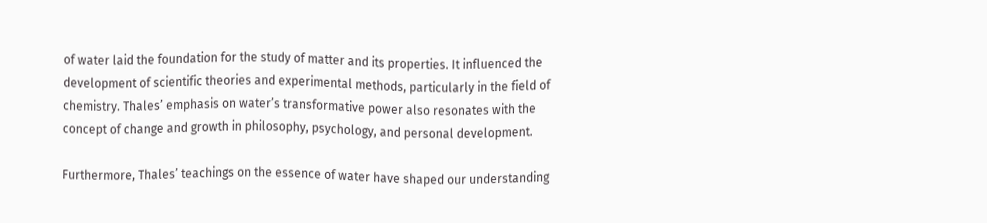of water laid the foundation for the study of matter and its properties. It influenced the development of scientific theories and experimental methods, particularly in the field of chemistry. Thales’ emphasis on water’s transformative power also resonates with the concept of change and growth in philosophy, psychology, and personal development.

Furthermore, Thales’ teachings on the essence of water have shaped our understanding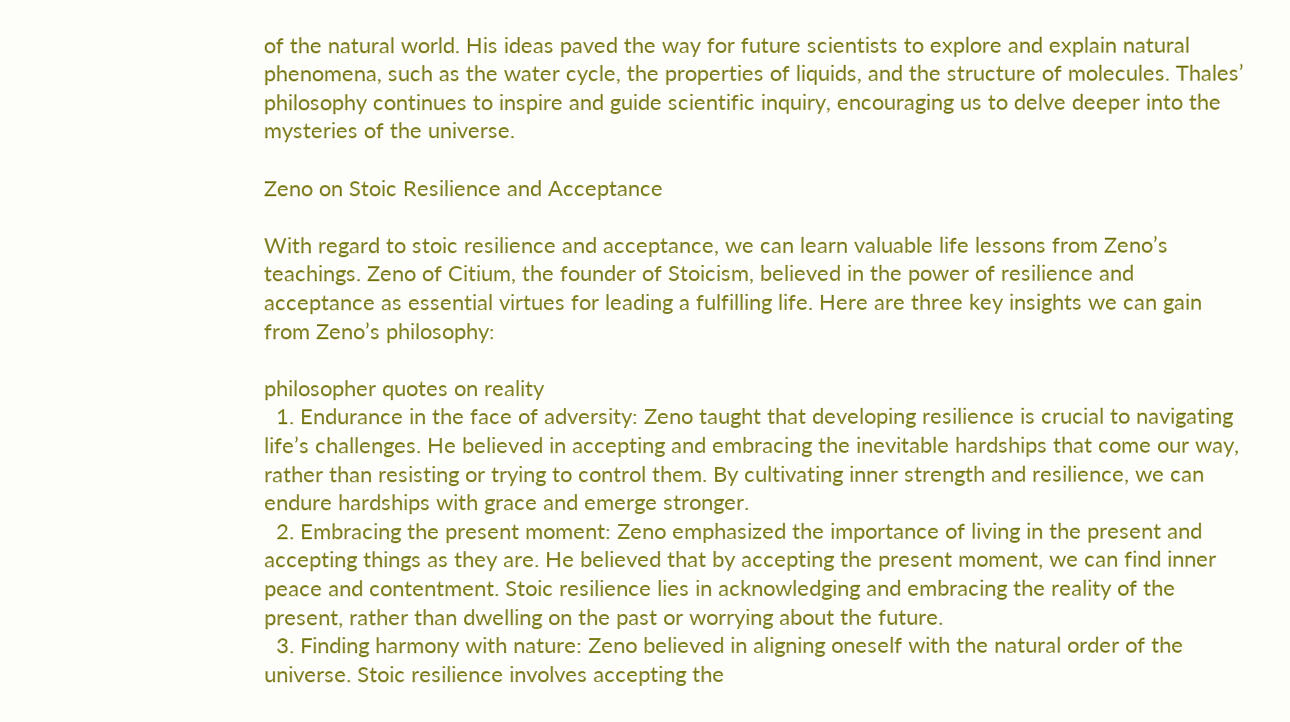of the natural world. His ideas paved the way for future scientists to explore and explain natural phenomena, such as the water cycle, the properties of liquids, and the structure of molecules. Thales’ philosophy continues to inspire and guide scientific inquiry, encouraging us to delve deeper into the mysteries of the universe.

Zeno on Stoic Resilience and Acceptance

With regard to stoic resilience and acceptance, we can learn valuable life lessons from Zeno’s teachings. Zeno of Citium, the founder of Stoicism, believed in the power of resilience and acceptance as essential virtues for leading a fulfilling life. Here are three key insights we can gain from Zeno’s philosophy:

philosopher quotes on reality
  1. Endurance in the face of adversity: Zeno taught that developing resilience is crucial to navigating life’s challenges. He believed in accepting and embracing the inevitable hardships that come our way, rather than resisting or trying to control them. By cultivating inner strength and resilience, we can endure hardships with grace and emerge stronger.
  2. Embracing the present moment: Zeno emphasized the importance of living in the present and accepting things as they are. He believed that by accepting the present moment, we can find inner peace and contentment. Stoic resilience lies in acknowledging and embracing the reality of the present, rather than dwelling on the past or worrying about the future.
  3. Finding harmony with nature: Zeno believed in aligning oneself with the natural order of the universe. Stoic resilience involves accepting the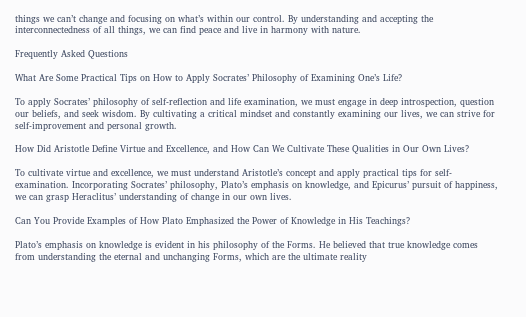things we can’t change and focusing on what’s within our control. By understanding and accepting the interconnectedness of all things, we can find peace and live in harmony with nature.

Frequently Asked Questions

What Are Some Practical Tips on How to Apply Socrates’ Philosophy of Examining One’s Life?

To apply Socrates’ philosophy of self-reflection and life examination, we must engage in deep introspection, question our beliefs, and seek wisdom. By cultivating a critical mindset and constantly examining our lives, we can strive for self-improvement and personal growth.

How Did Aristotle Define Virtue and Excellence, and How Can We Cultivate These Qualities in Our Own Lives?

To cultivate virtue and excellence, we must understand Aristotle’s concept and apply practical tips for self-examination. Incorporating Socrates’ philosophy, Plato’s emphasis on knowledge, and Epicurus’ pursuit of happiness, we can grasp Heraclitus’ understanding of change in our own lives.

Can You Provide Examples of How Plato Emphasized the Power of Knowledge in His Teachings?

Plato’s emphasis on knowledge is evident in his philosophy of the Forms. He believed that true knowledge comes from understanding the eternal and unchanging Forms, which are the ultimate reality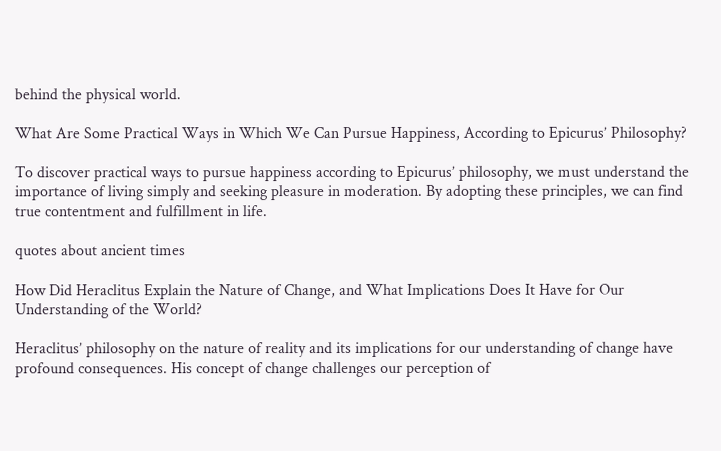behind the physical world.

What Are Some Practical Ways in Which We Can Pursue Happiness, According to Epicurus’ Philosophy?

To discover practical ways to pursue happiness according to Epicurus’ philosophy, we must understand the importance of living simply and seeking pleasure in moderation. By adopting these principles, we can find true contentment and fulfillment in life.

quotes about ancient times

How Did Heraclitus Explain the Nature of Change, and What Implications Does It Have for Our Understanding of the World?

Heraclitus’ philosophy on the nature of reality and its implications for our understanding of change have profound consequences. His concept of change challenges our perception of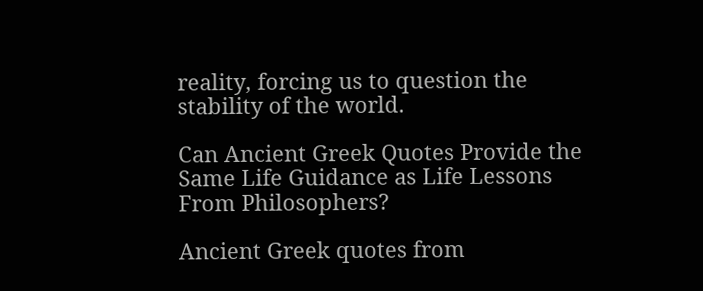reality, forcing us to question the stability of the world.

Can Ancient Greek Quotes Provide the Same Life Guidance as Life Lessons From Philosophers?

Ancient Greek quotes from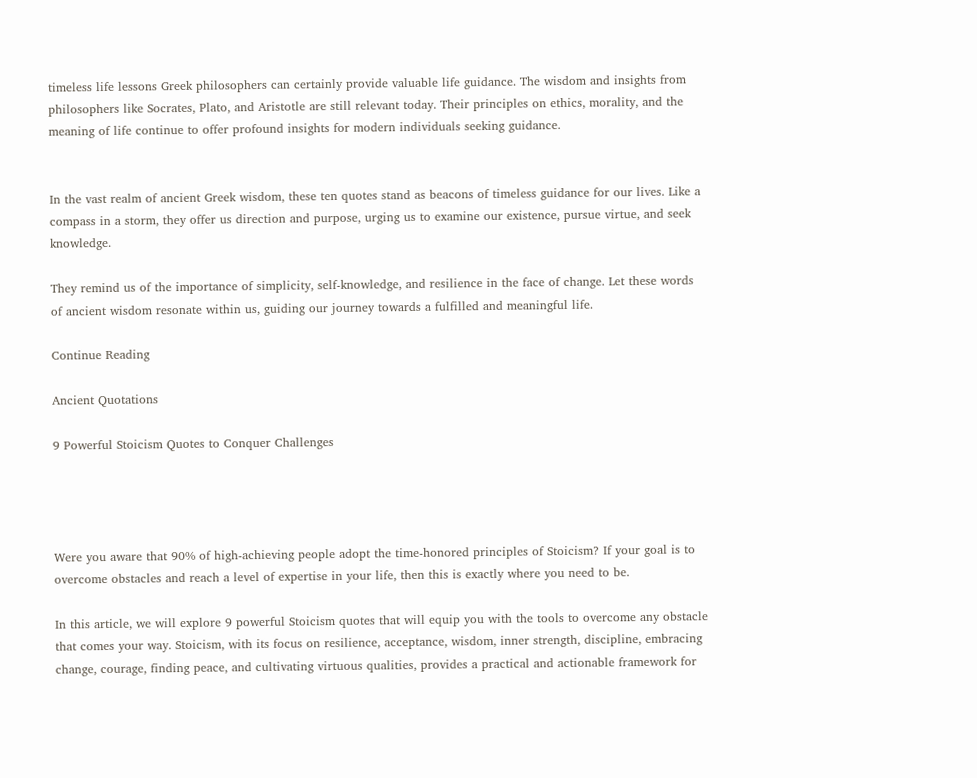timeless life lessons Greek philosophers can certainly provide valuable life guidance. The wisdom and insights from philosophers like Socrates, Plato, and Aristotle are still relevant today. Their principles on ethics, morality, and the meaning of life continue to offer profound insights for modern individuals seeking guidance.


In the vast realm of ancient Greek wisdom, these ten quotes stand as beacons of timeless guidance for our lives. Like a compass in a storm, they offer us direction and purpose, urging us to examine our existence, pursue virtue, and seek knowledge.

They remind us of the importance of simplicity, self-knowledge, and resilience in the face of change. Let these words of ancient wisdom resonate within us, guiding our journey towards a fulfilled and meaningful life.

Continue Reading

Ancient Quotations

9 Powerful Stoicism Quotes to Conquer Challenges




Were you aware that 90% of high-achieving people adopt the time-honored principles of Stoicism? If your goal is to overcome obstacles and reach a level of expertise in your life, then this is exactly where you need to be.

In this article, we will explore 9 powerful Stoicism quotes that will equip you with the tools to overcome any obstacle that comes your way. Stoicism, with its focus on resilience, acceptance, wisdom, inner strength, discipline, embracing change, courage, finding peace, and cultivating virtuous qualities, provides a practical and actionable framework for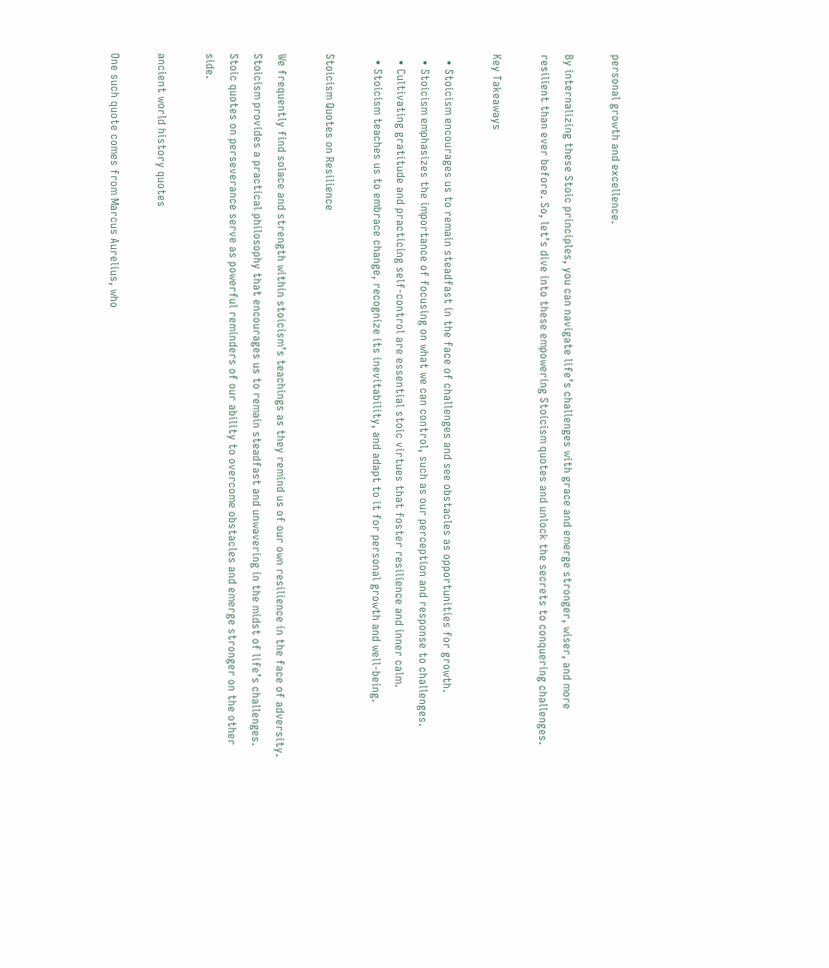personal growth and excellence.

By internalizing these Stoic principles, you can navigate life’s challenges with grace and emerge stronger, wiser, and more resilient than ever before. So, let’s dive into these empowering Stoicism quotes and unlock the secrets to conquering challenges.

Key Takeaways

  • Stoicism encourages us to remain steadfast in the face of challenges and see obstacles as opportunities for growth.
  • Stoicism emphasizes the importance of focusing on what we can control, such as our perception and response to challenges.
  • Cultivating gratitude and practicing self-control are essential stoic virtues that foster resilience and inner calm.
  • Stoicism teaches us to embrace change, recognize its inevitability, and adapt to it for personal growth and well-being.

Stoicism Quotes on Resilience

We frequently find solace and strength within stoicism’s teachings as they remind us of our own resilience in the face of adversity. Stoicism provides a practical philosophy that encourages us to remain steadfast and unwavering in the midst of life’s challenges. Stoic quotes on perseverance serve as powerful reminders of our ability to overcome obstacles and emerge stronger on the other side.

ancient world history quotes

One such quote comes from Marcus Aurelius, who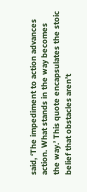said, ‘The impediment to action advances action. What stands in the way becomes the way.’ This quote encapsulates the stoic belief that obstacles aren’t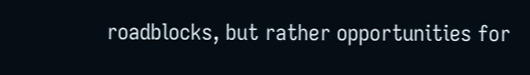roadblocks, but rather opportunities for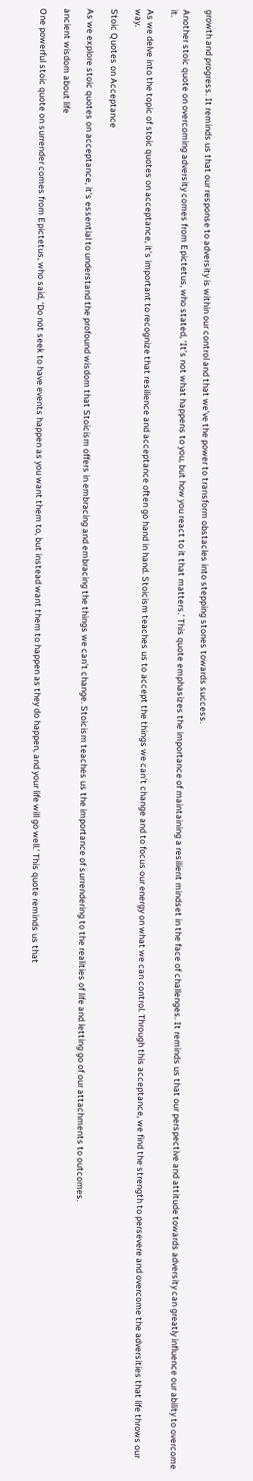growth and progress. It reminds us that our response to adversity is within our control and that we’ve the power to transform obstacles into stepping stones towards success.

Another stoic quote on overcoming adversity comes from Epictetus, who stated, ‘It’s not what happens to you, but how you react to it that matters.’ This quote emphasizes the importance of maintaining a resilient mindset in the face of challenges. It reminds us that our perspective and attitude towards adversity can greatly influence our ability to overcome it.

As we delve into the topic of stoic quotes on acceptance, it’s important to recognize that resilience and acceptance often go hand in hand. Stoicism teaches us to accept the things we can’t change and to focus our energy on what we can control. Through this acceptance, we find the strength to persevere and overcome the adversities that life throws our way.

Stoic Quotes on Acceptance

As we explore stoic quotes on acceptance, it’s essential to understand the profound wisdom that Stoicism offers in embracing and embracing the things we can’t change. Stoicism teaches us the importance of surrendering to the realities of life and letting go of our attachments to outcomes.

ancient wisdom about life

One powerful stoic quote on surrender comes from Epictetus, who said, ‘Do not seek to have events happen as you want them to, but instead want them to happen as they do happen, and your life will go well.’ This quote reminds us that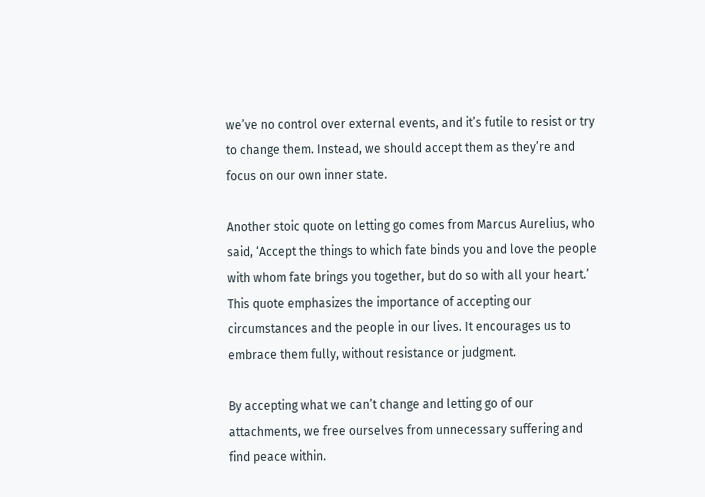we’ve no control over external events, and it’s futile to resist or try to change them. Instead, we should accept them as they’re and focus on our own inner state.

Another stoic quote on letting go comes from Marcus Aurelius, who said, ‘Accept the things to which fate binds you and love the people with whom fate brings you together, but do so with all your heart.’ This quote emphasizes the importance of accepting our circumstances and the people in our lives. It encourages us to embrace them fully, without resistance or judgment.

By accepting what we can’t change and letting go of our attachments, we free ourselves from unnecessary suffering and find peace within.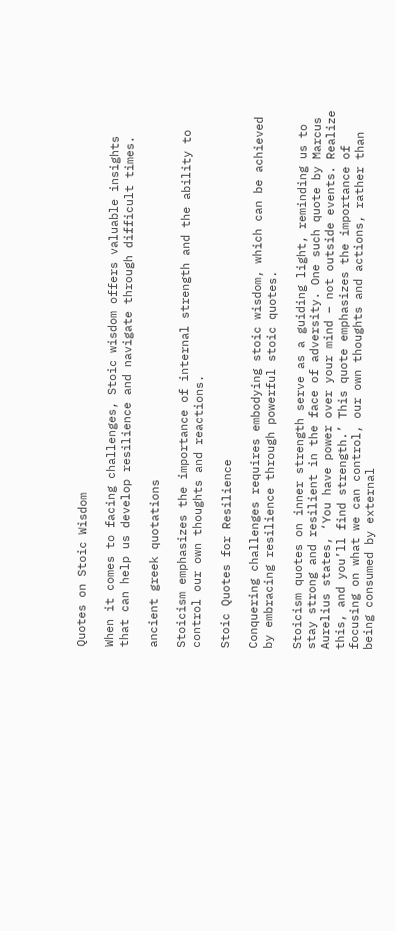Quotes on Stoic Wisdom

When it comes to facing challenges, Stoic wisdom offers valuable insights that can help us develop resilience and navigate through difficult times.

ancient greek quotations

Stoicism emphasizes the importance of internal strength and the ability to control our own thoughts and reactions.

Stoic Quotes for Resilience

Conquering challenges requires embodying stoic wisdom, which can be achieved by embracing resilience through powerful stoic quotes.

Stoicism quotes on inner strength serve as a guiding light, reminding us to stay strong and resilient in the face of adversity. One such quote by Marcus Aurelius states, ‘You have power over your mind – not outside events. Realize this, and you’ll find strength.’ This quote emphasizes the importance of focusing on what we can control, our own thoughts and actions, rather than being consumed by external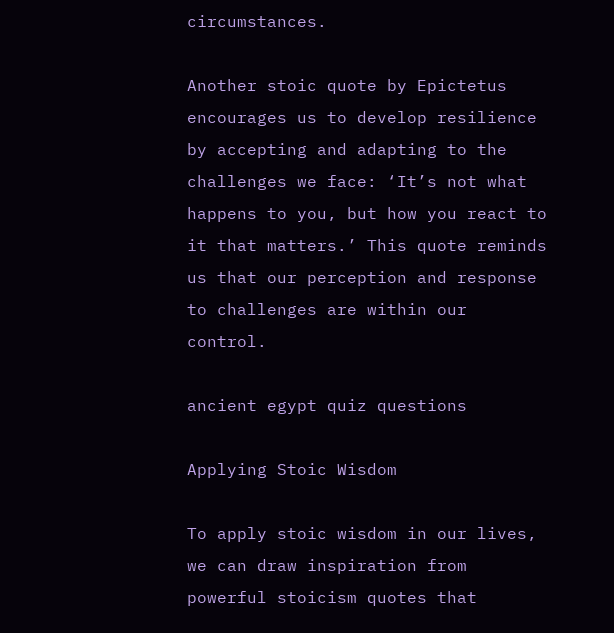circumstances.

Another stoic quote by Epictetus encourages us to develop resilience by accepting and adapting to the challenges we face: ‘It’s not what happens to you, but how you react to it that matters.’ This quote reminds us that our perception and response to challenges are within our control.

ancient egypt quiz questions

Applying Stoic Wisdom

To apply stoic wisdom in our lives, we can draw inspiration from powerful stoicism quotes that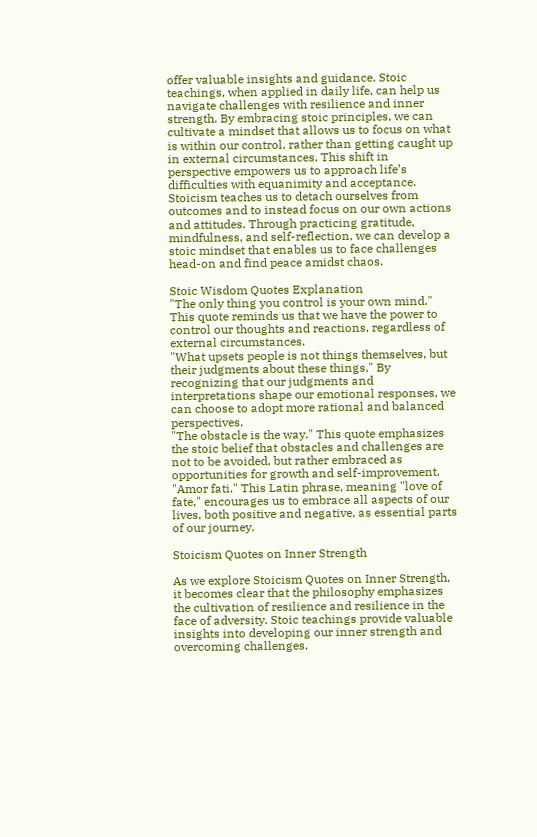offer valuable insights and guidance. Stoic teachings, when applied in daily life, can help us navigate challenges with resilience and inner strength. By embracing stoic principles, we can cultivate a mindset that allows us to focus on what is within our control, rather than getting caught up in external circumstances. This shift in perspective empowers us to approach life’s difficulties with equanimity and acceptance. Stoicism teaches us to detach ourselves from outcomes and to instead focus on our own actions and attitudes. Through practicing gratitude, mindfulness, and self-reflection, we can develop a stoic mindset that enables us to face challenges head-on and find peace amidst chaos.

Stoic Wisdom Quotes Explanation
"The only thing you control is your own mind." This quote reminds us that we have the power to control our thoughts and reactions, regardless of external circumstances.
"What upsets people is not things themselves, but their judgments about these things." By recognizing that our judgments and interpretations shape our emotional responses, we can choose to adopt more rational and balanced perspectives.
"The obstacle is the way." This quote emphasizes the stoic belief that obstacles and challenges are not to be avoided, but rather embraced as opportunities for growth and self-improvement.
"Amor fati." This Latin phrase, meaning "love of fate," encourages us to embrace all aspects of our lives, both positive and negative, as essential parts of our journey.

Stoicism Quotes on Inner Strength

As we explore Stoicism Quotes on Inner Strength, it becomes clear that the philosophy emphasizes the cultivation of resilience and resilience in the face of adversity. Stoic teachings provide valuable insights into developing our inner strength and overcoming challenges.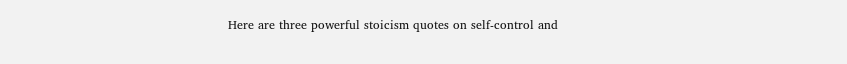Here are three powerful stoicism quotes on self-control and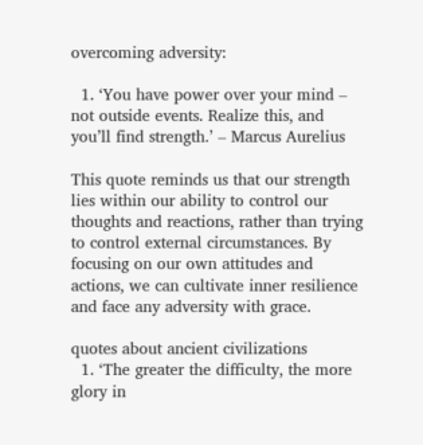overcoming adversity:

  1. ‘You have power over your mind – not outside events. Realize this, and you’ll find strength.’ – Marcus Aurelius

This quote reminds us that our strength lies within our ability to control our thoughts and reactions, rather than trying to control external circumstances. By focusing on our own attitudes and actions, we can cultivate inner resilience and face any adversity with grace.

quotes about ancient civilizations
  1. ‘The greater the difficulty, the more glory in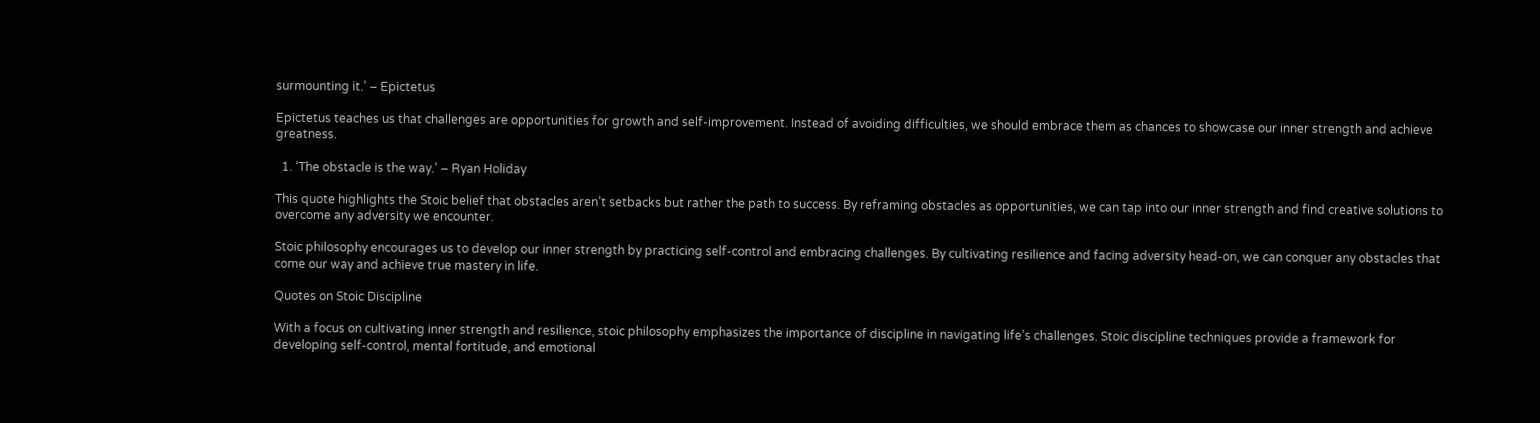surmounting it.’ – Epictetus

Epictetus teaches us that challenges are opportunities for growth and self-improvement. Instead of avoiding difficulties, we should embrace them as chances to showcase our inner strength and achieve greatness.

  1. ‘The obstacle is the way.’ – Ryan Holiday

This quote highlights the Stoic belief that obstacles aren’t setbacks but rather the path to success. By reframing obstacles as opportunities, we can tap into our inner strength and find creative solutions to overcome any adversity we encounter.

Stoic philosophy encourages us to develop our inner strength by practicing self-control and embracing challenges. By cultivating resilience and facing adversity head-on, we can conquer any obstacles that come our way and achieve true mastery in life.

Quotes on Stoic Discipline

With a focus on cultivating inner strength and resilience, stoic philosophy emphasizes the importance of discipline in navigating life’s challenges. Stoic discipline techniques provide a framework for developing self-control, mental fortitude, and emotional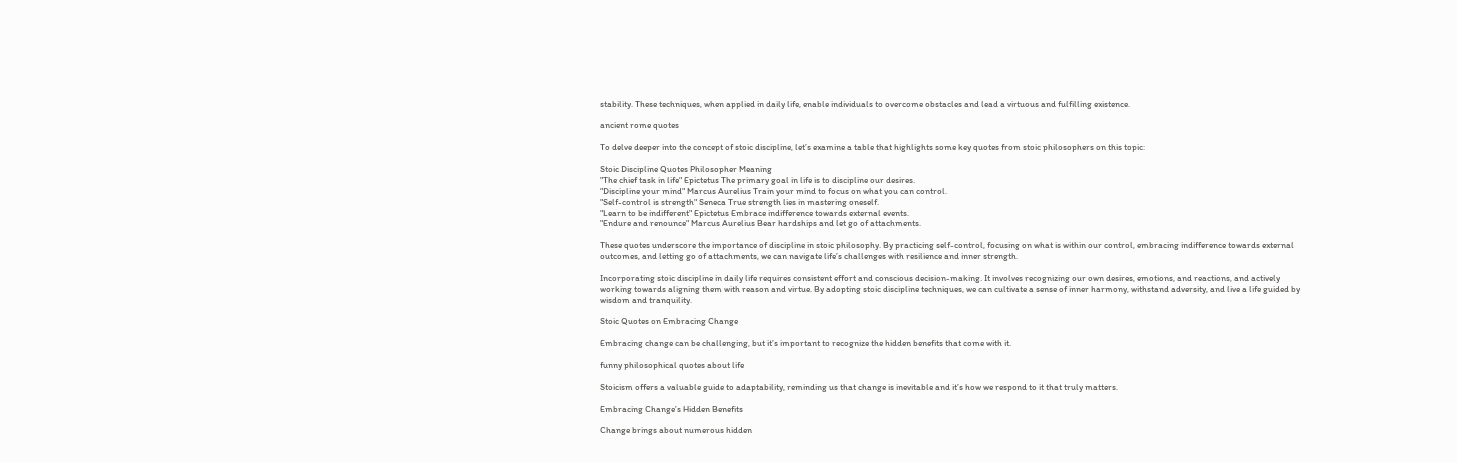stability. These techniques, when applied in daily life, enable individuals to overcome obstacles and lead a virtuous and fulfilling existence.

ancient rome quotes

To delve deeper into the concept of stoic discipline, let’s examine a table that highlights some key quotes from stoic philosophers on this topic:

Stoic Discipline Quotes Philosopher Meaning
"The chief task in life" Epictetus The primary goal in life is to discipline our desires.
"Discipline your mind" Marcus Aurelius Train your mind to focus on what you can control.
"Self-control is strength" Seneca True strength lies in mastering oneself.
"Learn to be indifferent" Epictetus Embrace indifference towards external events.
"Endure and renounce" Marcus Aurelius Bear hardships and let go of attachments.

These quotes underscore the importance of discipline in stoic philosophy. By practicing self-control, focusing on what is within our control, embracing indifference towards external outcomes, and letting go of attachments, we can navigate life’s challenges with resilience and inner strength.

Incorporating stoic discipline in daily life requires consistent effort and conscious decision-making. It involves recognizing our own desires, emotions, and reactions, and actively working towards aligning them with reason and virtue. By adopting stoic discipline techniques, we can cultivate a sense of inner harmony, withstand adversity, and live a life guided by wisdom and tranquility.

Stoic Quotes on Embracing Change

Embracing change can be challenging, but it’s important to recognize the hidden benefits that come with it.

funny philosophical quotes about life

Stoicism offers a valuable guide to adaptability, reminding us that change is inevitable and it’s how we respond to it that truly matters.

Embracing Change’s Hidden Benefits

Change brings about numerous hidden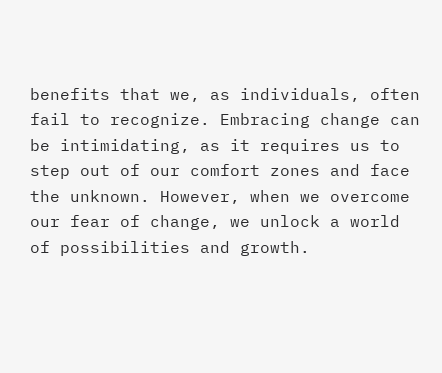benefits that we, as individuals, often fail to recognize. Embracing change can be intimidating, as it requires us to step out of our comfort zones and face the unknown. However, when we overcome our fear of change, we unlock a world of possibilities and growth.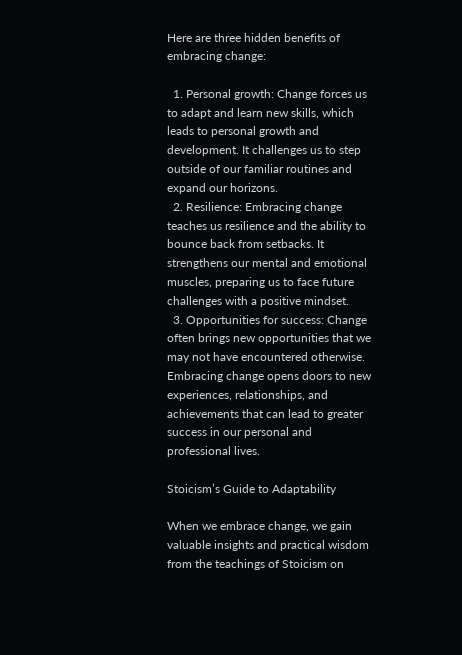Here are three hidden benefits of embracing change:

  1. Personal growth: Change forces us to adapt and learn new skills, which leads to personal growth and development. It challenges us to step outside of our familiar routines and expand our horizons.
  2. Resilience: Embracing change teaches us resilience and the ability to bounce back from setbacks. It strengthens our mental and emotional muscles, preparing us to face future challenges with a positive mindset.
  3. Opportunities for success: Change often brings new opportunities that we may not have encountered otherwise. Embracing change opens doors to new experiences, relationships, and achievements that can lead to greater success in our personal and professional lives.

Stoicism’s Guide to Adaptability

When we embrace change, we gain valuable insights and practical wisdom from the teachings of Stoicism on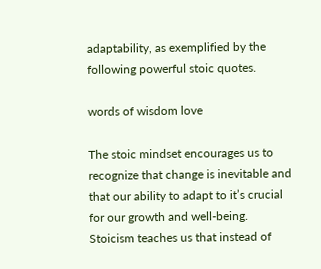adaptability, as exemplified by the following powerful stoic quotes.

words of wisdom love

The stoic mindset encourages us to recognize that change is inevitable and that our ability to adapt to it’s crucial for our growth and well-being. Stoicism teaches us that instead of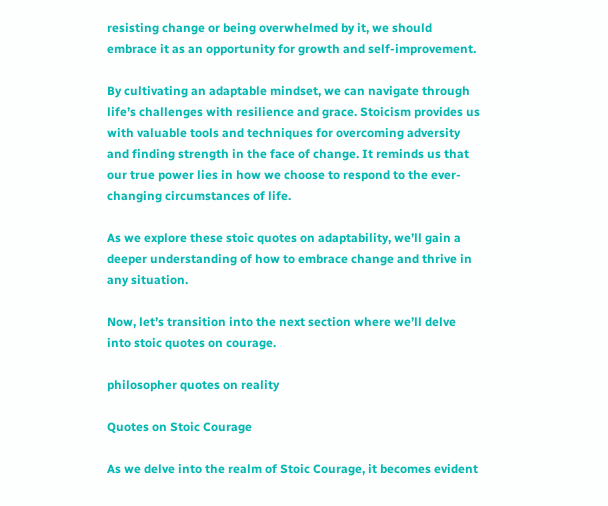resisting change or being overwhelmed by it, we should embrace it as an opportunity for growth and self-improvement.

By cultivating an adaptable mindset, we can navigate through life’s challenges with resilience and grace. Stoicism provides us with valuable tools and techniques for overcoming adversity and finding strength in the face of change. It reminds us that our true power lies in how we choose to respond to the ever-changing circumstances of life.

As we explore these stoic quotes on adaptability, we’ll gain a deeper understanding of how to embrace change and thrive in any situation.

Now, let’s transition into the next section where we’ll delve into stoic quotes on courage.

philosopher quotes on reality

Quotes on Stoic Courage

As we delve into the realm of Stoic Courage, it becomes evident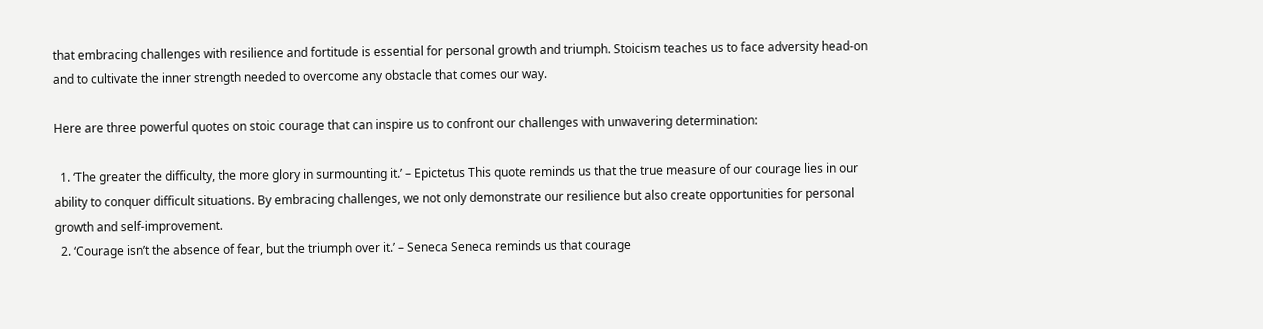that embracing challenges with resilience and fortitude is essential for personal growth and triumph. Stoicism teaches us to face adversity head-on and to cultivate the inner strength needed to overcome any obstacle that comes our way.

Here are three powerful quotes on stoic courage that can inspire us to confront our challenges with unwavering determination:

  1. ‘The greater the difficulty, the more glory in surmounting it.’ – Epictetus This quote reminds us that the true measure of our courage lies in our ability to conquer difficult situations. By embracing challenges, we not only demonstrate our resilience but also create opportunities for personal growth and self-improvement.
  2. ‘Courage isn’t the absence of fear, but the triumph over it.’ – Seneca Seneca reminds us that courage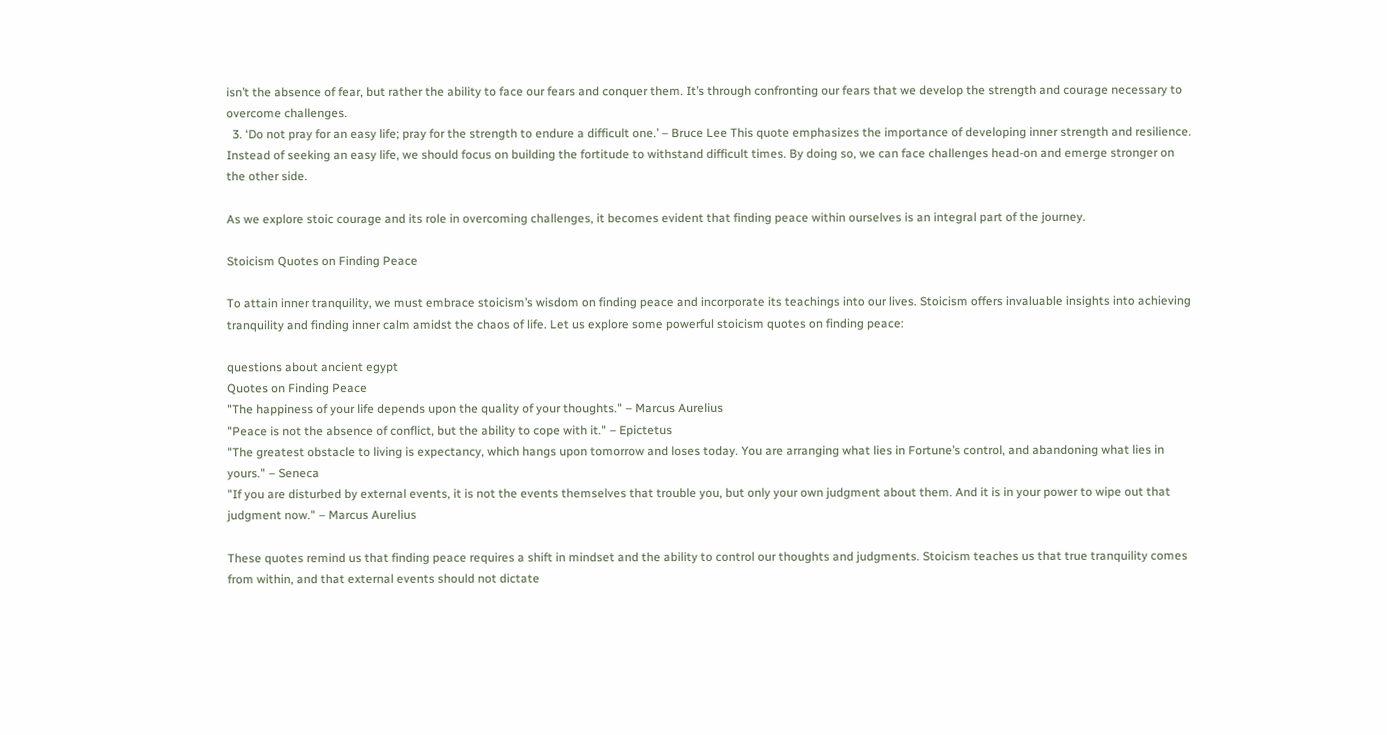isn’t the absence of fear, but rather the ability to face our fears and conquer them. It’s through confronting our fears that we develop the strength and courage necessary to overcome challenges.
  3. ‘Do not pray for an easy life; pray for the strength to endure a difficult one.’ – Bruce Lee This quote emphasizes the importance of developing inner strength and resilience. Instead of seeking an easy life, we should focus on building the fortitude to withstand difficult times. By doing so, we can face challenges head-on and emerge stronger on the other side.

As we explore stoic courage and its role in overcoming challenges, it becomes evident that finding peace within ourselves is an integral part of the journey.

Stoicism Quotes on Finding Peace

To attain inner tranquility, we must embrace stoicism’s wisdom on finding peace and incorporate its teachings into our lives. Stoicism offers invaluable insights into achieving tranquility and finding inner calm amidst the chaos of life. Let us explore some powerful stoicism quotes on finding peace:

questions about ancient egypt
Quotes on Finding Peace
"The happiness of your life depends upon the quality of your thoughts." – Marcus Aurelius
"Peace is not the absence of conflict, but the ability to cope with it." – Epictetus
"The greatest obstacle to living is expectancy, which hangs upon tomorrow and loses today. You are arranging what lies in Fortune’s control, and abandoning what lies in yours." – Seneca
"If you are disturbed by external events, it is not the events themselves that trouble you, but only your own judgment about them. And it is in your power to wipe out that judgment now." – Marcus Aurelius

These quotes remind us that finding peace requires a shift in mindset and the ability to control our thoughts and judgments. Stoicism teaches us that true tranquility comes from within, and that external events should not dictate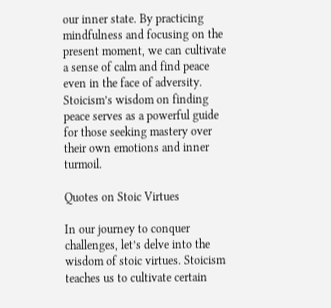our inner state. By practicing mindfulness and focusing on the present moment, we can cultivate a sense of calm and find peace even in the face of adversity. Stoicism’s wisdom on finding peace serves as a powerful guide for those seeking mastery over their own emotions and inner turmoil.

Quotes on Stoic Virtues

In our journey to conquer challenges, let’s delve into the wisdom of stoic virtues. Stoicism teaches us to cultivate certain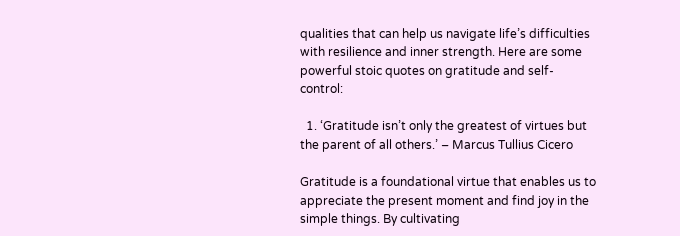qualities that can help us navigate life’s difficulties with resilience and inner strength. Here are some powerful stoic quotes on gratitude and self-control:

  1. ‘Gratitude isn’t only the greatest of virtues but the parent of all others.’ – Marcus Tullius Cicero

Gratitude is a foundational virtue that enables us to appreciate the present moment and find joy in the simple things. By cultivating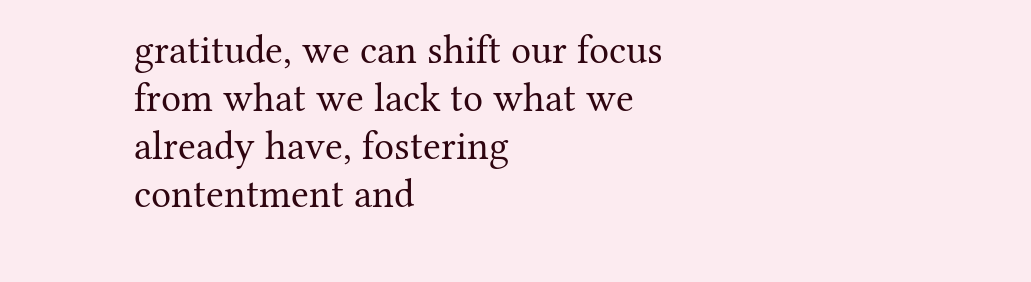gratitude, we can shift our focus from what we lack to what we already have, fostering contentment and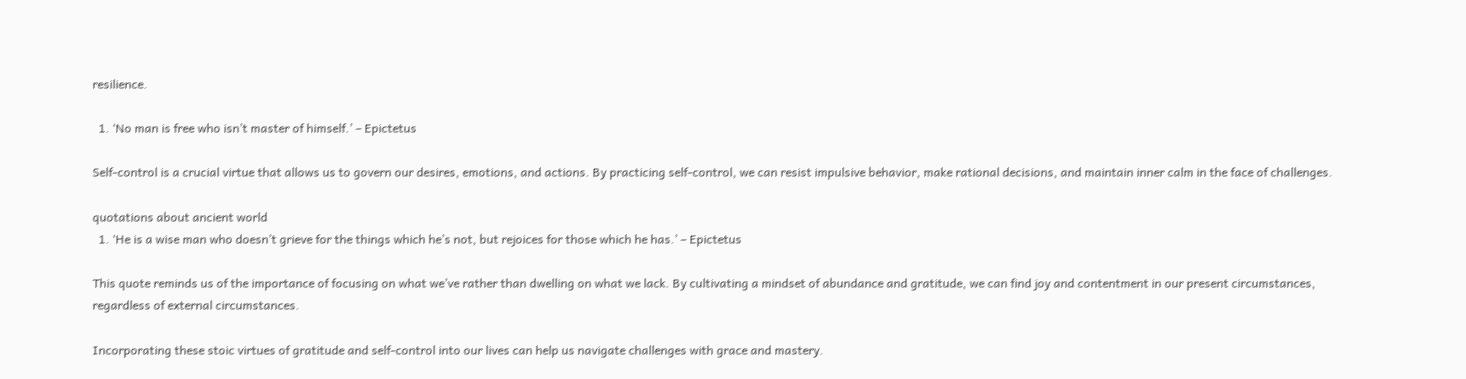resilience.

  1. ‘No man is free who isn’t master of himself.’ – Epictetus

Self-control is a crucial virtue that allows us to govern our desires, emotions, and actions. By practicing self-control, we can resist impulsive behavior, make rational decisions, and maintain inner calm in the face of challenges.

quotations about ancient world
  1. ‘He is a wise man who doesn’t grieve for the things which he’s not, but rejoices for those which he has.’ – Epictetus

This quote reminds us of the importance of focusing on what we’ve rather than dwelling on what we lack. By cultivating a mindset of abundance and gratitude, we can find joy and contentment in our present circumstances, regardless of external circumstances.

Incorporating these stoic virtues of gratitude and self-control into our lives can help us navigate challenges with grace and mastery.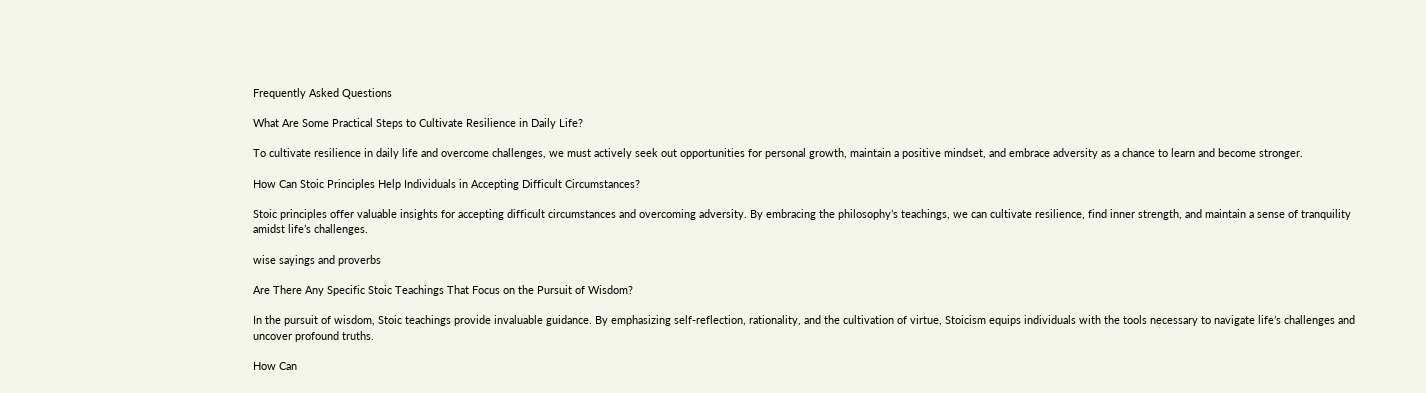Frequently Asked Questions

What Are Some Practical Steps to Cultivate Resilience in Daily Life?

To cultivate resilience in daily life and overcome challenges, we must actively seek out opportunities for personal growth, maintain a positive mindset, and embrace adversity as a chance to learn and become stronger.

How Can Stoic Principles Help Individuals in Accepting Difficult Circumstances?

Stoic principles offer valuable insights for accepting difficult circumstances and overcoming adversity. By embracing the philosophy’s teachings, we can cultivate resilience, find inner strength, and maintain a sense of tranquility amidst life’s challenges.

wise sayings and proverbs

Are There Any Specific Stoic Teachings That Focus on the Pursuit of Wisdom?

In the pursuit of wisdom, Stoic teachings provide invaluable guidance. By emphasizing self-reflection, rationality, and the cultivation of virtue, Stoicism equips individuals with the tools necessary to navigate life’s challenges and uncover profound truths.

How Can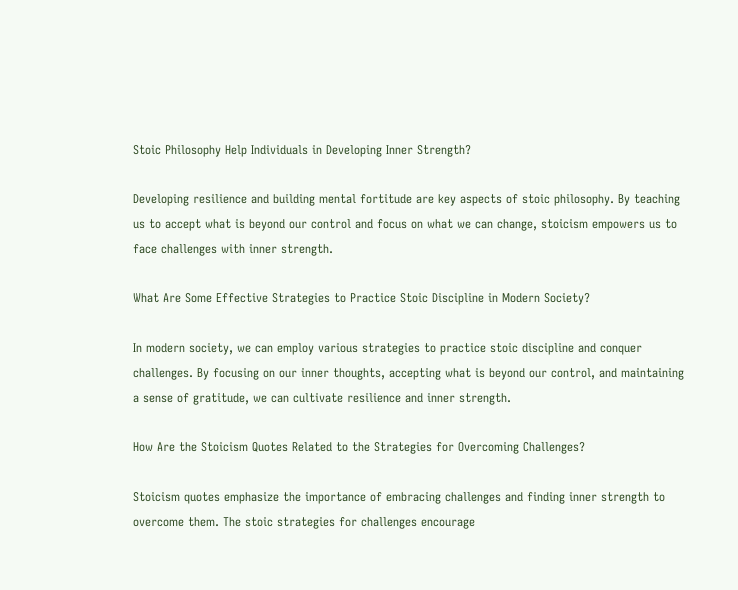Stoic Philosophy Help Individuals in Developing Inner Strength?

Developing resilience and building mental fortitude are key aspects of stoic philosophy. By teaching us to accept what is beyond our control and focus on what we can change, stoicism empowers us to face challenges with inner strength.

What Are Some Effective Strategies to Practice Stoic Discipline in Modern Society?

In modern society, we can employ various strategies to practice stoic discipline and conquer challenges. By focusing on our inner thoughts, accepting what is beyond our control, and maintaining a sense of gratitude, we can cultivate resilience and inner strength.

How Are the Stoicism Quotes Related to the Strategies for Overcoming Challenges?

Stoicism quotes emphasize the importance of embracing challenges and finding inner strength to overcome them. The stoic strategies for challenges encourage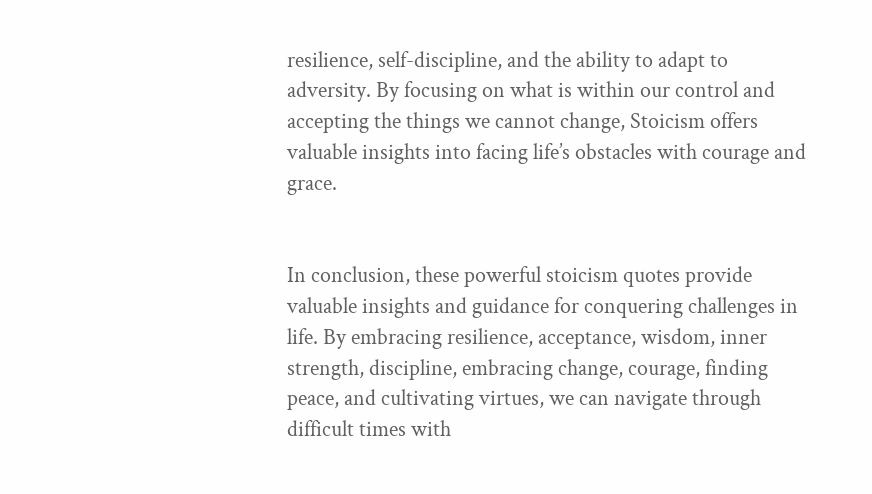resilience, self-discipline, and the ability to adapt to adversity. By focusing on what is within our control and accepting the things we cannot change, Stoicism offers valuable insights into facing life’s obstacles with courage and grace.


In conclusion, these powerful stoicism quotes provide valuable insights and guidance for conquering challenges in life. By embracing resilience, acceptance, wisdom, inner strength, discipline, embracing change, courage, finding peace, and cultivating virtues, we can navigate through difficult times with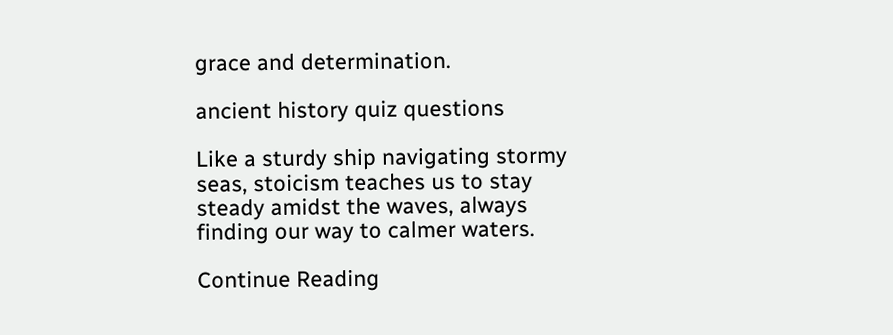grace and determination.

ancient history quiz questions

Like a sturdy ship navigating stormy seas, stoicism teaches us to stay steady amidst the waves, always finding our way to calmer waters.

Continue Reading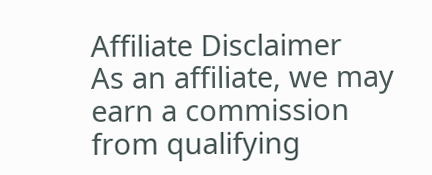Affiliate Disclaimer
As an affiliate, we may earn a commission from qualifying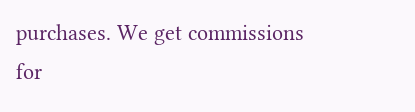purchases. We get commissions for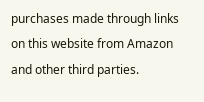purchases made through links on this website from Amazon and other third parties.